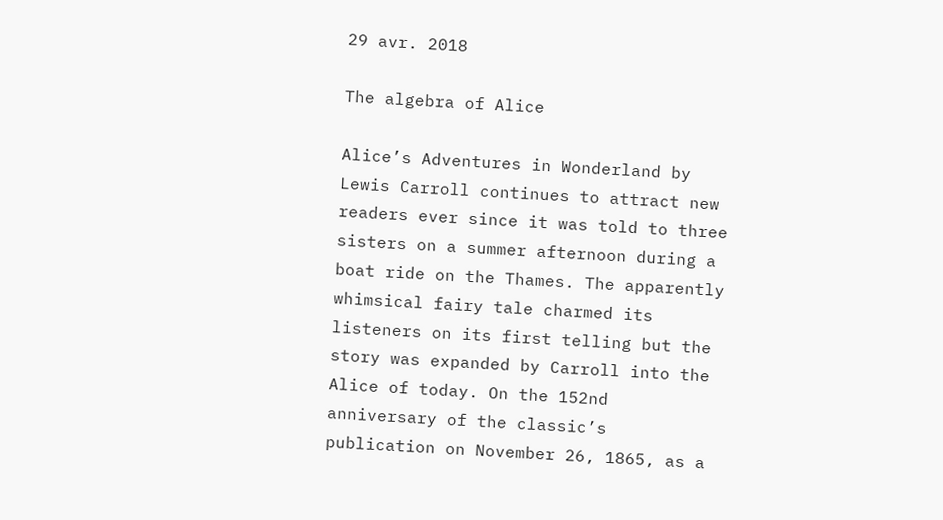29 avr. 2018

The algebra of Alice

Alice’s Adventures in Wonderland by Lewis Carroll continues to attract new readers ever since it was told to three sisters on a summer afternoon during a boat ride on the Thames. The apparently whimsical fairy tale charmed its listeners on its first telling but the story was expanded by Carroll into the Alice of today. On the 152nd anniversary of the classic’s publication on November 26, 1865, as a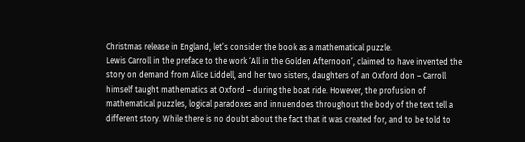Christmas release in England, let’s consider the book as a mathematical puzzle.
Lewis Carroll in the preface to the work ‘All in the Golden Afternoon’, claimed to have invented the story on demand from Alice Liddell, and her two sisters, daughters of an Oxford don – Carroll himself taught mathematics at Oxford – during the boat ride. However, the profusion of mathematical puzzles, logical paradoxes and innuendoes throughout the body of the text tell a different story. While there is no doubt about the fact that it was created for, and to be told to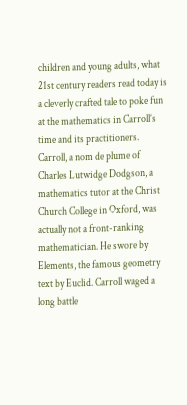children and young adults, what 21st century readers read today is a cleverly crafted tale to poke fun at the mathematics in Carroll’s time and its practitioners.
Carroll, a nom de plume of Charles Lutwidge Dodgson, a mathematics tutor at the Christ Church College in Oxford, was actually not a front-ranking mathematician. He swore by Elements, the famous geometry text by Euclid. Carroll waged a long battle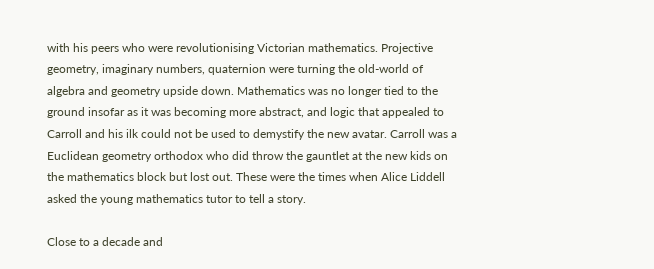with his peers who were revolutionising Victorian mathematics. Projective geometry, imaginary numbers, quaternion were turning the old-world of algebra and geometry upside down. Mathematics was no longer tied to the ground insofar as it was becoming more abstract, and logic that appealed to Carroll and his ilk could not be used to demystify the new avatar. Carroll was a Euclidean geometry orthodox who did throw the gauntlet at the new kids on the mathematics block but lost out. These were the times when Alice Liddell asked the young mathematics tutor to tell a story.

Close to a decade and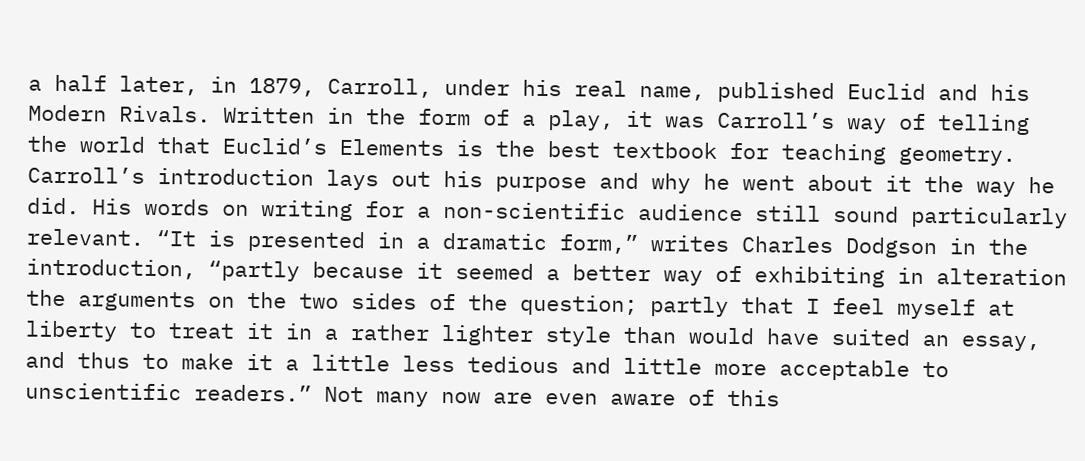a half later, in 1879, Carroll, under his real name, published Euclid and his Modern Rivals. Written in the form of a play, it was Carroll’s way of telling the world that Euclid’s Elements is the best textbook for teaching geometry. Carroll’s introduction lays out his purpose and why he went about it the way he did. His words on writing for a non-scientific audience still sound particularly relevant. “It is presented in a dramatic form,” writes Charles Dodgson in the introduction, “partly because it seemed a better way of exhibiting in alteration the arguments on the two sides of the question; partly that I feel myself at liberty to treat it in a rather lighter style than would have suited an essay, and thus to make it a little less tedious and little more acceptable to unscientific readers.” Not many now are even aware of this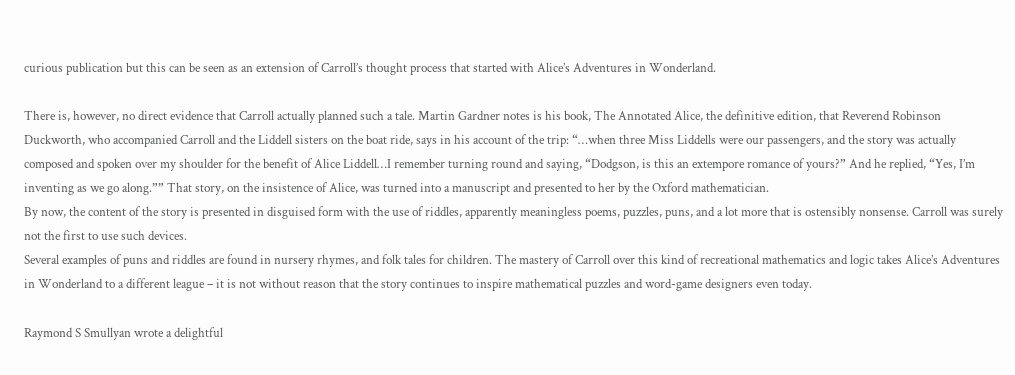curious publication but this can be seen as an extension of Carroll’s thought process that started with Alice’s Adventures in Wonderland.

There is, however, no direct evidence that Carroll actually planned such a tale. Martin Gardner notes is his book, The Annotated Alice, the definitive edition, that Reverend Robinson Duckworth, who accompanied Carroll and the Liddell sisters on the boat ride, says in his account of the trip: “…when three Miss Liddells were our passengers, and the story was actually composed and spoken over my shoulder for the benefit of Alice Liddell…I remember turning round and saying, “Dodgson, is this an extempore romance of yours?” And he replied, “Yes, I’m inventing as we go along.”” That story, on the insistence of Alice, was turned into a manuscript and presented to her by the Oxford mathematician.
By now, the content of the story is presented in disguised form with the use of riddles, apparently meaningless poems, puzzles, puns, and a lot more that is ostensibly nonsense. Carroll was surely not the first to use such devices.
Several examples of puns and riddles are found in nursery rhymes, and folk tales for children. The mastery of Carroll over this kind of recreational mathematics and logic takes Alice’s Adventures in Wonderland to a different league – it is not without reason that the story continues to inspire mathematical puzzles and word-game designers even today.

Raymond S Smullyan wrote a delightful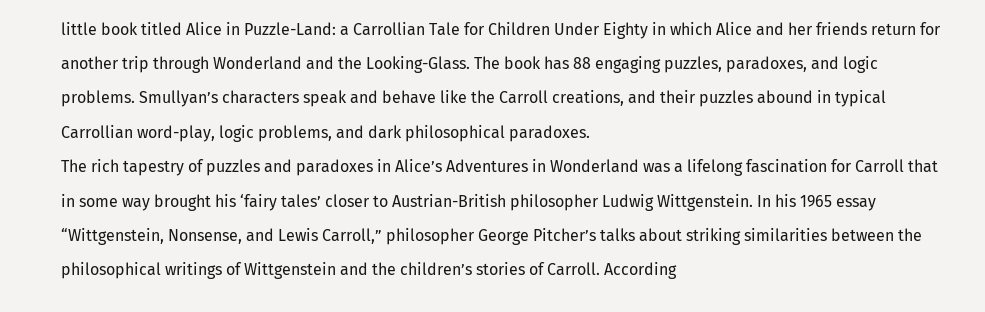little book titled Alice in Puzzle-Land: a Carrollian Tale for Children Under Eighty in which Alice and her friends return for another trip through Wonderland and the Looking-Glass. The book has 88 engaging puzzles, paradoxes, and logic problems. Smullyan’s characters speak and behave like the Carroll creations, and their puzzles abound in typical Carrollian word-play, logic problems, and dark philosophical paradoxes.
The rich tapestry of puzzles and paradoxes in Alice’s Adventures in Wonderland was a lifelong fascination for Carroll that in some way brought his ‘fairy tales’ closer to Austrian-British philosopher Ludwig Wittgenstein. In his 1965 essay “Wittgenstein, Nonsense, and Lewis Carroll,” philosopher George Pitcher’s talks about striking similarities between the philosophical writings of Wittgenstein and the children’s stories of Carroll. According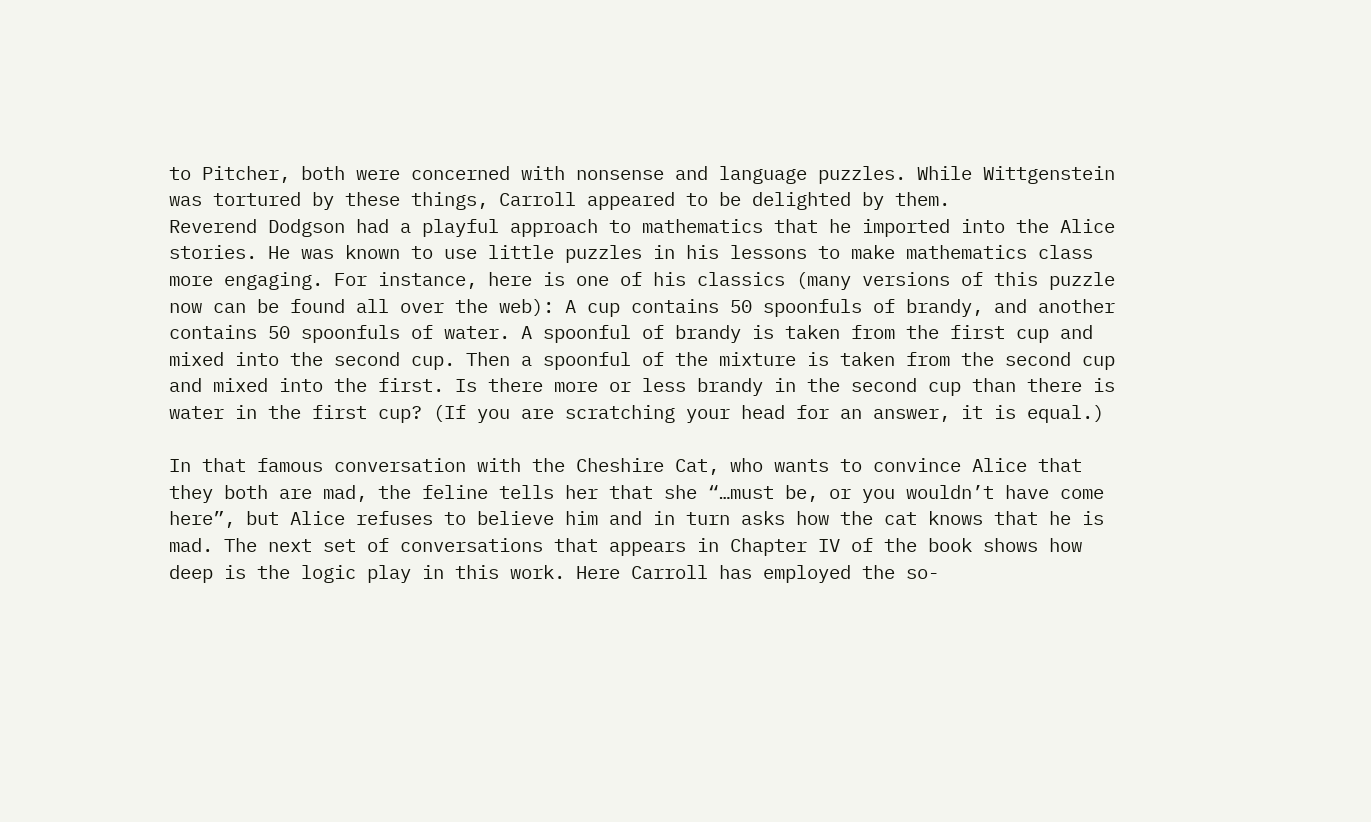to Pitcher, both were concerned with nonsense and language puzzles. While Wittgenstein was tortured by these things, Carroll appeared to be delighted by them.
Reverend Dodgson had a playful approach to mathematics that he imported into the Alice stories. He was known to use little puzzles in his lessons to make mathematics class more engaging. For instance, here is one of his classics (many versions of this puzzle now can be found all over the web): A cup contains 50 spoonfuls of brandy, and another contains 50 spoonfuls of water. A spoonful of brandy is taken from the first cup and mixed into the second cup. Then a spoonful of the mixture is taken from the second cup and mixed into the first. Is there more or less brandy in the second cup than there is water in the first cup? (If you are scratching your head for an answer, it is equal.)

In that famous conversation with the Cheshire Cat, who wants to convince Alice that they both are mad, the feline tells her that she “…must be, or you wouldn’t have come here”, but Alice refuses to believe him and in turn asks how the cat knows that he is mad. The next set of conversations that appears in Chapter IV of the book shows how deep is the logic play in this work. Here Carroll has employed the so-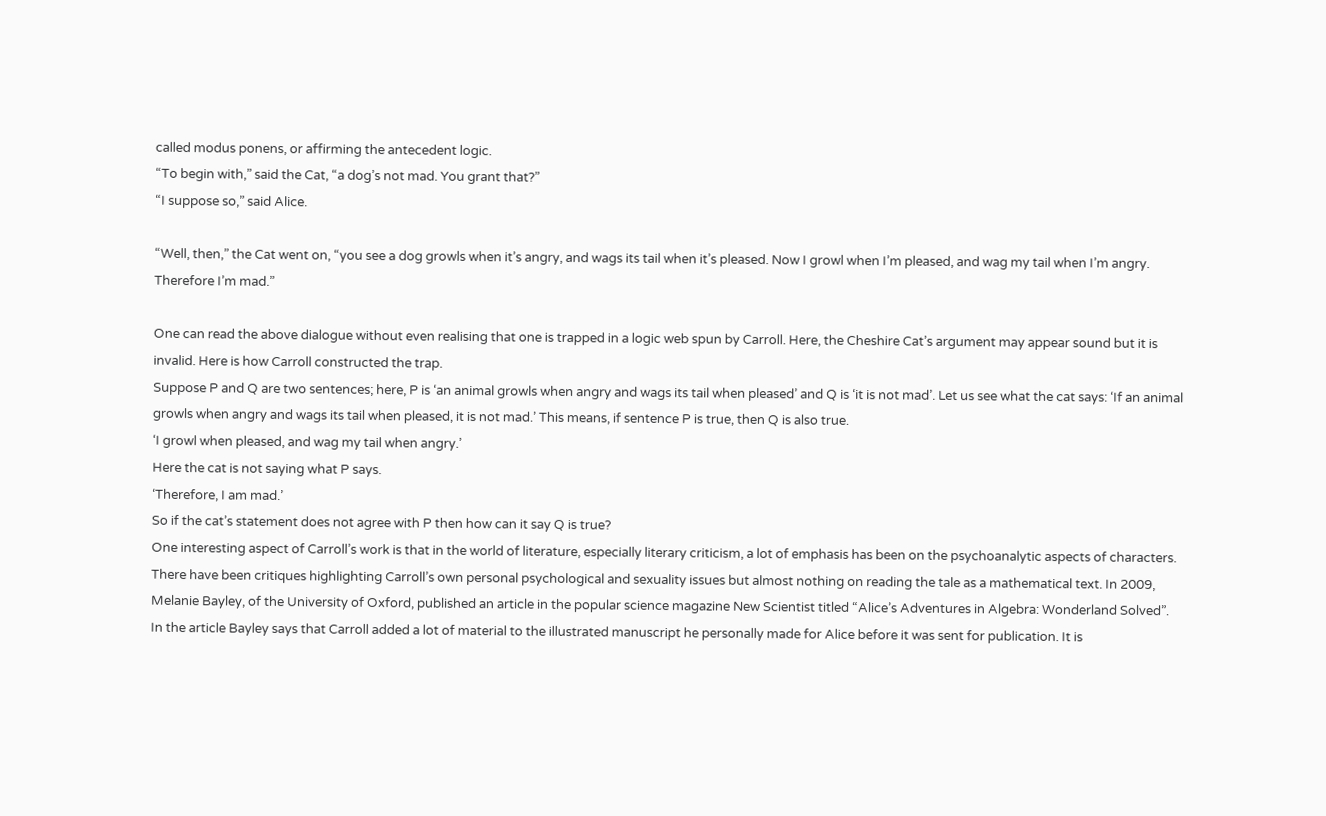called modus ponens, or affirming the antecedent logic.
“To begin with,” said the Cat, “a dog’s not mad. You grant that?”
“I suppose so,” said Alice.

“Well, then,” the Cat went on, “you see a dog growls when it’s angry, and wags its tail when it’s pleased. Now I growl when I’m pleased, and wag my tail when I’m angry. Therefore I’m mad.”

One can read the above dialogue without even realising that one is trapped in a logic web spun by Carroll. Here, the Cheshire Cat’s argument may appear sound but it is invalid. Here is how Carroll constructed the trap.
Suppose P and Q are two sentences; here, P is ‘an animal growls when angry and wags its tail when pleased’ and Q is ‘it is not mad’. Let us see what the cat says: ‘If an animal growls when angry and wags its tail when pleased, it is not mad.’ This means, if sentence P is true, then Q is also true.
‘I growl when pleased, and wag my tail when angry.’
Here the cat is not saying what P says.
‘Therefore, I am mad.’
So if the cat’s statement does not agree with P then how can it say Q is true?
One interesting aspect of Carroll’s work is that in the world of literature, especially literary criticism, a lot of emphasis has been on the psychoanalytic aspects of characters. There have been critiques highlighting Carroll’s own personal psychological and sexuality issues but almost nothing on reading the tale as a mathematical text. In 2009, Melanie Bayley, of the University of Oxford, published an article in the popular science magazine New Scientist titled “Alice’s Adventures in Algebra: Wonderland Solved”.
In the article Bayley says that Carroll added a lot of material to the illustrated manuscript he personally made for Alice before it was sent for publication. It is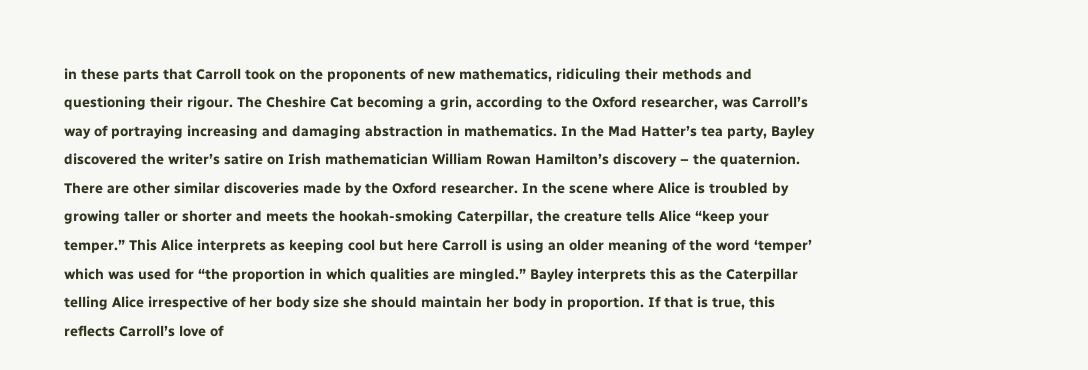in these parts that Carroll took on the proponents of new mathematics, ridiculing their methods and questioning their rigour. The Cheshire Cat becoming a grin, according to the Oxford researcher, was Carroll’s way of portraying increasing and damaging abstraction in mathematics. In the Mad Hatter’s tea party, Bayley discovered the writer’s satire on Irish mathematician William Rowan Hamilton’s discovery – the quaternion.
There are other similar discoveries made by the Oxford researcher. In the scene where Alice is troubled by growing taller or shorter and meets the hookah-smoking Caterpillar, the creature tells Alice “keep your temper.” This Alice interprets as keeping cool but here Carroll is using an older meaning of the word ‘temper’ which was used for “the proportion in which qualities are mingled.” Bayley interprets this as the Caterpillar telling Alice irrespective of her body size she should maintain her body in proportion. If that is true, this reflects Carroll’s love of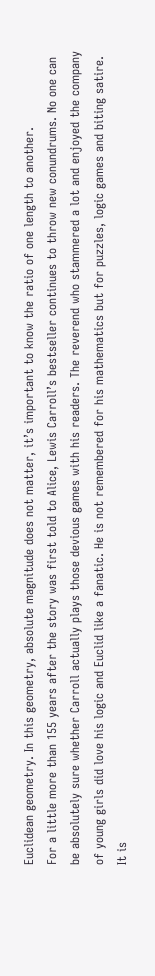Euclidean geometry. In this geometry, absolute magnitude does not matter, it’s important to know the ratio of one length to another.
For a little more than 155 years after the story was first told to Alice, Lewis Carroll’s bestseller continues to throw new conundrums. No one can be absolutely sure whether Carroll actually plays those devious games with his readers. The reverend who stammered a lot and enjoyed the company of young girls did love his logic and Euclid like a fanatic. He is not remembered for his mathematics but for puzzles, logic games and biting satire. It is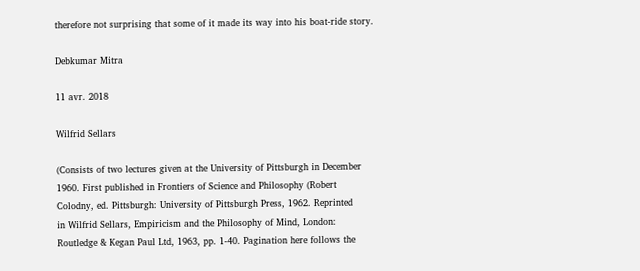therefore not surprising that some of it made its way into his boat-ride story.

Debkumar Mitra

11 avr. 2018

Wilfrid Sellars

(Consists of two lectures given at the University of Pittsburgh in December
1960. First published in Frontiers of Science and Philosophy (Robert
Colodny, ed. Pittsburgh: University of Pittsburgh Press, 1962. Reprinted
in Wilfrid Sellars, Empiricism and the Philosophy of Mind, London:
Routledge & Kegan Paul Ltd, 1963, pp. 1-40. Pagination here follows the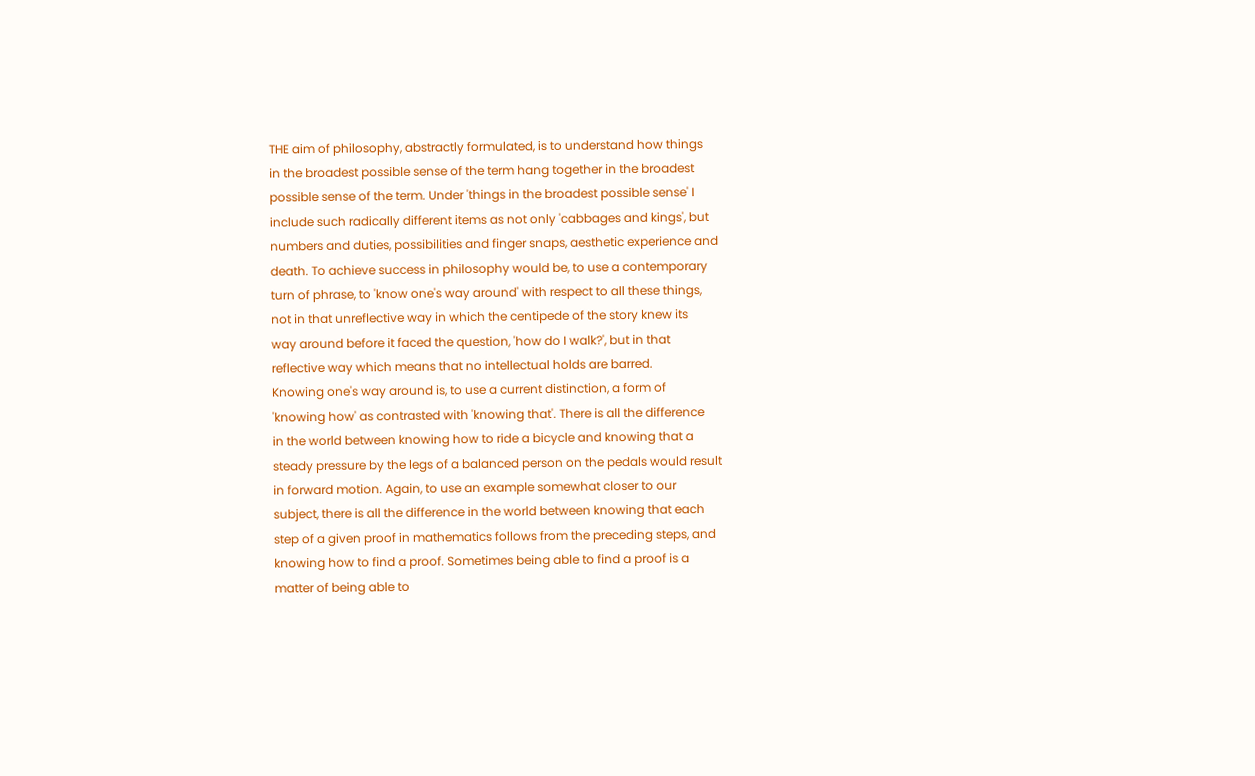THE aim of philosophy, abstractly formulated, is to understand how things
in the broadest possible sense of the term hang together in the broadest
possible sense of the term. Under 'things in the broadest possible sense' I
include such radically different items as not only 'cabbages and kings', but
numbers and duties, possibilities and finger snaps, aesthetic experience and
death. To achieve success in philosophy would be, to use a contemporary
turn of phrase, to 'know one's way around' with respect to all these things,
not in that unreflective way in which the centipede of the story knew its
way around before it faced the question, 'how do I walk?', but in that
reflective way which means that no intellectual holds are barred.
Knowing one's way around is, to use a current distinction, a form of
'knowing how' as contrasted with 'knowing that'. There is all the difference
in the world between knowing how to ride a bicycle and knowing that a
steady pressure by the legs of a balanced person on the pedals would result
in forward motion. Again, to use an example somewhat closer to our
subject, there is all the difference in the world between knowing that each
step of a given proof in mathematics follows from the preceding steps, and
knowing how to find a proof. Sometimes being able to find a proof is a
matter of being able to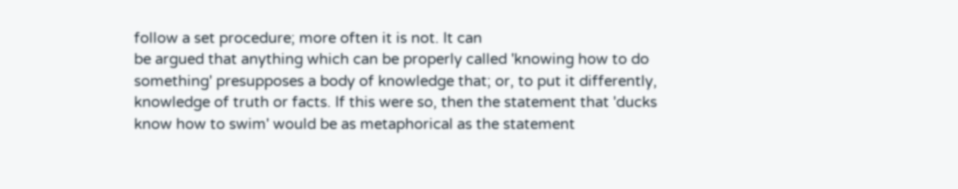follow a set procedure; more often it is not. It can
be argued that anything which can be properly called 'knowing how to do
something' presupposes a body of knowledge that; or, to put it differently,
knowledge of truth or facts. If this were so, then the statement that 'ducks
know how to swim' would be as metaphorical as the statement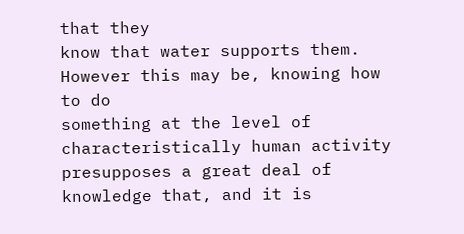that they
know that water supports them. However this may be, knowing how to do
something at the level of characteristically human activity
presupposes a great deal of knowledge that, and it is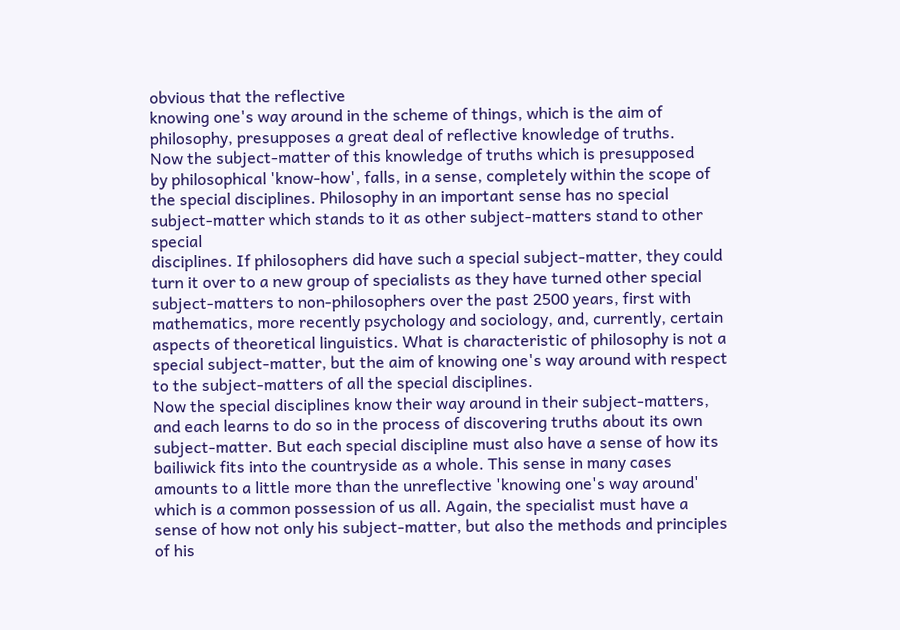obvious that the reflective
knowing one's way around in the scheme of things, which is the aim of
philosophy, presupposes a great deal of reflective knowledge of truths.
Now the subject-matter of this knowledge of truths which is presupposed
by philosophical 'know-how', falls, in a sense, completely within the scope of
the special disciplines. Philosophy in an important sense has no special
subject-matter which stands to it as other subject-matters stand to other special
disciplines. If philosophers did have such a special subject-matter, they could
turn it over to a new group of specialists as they have turned other special
subject-matters to non-philosophers over the past 2500 years, first with
mathematics, more recently psychology and sociology, and, currently, certain
aspects of theoretical linguistics. What is characteristic of philosophy is not a
special subject-matter, but the aim of knowing one's way around with respect
to the subject-matters of all the special disciplines.
Now the special disciplines know their way around in their subject-matters,
and each learns to do so in the process of discovering truths about its own
subject-matter. But each special discipline must also have a sense of how its
bailiwick fits into the countryside as a whole. This sense in many cases
amounts to a little more than the unreflective 'knowing one's way around'
which is a common possession of us all. Again, the specialist must have a
sense of how not only his subject-matter, but also the methods and principles
of his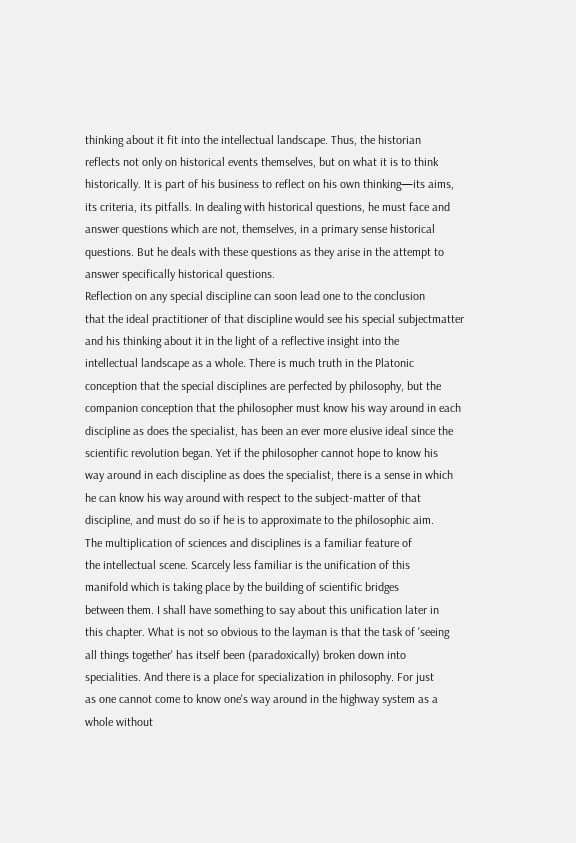thinking about it fit into the intellectual landscape. Thus, the historian
reflects not only on historical events themselves, but on what it is to think
historically. It is part of his business to reflect on his own thinking—its aims,
its criteria, its pitfalls. In dealing with historical questions, he must face and
answer questions which are not, themselves, in a primary sense historical
questions. But he deals with these questions as they arise in the attempt to
answer specifically historical questions.
Reflection on any special discipline can soon lead one to the conclusion
that the ideal practitioner of that discipline would see his special subjectmatter
and his thinking about it in the light of a reflective insight into the
intellectual landscape as a whole. There is much truth in the Platonic
conception that the special disciplines are perfected by philosophy, but the
companion conception that the philosopher must know his way around in each
discipline as does the specialist, has been an ever more elusive ideal since the
scientific revolution began. Yet if the philosopher cannot hope to know his
way around in each discipline as does the specialist, there is a sense in which
he can know his way around with respect to the subject-matter of that
discipline, and must do so if he is to approximate to the philosophic aim.
The multiplication of sciences and disciplines is a familiar feature of
the intellectual scene. Scarcely less familiar is the unification of this
manifold which is taking place by the building of scientific bridges
between them. I shall have something to say about this unification later in
this chapter. What is not so obvious to the layman is that the task of 'seeing
all things together' has itself been (paradoxically) broken down into
specialities. And there is a place for specialization in philosophy. For just
as one cannot come to know one's way around in the highway system as a
whole without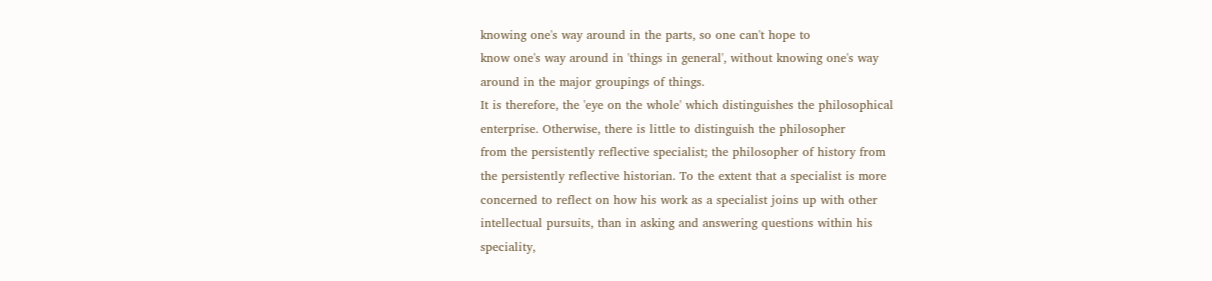knowing one's way around in the parts, so one can't hope to
know one's way around in 'things in general', without knowing one's way
around in the major groupings of things.
It is therefore, the 'eye on the whole' which distinguishes the philosophical
enterprise. Otherwise, there is little to distinguish the philosopher
from the persistently reflective specialist; the philosopher of history from
the persistently reflective historian. To the extent that a specialist is more
concerned to reflect on how his work as a specialist joins up with other
intellectual pursuits, than in asking and answering questions within his
speciality,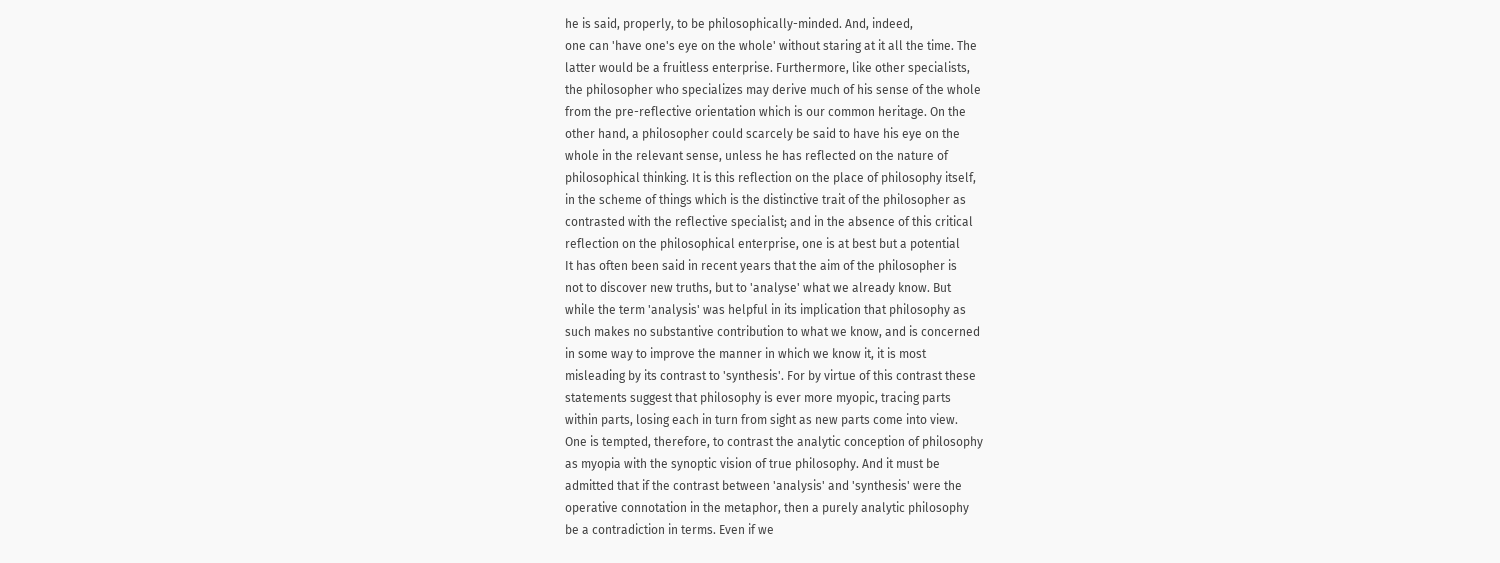he is said, properly, to be philosophically-minded. And, indeed,
one can 'have one's eye on the whole' without staring at it all the time. The
latter would be a fruitless enterprise. Furthermore, like other specialists,
the philosopher who specializes may derive much of his sense of the whole
from the pre-reflective orientation which is our common heritage. On the
other hand, a philosopher could scarcely be said to have his eye on the
whole in the relevant sense, unless he has reflected on the nature of
philosophical thinking. It is this reflection on the place of philosophy itself,
in the scheme of things which is the distinctive trait of the philosopher as
contrasted with the reflective specialist; and in the absence of this critical
reflection on the philosophical enterprise, one is at best but a potential
It has often been said in recent years that the aim of the philosopher is
not to discover new truths, but to 'analyse' what we already know. But
while the term 'analysis' was helpful in its implication that philosophy as
such makes no substantive contribution to what we know, and is concerned
in some way to improve the manner in which we know it, it is most
misleading by its contrast to 'synthesis'. For by virtue of this contrast these
statements suggest that philosophy is ever more myopic, tracing parts
within parts, losing each in turn from sight as new parts come into view.
One is tempted, therefore, to contrast the analytic conception of philosophy
as myopia with the synoptic vision of true philosophy. And it must be
admitted that if the contrast between 'analysis' and 'synthesis' were the
operative connotation in the metaphor, then a purely analytic philosophy
be a contradiction in terms. Even if we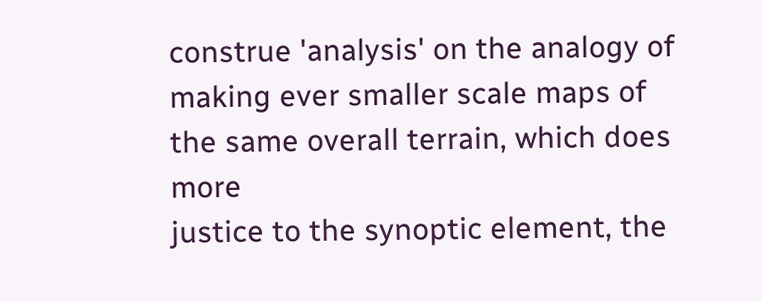construe 'analysis' on the analogy of
making ever smaller scale maps of the same overall terrain, which does more
justice to the synoptic element, the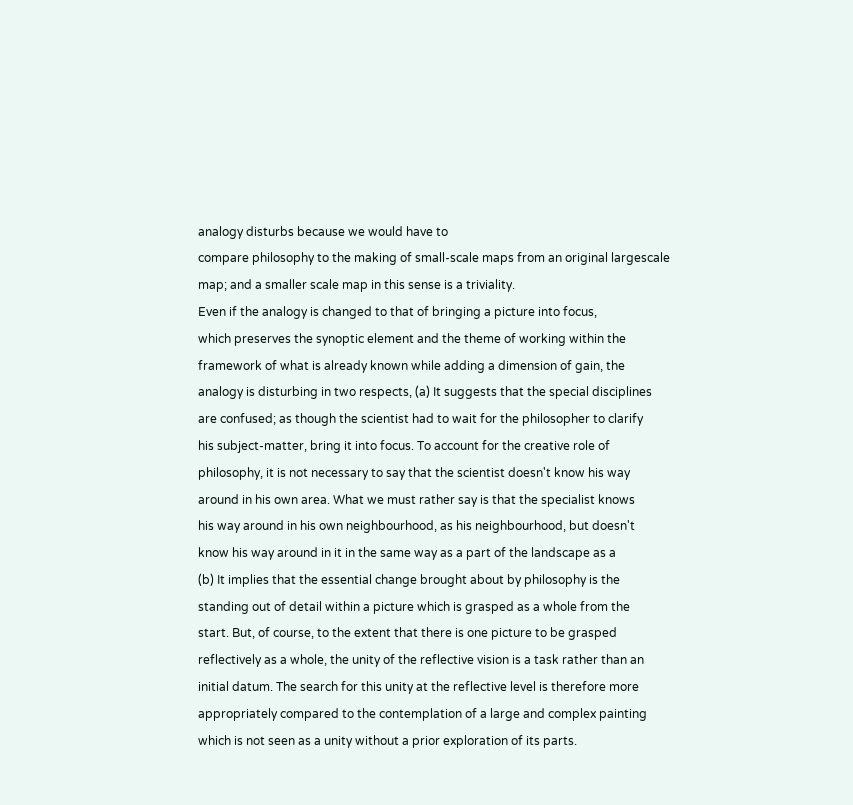analogy disturbs because we would have to
compare philosophy to the making of small-scale maps from an original largescale
map; and a smaller scale map in this sense is a triviality.
Even if the analogy is changed to that of bringing a picture into focus,
which preserves the synoptic element and the theme of working within the
framework of what is already known while adding a dimension of gain, the
analogy is disturbing in two respects, (a) It suggests that the special disciplines
are confused; as though the scientist had to wait for the philosopher to clarify
his subject-matter, bring it into focus. To account for the creative role of
philosophy, it is not necessary to say that the scientist doesn't know his way
around in his own area. What we must rather say is that the specialist knows
his way around in his own neighbourhood, as his neighbourhood, but doesn't
know his way around in it in the same way as a part of the landscape as a
(b) It implies that the essential change brought about by philosophy is the
standing out of detail within a picture which is grasped as a whole from the
start. But, of course, to the extent that there is one picture to be grasped
reflectively as a whole, the unity of the reflective vision is a task rather than an
initial datum. The search for this unity at the reflective level is therefore more
appropriately compared to the contemplation of a large and complex painting
which is not seen as a unity without a prior exploration of its parts.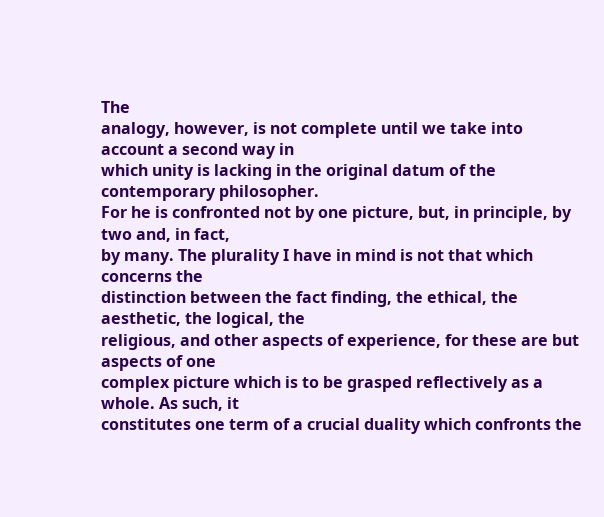The
analogy, however, is not complete until we take into account a second way in
which unity is lacking in the original datum of the contemporary philosopher.
For he is confronted not by one picture, but, in principle, by two and, in fact,
by many. The plurality I have in mind is not that which concerns the
distinction between the fact finding, the ethical, the aesthetic, the logical, the
religious, and other aspects of experience, for these are but aspects of one
complex picture which is to be grasped reflectively as a whole. As such, it
constitutes one term of a crucial duality which confronts the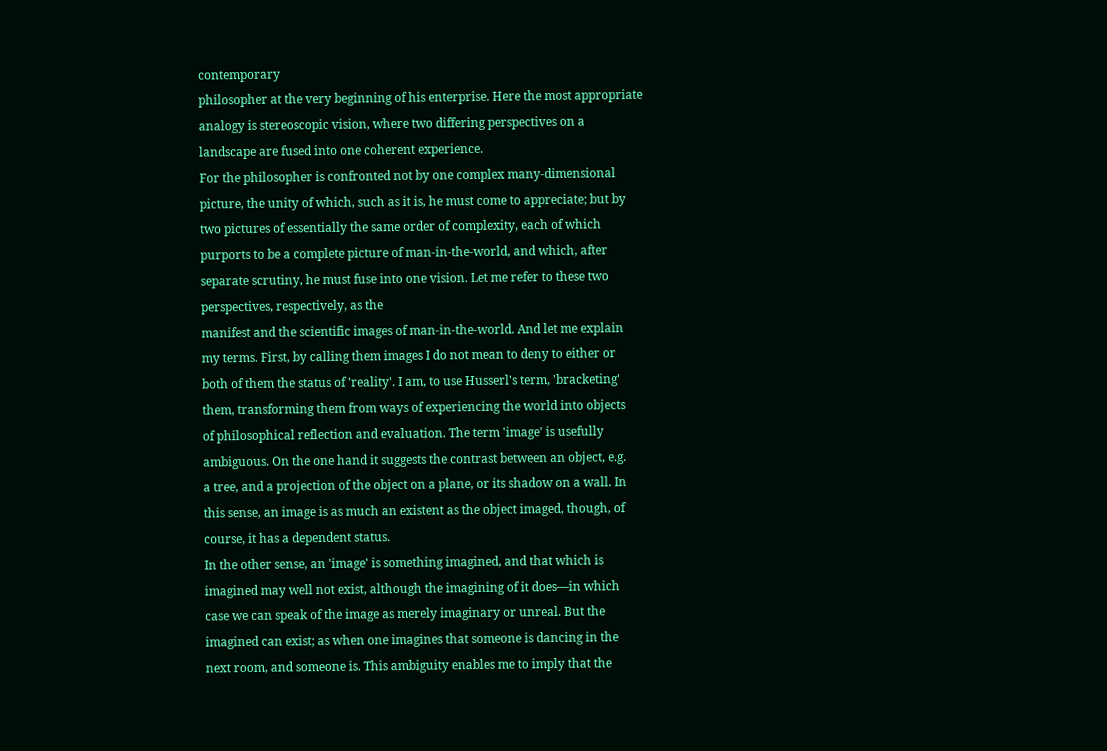contemporary
philosopher at the very beginning of his enterprise. Here the most appropriate
analogy is stereoscopic vision, where two differing perspectives on a
landscape are fused into one coherent experience.
For the philosopher is confronted not by one complex many-dimensional
picture, the unity of which, such as it is, he must come to appreciate; but by
two pictures of essentially the same order of complexity, each of which
purports to be a complete picture of man-in-the-world, and which, after
separate scrutiny, he must fuse into one vision. Let me refer to these two
perspectives, respectively, as the
manifest and the scientific images of man-in-the-world. And let me explain
my terms. First, by calling them images I do not mean to deny to either or
both of them the status of 'reality'. I am, to use Husserl's term, 'bracketing'
them, transforming them from ways of experiencing the world into objects
of philosophical reflection and evaluation. The term 'image' is usefully
ambiguous. On the one hand it suggests the contrast between an object, e.g.
a tree, and a projection of the object on a plane, or its shadow on a wall. In
this sense, an image is as much an existent as the object imaged, though, of
course, it has a dependent status.
In the other sense, an 'image' is something imagined, and that which is
imagined may well not exist, although the imagining of it does—in which
case we can speak of the image as merely imaginary or unreal. But the
imagined can exist; as when one imagines that someone is dancing in the
next room, and someone is. This ambiguity enables me to imply that the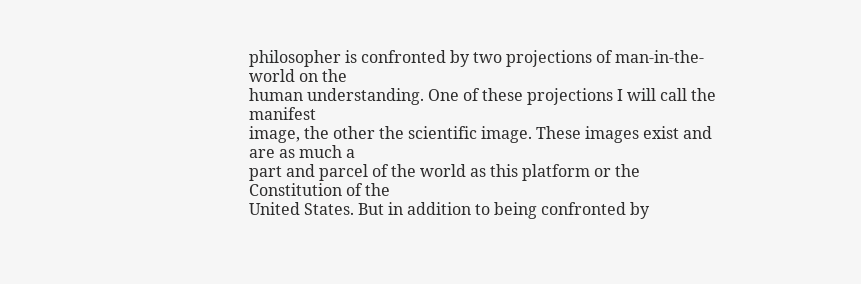philosopher is confronted by two projections of man-in-the-world on the
human understanding. One of these projections I will call the manifest
image, the other the scientific image. These images exist and are as much a
part and parcel of the world as this platform or the Constitution of the
United States. But in addition to being confronted by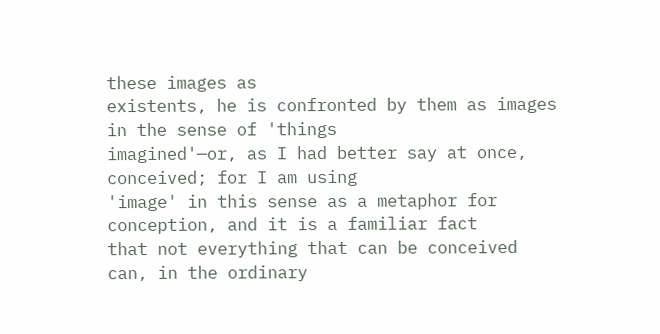these images as
existents, he is confronted by them as images in the sense of 'things
imagined'—or, as I had better say at once, conceived; for I am using
'image' in this sense as a metaphor for conception, and it is a familiar fact
that not everything that can be conceived can, in the ordinary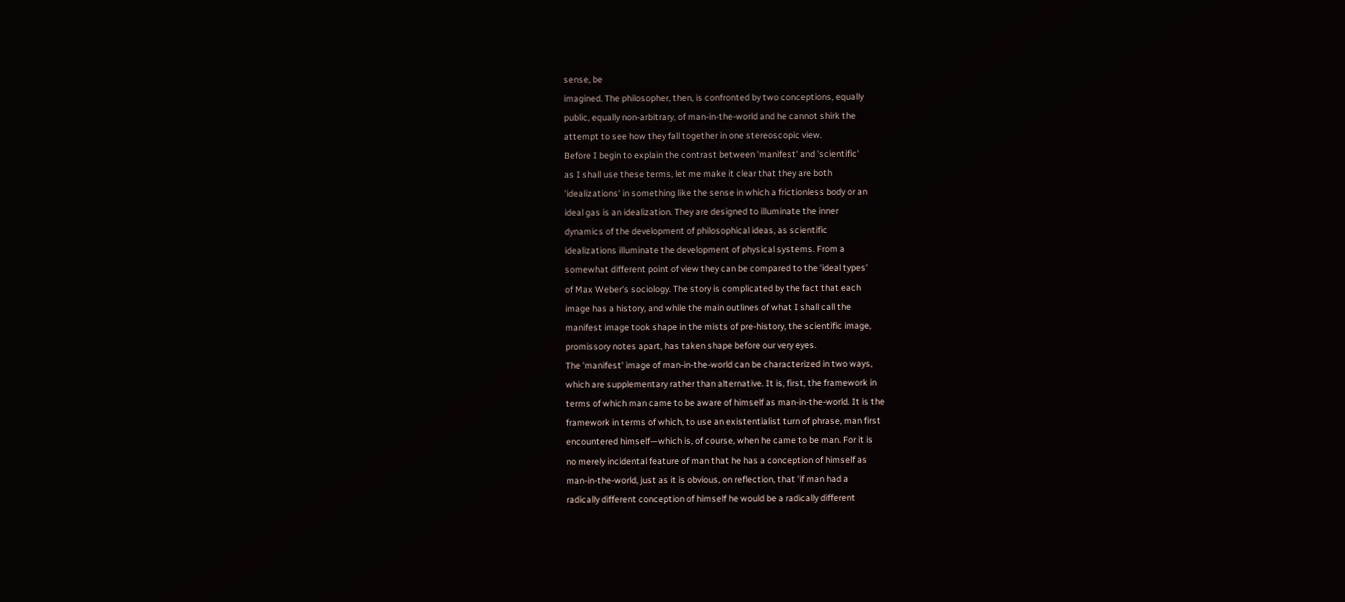sense, be
imagined. The philosopher, then, is confronted by two conceptions, equally
public, equally non-arbitrary, of man-in-the-world and he cannot shirk the
attempt to see how they fall together in one stereoscopic view.
Before I begin to explain the contrast between 'manifest' and 'scientific'
as I shall use these terms, let me make it clear that they are both
'idealizations' in something like the sense in which a frictionless body or an
ideal gas is an idealization. They are designed to illuminate the inner
dynamics of the development of philosophical ideas, as scientific
idealizations illuminate the development of physical systems. From a
somewhat different point of view they can be compared to the 'ideal types'
of Max Weber's sociology. The story is complicated by the fact that each
image has a history, and while the main outlines of what I shall call the
manifest image took shape in the mists of pre-history, the scientific image,
promissory notes apart, has taken shape before our very eyes.
The 'manifest' image of man-in-the-world can be characterized in two ways,
which are supplementary rather than alternative. It is, first, the framework in
terms of which man came to be aware of himself as man-in-the-world. It is the
framework in terms of which, to use an existentialist turn of phrase, man first
encountered himself—which is, of course, when he came to be man. For it is
no merely incidental feature of man that he has a conception of himself as
man-in-the-world, just as it is obvious, on reflection, that 'if man had a
radically different conception of himself he would be a radically different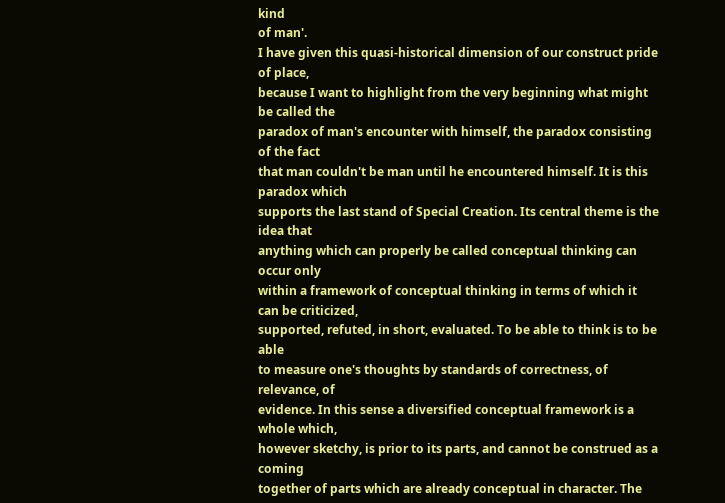kind
of man'.
I have given this quasi-historical dimension of our construct pride of place,
because I want to highlight from the very beginning what might be called the
paradox of man's encounter with himself, the paradox consisting of the fact
that man couldn't be man until he encountered himself. It is this paradox which
supports the last stand of Special Creation. Its central theme is the idea that
anything which can properly be called conceptual thinking can occur only
within a framework of conceptual thinking in terms of which it can be criticized,
supported, refuted, in short, evaluated. To be able to think is to be able
to measure one's thoughts by standards of correctness, of relevance, of
evidence. In this sense a diversified conceptual framework is a whole which,
however sketchy, is prior to its parts, and cannot be construed as a coming
together of parts which are already conceptual in character. The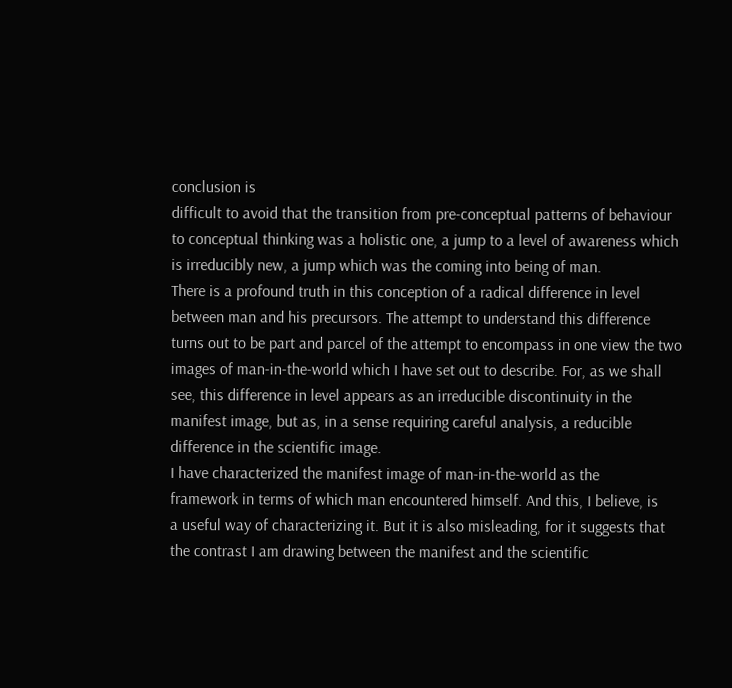conclusion is
difficult to avoid that the transition from pre-conceptual patterns of behaviour
to conceptual thinking was a holistic one, a jump to a level of awareness which
is irreducibly new, a jump which was the coming into being of man.
There is a profound truth in this conception of a radical difference in level
between man and his precursors. The attempt to understand this difference
turns out to be part and parcel of the attempt to encompass in one view the two
images of man-in-the-world which I have set out to describe. For, as we shall
see, this difference in level appears as an irreducible discontinuity in the
manifest image, but as, in a sense requiring careful analysis, a reducible
difference in the scientific image.
I have characterized the manifest image of man-in-the-world as the
framework in terms of which man encountered himself. And this, I believe, is
a useful way of characterizing it. But it is also misleading, for it suggests that
the contrast I am drawing between the manifest and the scientific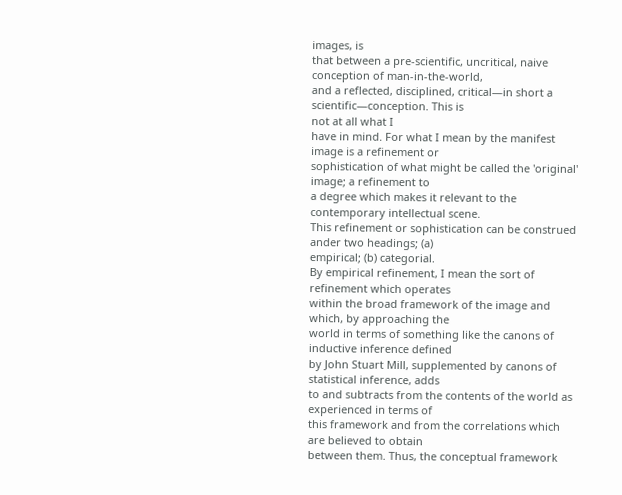images, is
that between a pre-scientific, uncritical, naive conception of man-in-the-world,
and a reflected, disciplined, critical—in short a scientific—conception. This is
not at all what I
have in mind. For what I mean by the manifest image is a refinement or
sophistication of what might be called the 'original' image; a refinement to
a degree which makes it relevant to the contemporary intellectual scene.
This refinement or sophistication can be construed ander two headings; (a)
empirical; (b) categorial.
By empirical refinement, I mean the sort of refinement which operates
within the broad framework of the image and which, by approaching the
world in terms of something like the canons of inductive inference defined
by John Stuart Mill, supplemented by canons of statistical inference, adds
to and subtracts from the contents of the world as experienced in terms of
this framework and from the correlations which are believed to obtain
between them. Thus, the conceptual framework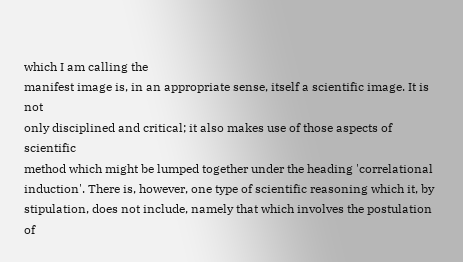which I am calling the
manifest image is, in an appropriate sense, itself a scientific image. It is not
only disciplined and critical; it also makes use of those aspects of scientific
method which might be lumped together under the heading 'correlational
induction'. There is, however, one type of scientific reasoning which it, by
stipulation, does not include, namely that which involves the postulation of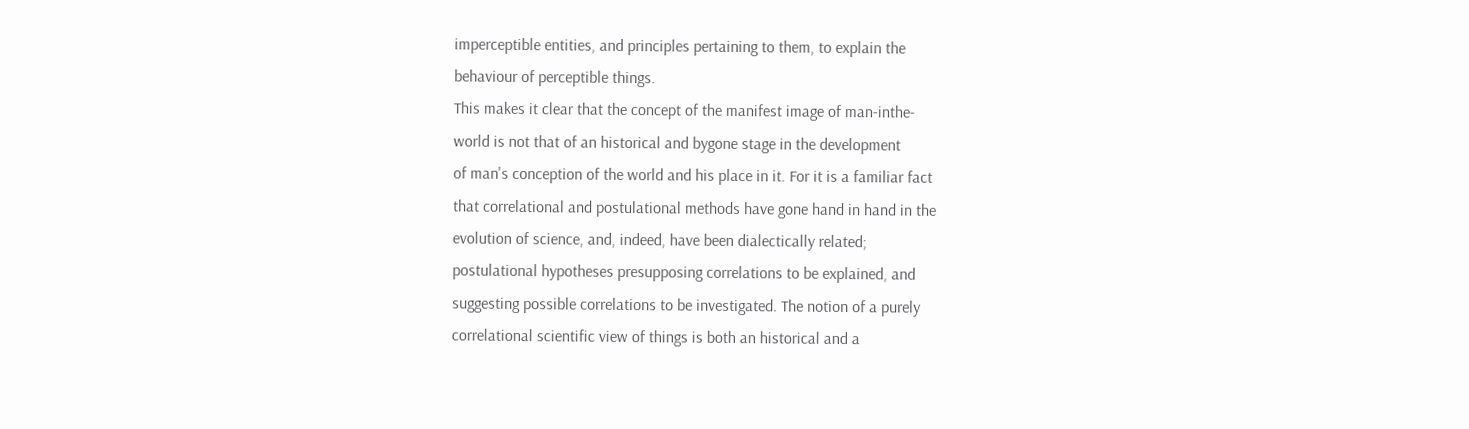imperceptible entities, and principles pertaining to them, to explain the
behaviour of perceptible things.
This makes it clear that the concept of the manifest image of man-inthe-
world is not that of an historical and bygone stage in the development
of man's conception of the world and his place in it. For it is a familiar fact
that correlational and postulational methods have gone hand in hand in the
evolution of science, and, indeed, have been dialectically related;
postulational hypotheses presupposing correlations to be explained, and
suggesting possible correlations to be investigated. The notion of a purely
correlational scientific view of things is both an historical and a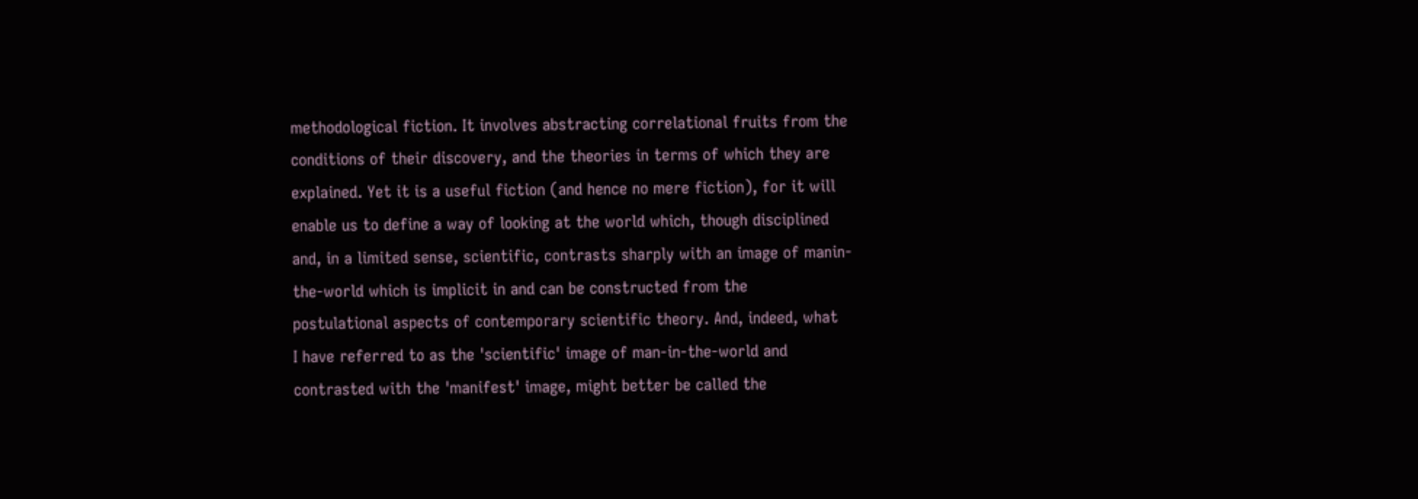methodological fiction. It involves abstracting correlational fruits from the
conditions of their discovery, and the theories in terms of which they are
explained. Yet it is a useful fiction (and hence no mere fiction), for it will
enable us to define a way of looking at the world which, though disciplined
and, in a limited sense, scientific, contrasts sharply with an image of manin-
the-world which is implicit in and can be constructed from the
postulational aspects of contemporary scientific theory. And, indeed, what
I have referred to as the 'scientific' image of man-in-the-world and
contrasted with the 'manifest' image, might better be called the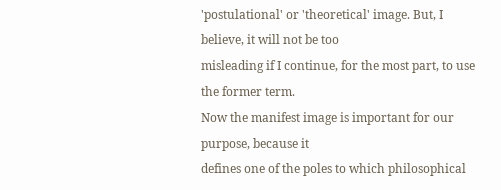'postulational' or 'theoretical' image. But, I believe, it will not be too
misleading if I continue, for the most part, to use the former term.
Now the manifest image is important for our purpose, because it
defines one of the poles to which philosophical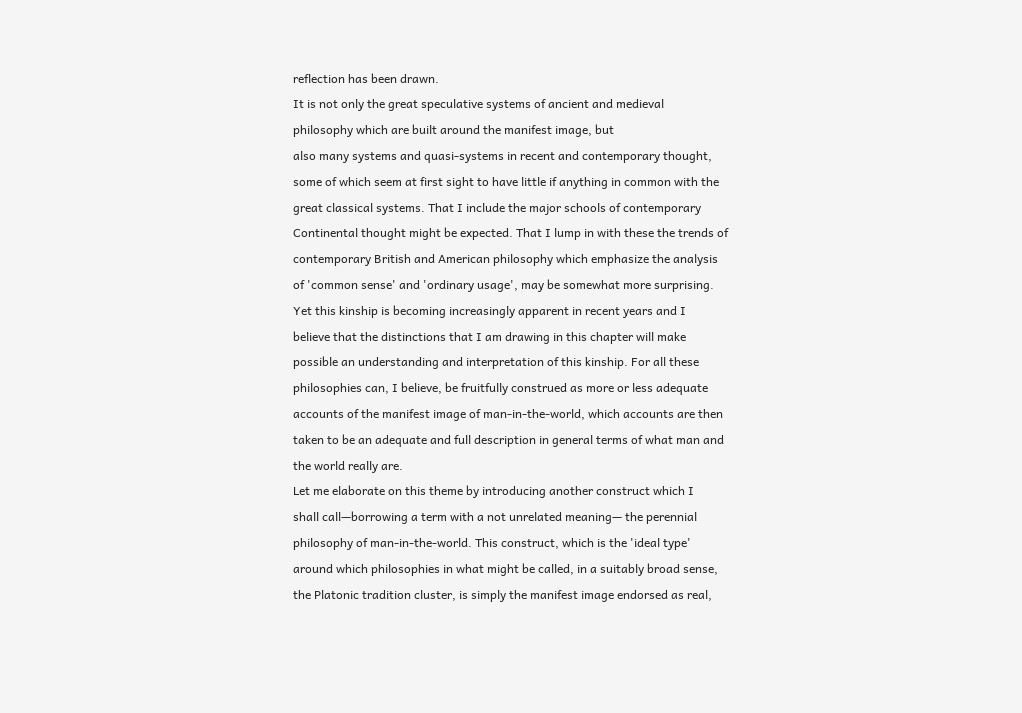reflection has been drawn.
It is not only the great speculative systems of ancient and medieval
philosophy which are built around the manifest image, but
also many systems and quasi-systems in recent and contemporary thought,
some of which seem at first sight to have little if anything in common with the
great classical systems. That I include the major schools of contemporary
Continental thought might be expected. That I lump in with these the trends of
contemporary British and American philosophy which emphasize the analysis
of 'common sense' and 'ordinary usage', may be somewhat more surprising.
Yet this kinship is becoming increasingly apparent in recent years and I
believe that the distinctions that I am drawing in this chapter will make
possible an understanding and interpretation of this kinship. For all these
philosophies can, I believe, be fruitfully construed as more or less adequate
accounts of the manifest image of man-in-the-world, which accounts are then
taken to be an adequate and full description in general terms of what man and
the world really are.
Let me elaborate on this theme by introducing another construct which I
shall call—borrowing a term with a not unrelated meaning— the perennial
philosophy of man-in-the-world. This construct, which is the 'ideal type'
around which philosophies in what might be called, in a suitably broad sense,
the Platonic tradition cluster, is simply the manifest image endorsed as real,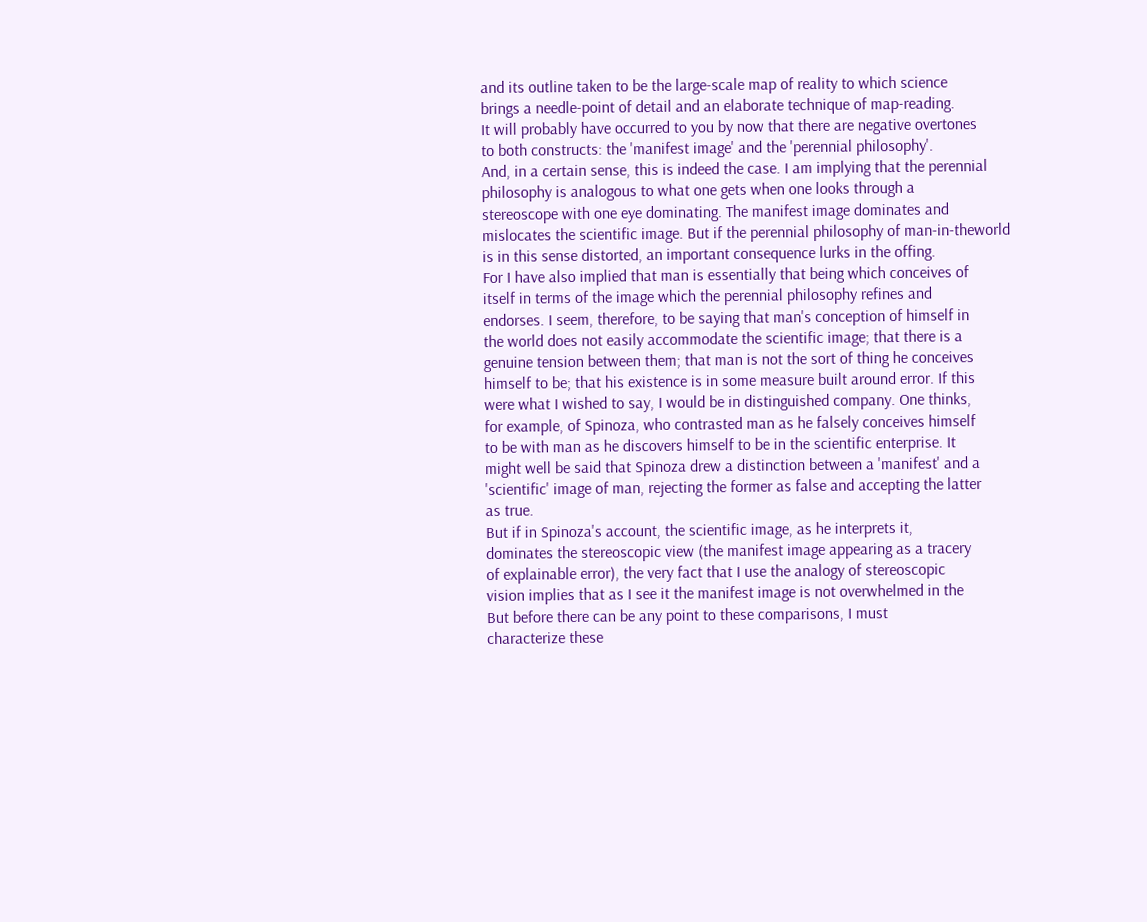and its outline taken to be the large-scale map of reality to which science
brings a needle-point of detail and an elaborate technique of map-reading.
It will probably have occurred to you by now that there are negative overtones
to both constructs: the 'manifest image' and the 'perennial philosophy'.
And, in a certain sense, this is indeed the case. I am implying that the perennial
philosophy is analogous to what one gets when one looks through a
stereoscope with one eye dominating. The manifest image dominates and
mislocates the scientific image. But if the perennial philosophy of man-in-theworld
is in this sense distorted, an important consequence lurks in the offing.
For I have also implied that man is essentially that being which conceives of
itself in terms of the image which the perennial philosophy refines and
endorses. I seem, therefore, to be saying that man's conception of himself in
the world does not easily accommodate the scientific image; that there is a
genuine tension between them; that man is not the sort of thing he conceives
himself to be; that his existence is in some measure built around error. If this
were what I wished to say, I would be in distinguished company. One thinks,
for example, of Spinoza, who contrasted man as he falsely conceives himself
to be with man as he discovers himself to be in the scientific enterprise. It
might well be said that Spinoza drew a distinction between a 'manifest' and a
'scientific' image of man, rejecting the former as false and accepting the latter
as true.
But if in Spinoza's account, the scientific image, as he interprets it,
dominates the stereoscopic view (the manifest image appearing as a tracery
of explainable error), the very fact that I use the analogy of stereoscopic
vision implies that as I see it the manifest image is not overwhelmed in the
But before there can be any point to these comparisons, I must
characterize these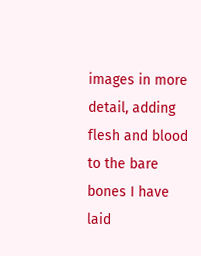images in more detail, adding flesh and blood to the bare
bones I have laid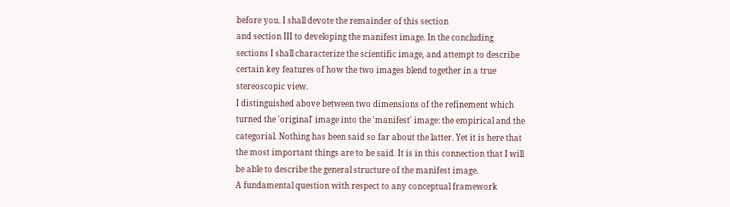before you. I shall devote the remainder of this section
and section III to developing the manifest image. In the concluding
sections I shall characterize the scientific image, and attempt to describe
certain key features of how the two images blend together in a true
stereoscopic view.
I distinguished above between two dimensions of the refinement which
turned the 'original' image into the 'manifest' image: the empirical and the
categorial. Nothing has been said so far about the latter. Yet it is here that
the most important things are to be said. It is in this connection that I will
be able to describe the general structure of the manifest image.
A fundamental question with respect to any conceptual framework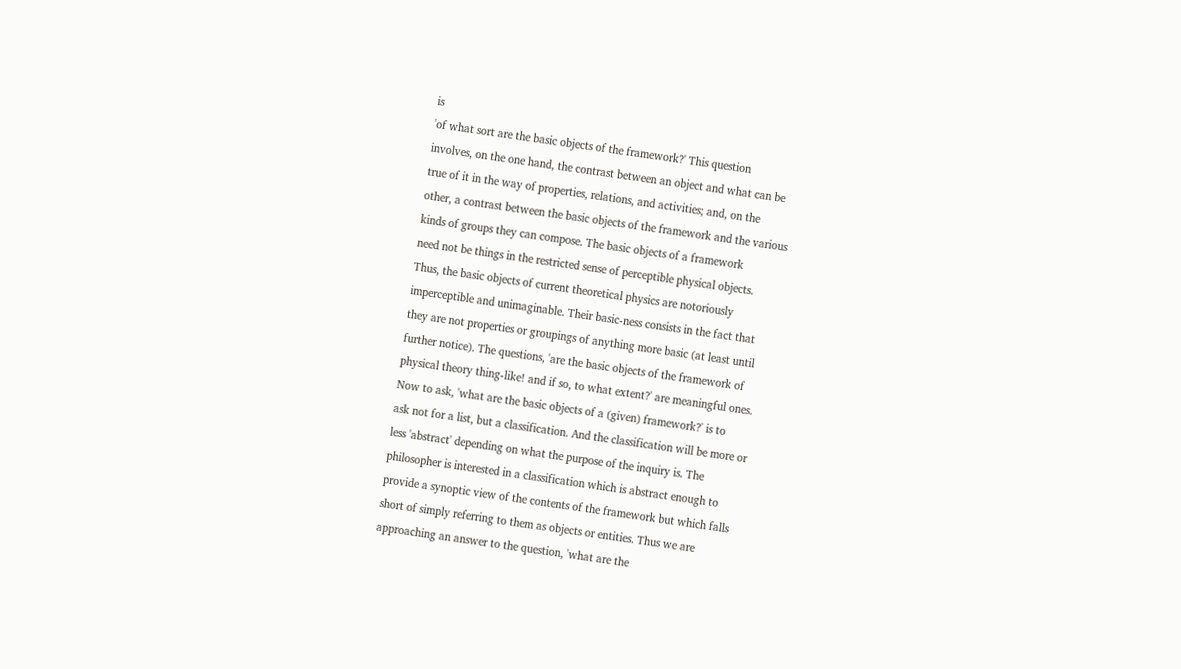is
'of what sort are the basic objects of the framework?' This question
involves, on the one hand, the contrast between an object and what can be
true of it in the way of properties, relations, and activities; and, on the
other, a contrast between the basic objects of the framework and the various
kinds of groups they can compose. The basic objects of a framework
need not be things in the restricted sense of perceptible physical objects.
Thus, the basic objects of current theoretical physics are notoriously
imperceptible and unimaginable. Their basic-ness consists in the fact that
they are not properties or groupings of anything more basic (at least until
further notice). The questions, 'are the basic objects of the framework of
physical theory thing-like! and if so, to what extent?' are meaningful ones.
Now to ask, 'what are the basic objects of a (given) framework?' is to
ask not for a list, but a classification. And the classification will be more or
less 'abstract' depending on what the purpose of the inquiry is. The
philosopher is interested in a classification which is abstract enough to
provide a synoptic view of the contents of the framework but which falls
short of simply referring to them as objects or entities. Thus we are
approaching an answer to the question, 'what are the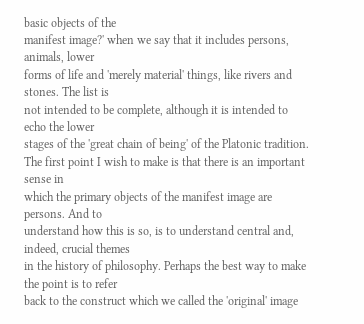basic objects of the
manifest image?' when we say that it includes persons, animals, lower
forms of life and 'merely material' things, like rivers and stones. The list is
not intended to be complete, although it is intended to echo the lower
stages of the 'great chain of being' of the Platonic tradition.
The first point I wish to make is that there is an important sense in
which the primary objects of the manifest image are persons. And to
understand how this is so, is to understand central and, indeed, crucial themes
in the history of philosophy. Perhaps the best way to make the point is to refer
back to the construct which we called the 'original' image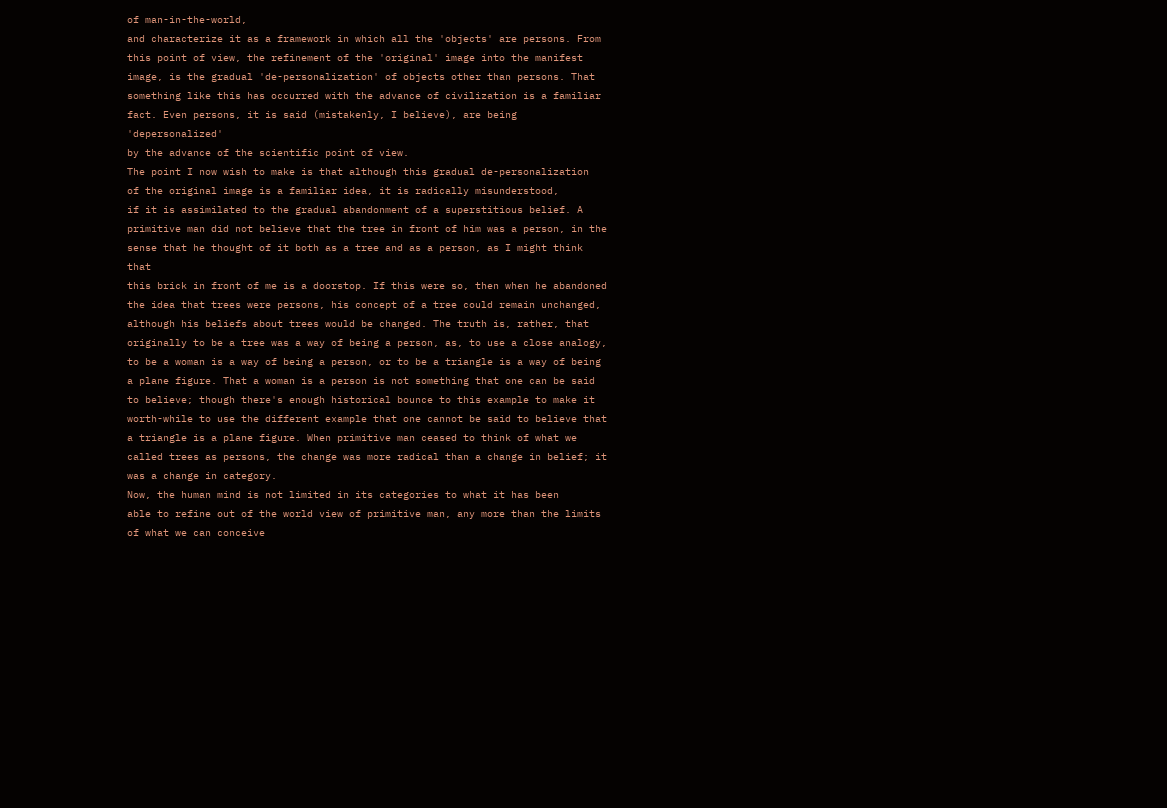of man-in-the-world,
and characterize it as a framework in which all the 'objects' are persons. From
this point of view, the refinement of the 'original' image into the manifest
image, is the gradual 'de-personalization' of objects other than persons. That
something like this has occurred with the advance of civilization is a familiar
fact. Even persons, it is said (mistakenly, I believe), are being 'depersonalized'
by the advance of the scientific point of view.
The point I now wish to make is that although this gradual de-personalization
of the original image is a familiar idea, it is radically misunderstood,
if it is assimilated to the gradual abandonment of a superstitious belief. A
primitive man did not believe that the tree in front of him was a person, in the
sense that he thought of it both as a tree and as a person, as I might think that
this brick in front of me is a doorstop. If this were so, then when he abandoned
the idea that trees were persons, his concept of a tree could remain unchanged,
although his beliefs about trees would be changed. The truth is, rather, that
originally to be a tree was a way of being a person, as, to use a close analogy,
to be a woman is a way of being a person, or to be a triangle is a way of being
a plane figure. That a woman is a person is not something that one can be said
to believe; though there's enough historical bounce to this example to make it
worth-while to use the different example that one cannot be said to believe that
a triangle is a plane figure. When primitive man ceased to think of what we
called trees as persons, the change was more radical than a change in belief; it
was a change in category.
Now, the human mind is not limited in its categories to what it has been
able to refine out of the world view of primitive man, any more than the limits
of what we can conceive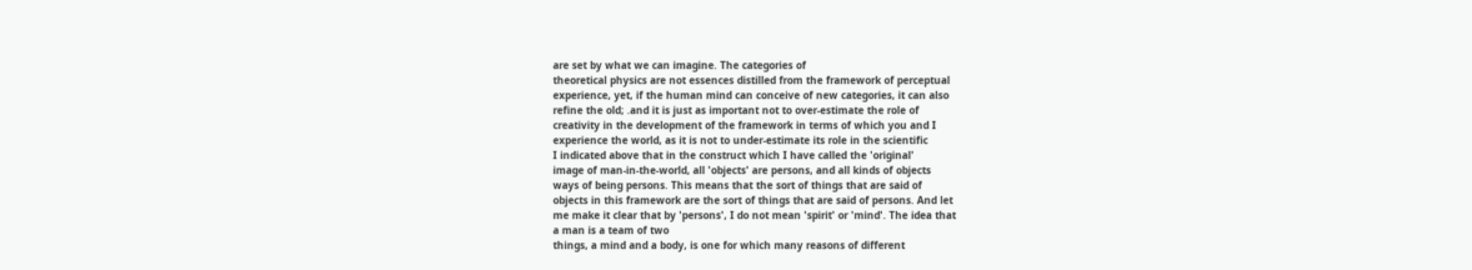are set by what we can imagine. The categories of
theoretical physics are not essences distilled from the framework of perceptual
experience, yet, if the human mind can conceive of new categories, it can also
refine the old; .and it is just as important not to over-estimate the role of
creativity in the development of the framework in terms of which you and I
experience the world, as it is not to under-estimate its role in the scientific
I indicated above that in the construct which I have called the 'original'
image of man-in-the-world, all 'objects' are persons, and all kinds of objects
ways of being persons. This means that the sort of things that are said of
objects in this framework are the sort of things that are said of persons. And let
me make it clear that by 'persons', I do not mean 'spirit' or 'mind'. The idea that
a man is a team of two
things, a mind and a body, is one for which many reasons of different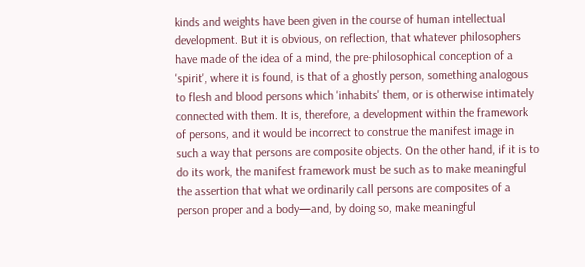kinds and weights have been given in the course of human intellectual
development. But it is obvious, on reflection, that whatever philosophers
have made of the idea of a mind, the pre-philosophical conception of a
'spirit', where it is found, is that of a ghostly person, something analogous
to flesh and blood persons which 'inhabits' them, or is otherwise intimately
connected with them. It is, therefore, a development within the framework
of persons, and it would be incorrect to construe the manifest image in
such a way that persons are composite objects. On the other hand, if it is to
do its work, the manifest framework must be such as to make meaningful
the assertion that what we ordinarily call persons are composites of a
person proper and a body—and, by doing so, make meaningful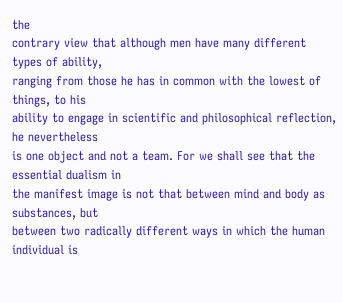the
contrary view that although men have many different types of ability,
ranging from those he has in common with the lowest of things, to his
ability to engage in scientific and philosophical reflection, he nevertheless
is one object and not a team. For we shall see that the essential dualism in
the manifest image is not that between mind and body as substances, but
between two radically different ways in which the human individual is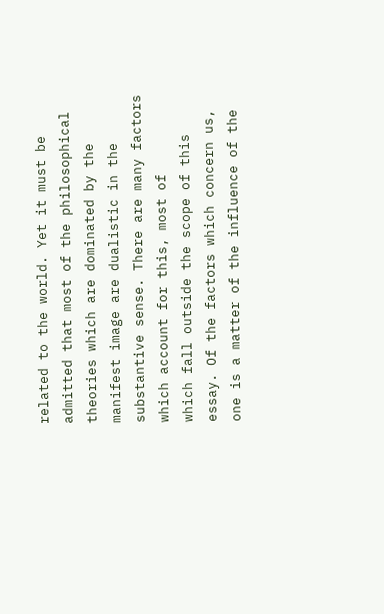related to the world. Yet it must be admitted that most of the philosophical
theories which are dominated by the manifest image are dualistic in the
substantive sense. There are many factors which account for this, most of
which fall outside the scope of this essay. Of the factors which concern us,
one is a matter of the influence of the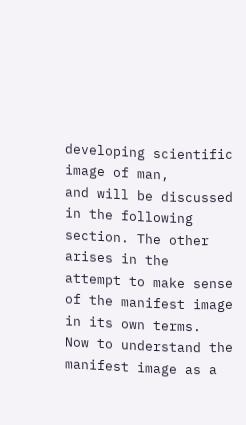developing scientific image of man,
and will be discussed in the following section. The other arises in the
attempt to make sense of the manifest image in its own terms.
Now to understand the manifest image as a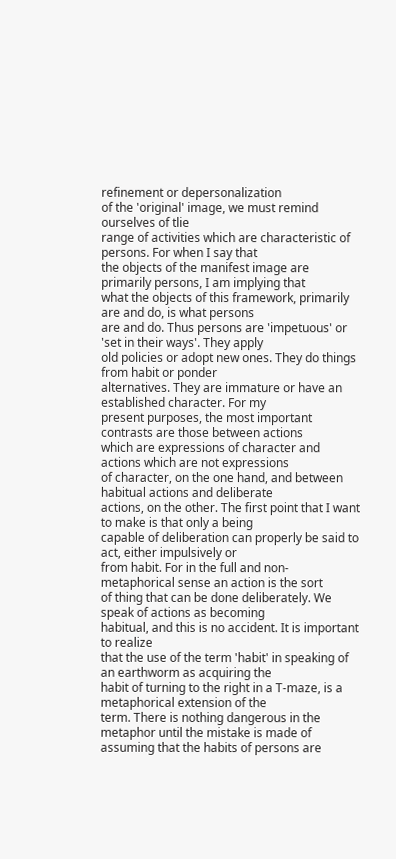refinement or depersonalization
of the 'original' image, we must remind ourselves of tlie
range of activities which are characteristic of persons. For when I say that
the objects of the manifest image are primarily persons, I am implying that
what the objects of this framework, primarily are and do, is what persons
are and do. Thus persons are 'impetuous' or 'set in their ways'. They apply
old policies or adopt new ones. They do things from habit or ponder
alternatives. They are immature or have an established character. For my
present purposes, the most important contrasts are those between actions
which are expressions of character and actions which are not expressions
of character, on the one hand, and between habitual actions and deliberate
actions, on the other. The first point that I want to make is that only a being
capable of deliberation can properly be said to act, either impulsively or
from habit. For in the full and non-metaphorical sense an action is the sort
of thing that can be done deliberately. We speak of actions as becoming
habitual, and this is no accident. It is important to realize
that the use of the term 'habit' in speaking of an earthworm as acquiring the
habit of turning to the right in a T-maze, is a metaphorical extension of the
term. There is nothing dangerous in the metaphor until the mistake is made of
assuming that the habits of persons are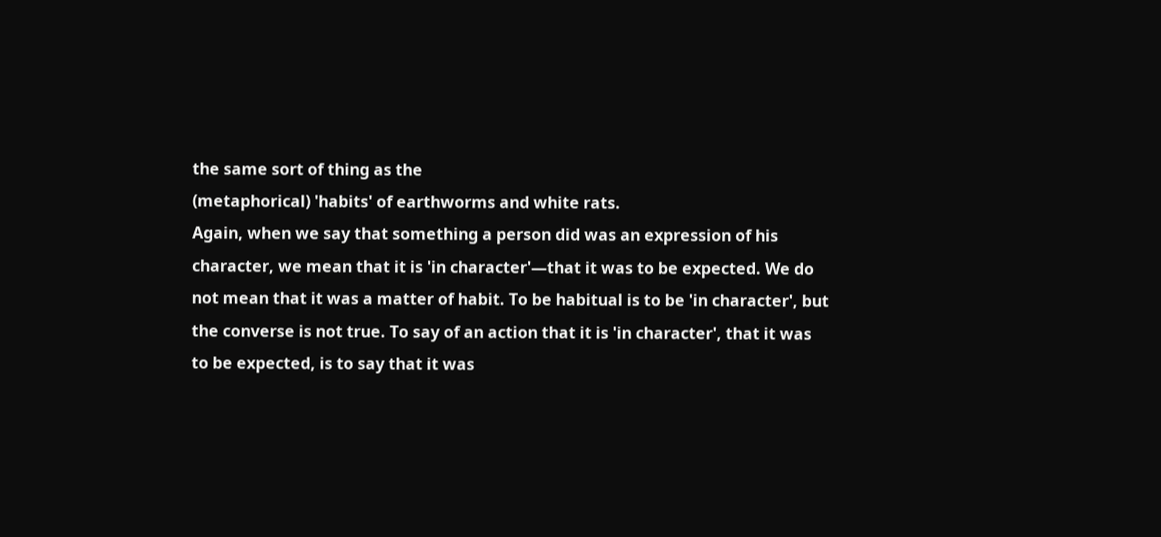the same sort of thing as the
(metaphorical) 'habits' of earthworms and white rats.
Again, when we say that something a person did was an expression of his
character, we mean that it is 'in character'—that it was to be expected. We do
not mean that it was a matter of habit. To be habitual is to be 'in character', but
the converse is not true. To say of an action that it is 'in character', that it was
to be expected, is to say that it was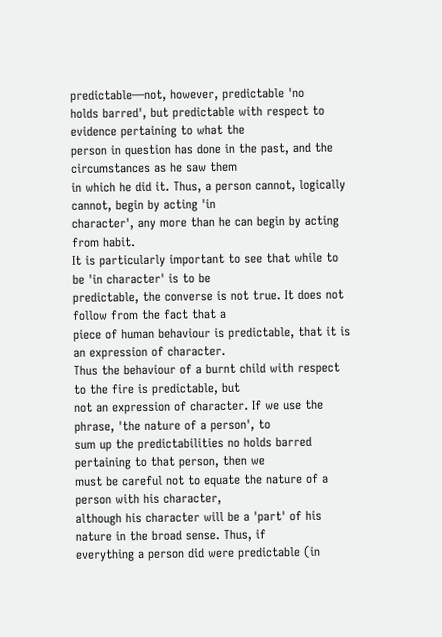predictable—not, however, predictable 'no
holds barred', but predictable with respect to evidence pertaining to what the
person in question has done in the past, and the circumstances as he saw them
in which he did it. Thus, a person cannot, logically cannot, begin by acting 'in
character', any more than he can begin by acting from habit.
It is particularly important to see that while to be 'in character' is to be
predictable, the converse is not true. It does not follow from the fact that a
piece of human behaviour is predictable, that it is an expression of character.
Thus the behaviour of a burnt child with respect to the fire is predictable, but
not an expression of character. If we use the phrase, 'the nature of a person', to
sum up the predictabilities no holds barred pertaining to that person, then we
must be careful not to equate the nature of a person with his character,
although his character will be a 'part' of his nature in the broad sense. Thus, if
everything a person did were predictable (in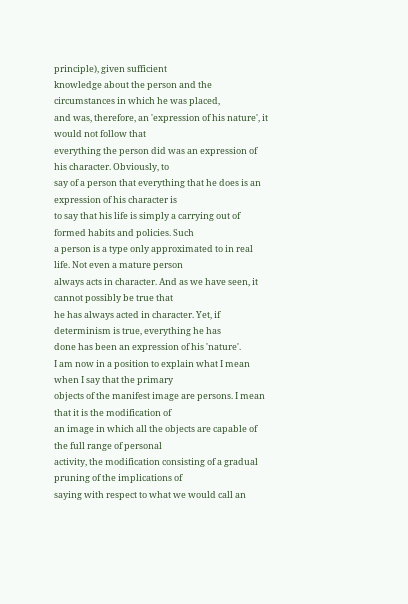principle), given sufficient
knowledge about the person and the circumstances in which he was placed,
and was, therefore, an 'expression of his nature', it would not follow that
everything the person did was an expression of his character. Obviously, to
say of a person that everything that he does is an expression of his character is
to say that his life is simply a carrying out of formed habits and policies. Such
a person is a type only approximated to in real life. Not even a mature person
always acts in character. And as we have seen, it cannot possibly be true that
he has always acted in character. Yet, if determinism is true, everything he has
done has been an expression of his 'nature'.
I am now in a position to explain what I mean when I say that the primary
objects of the manifest image are persons. I mean that it is the modification of
an image in which all the objects are capable of the full range of personal
activity, the modification consisting of a gradual pruning of the implications of
saying with respect to what we would call an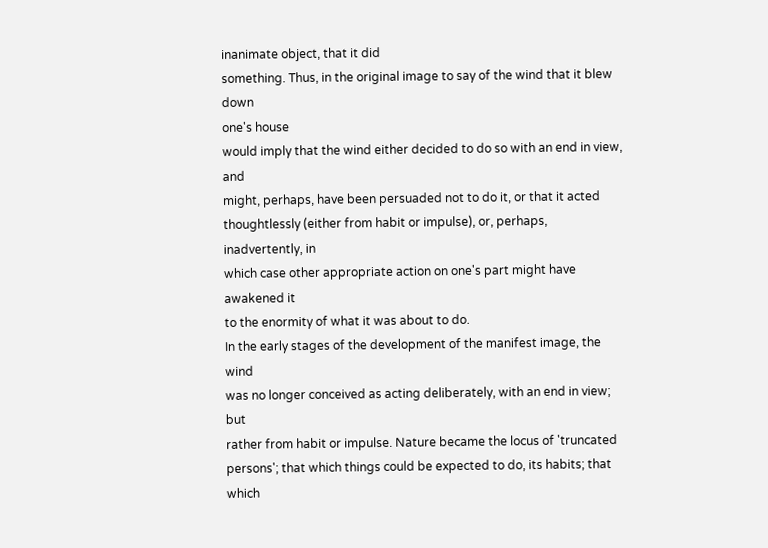inanimate object, that it did
something. Thus, in the original image to say of the wind that it blew down
one's house
would imply that the wind either decided to do so with an end in view, and
might, perhaps, have been persuaded not to do it, or that it acted
thoughtlessly (either from habit or impulse), or, perhaps, inadvertently, in
which case other appropriate action on one's part might have awakened it
to the enormity of what it was about to do.
In the early stages of the development of the manifest image, the wind
was no longer conceived as acting deliberately, with an end in view; but
rather from habit or impulse. Nature became the locus of 'truncated
persons'; that which things could be expected to do, its habits; that which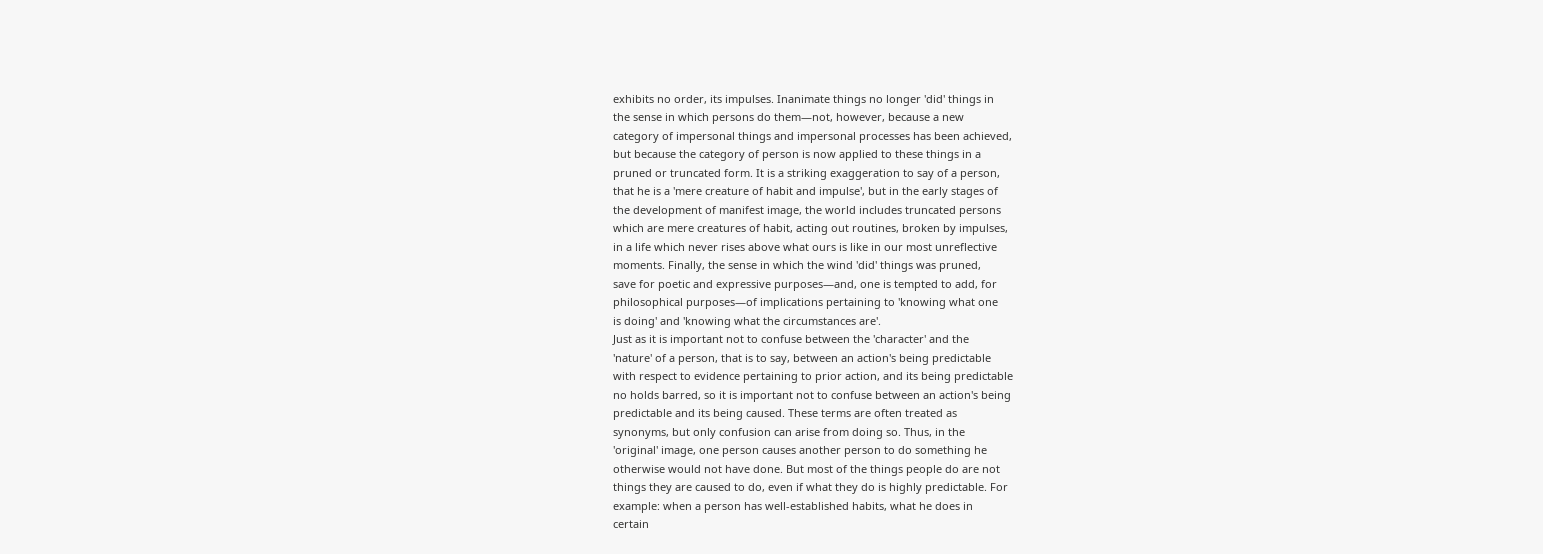exhibits no order, its impulses. Inanimate things no longer 'did' things in
the sense in which persons do them—not, however, because a new
category of impersonal things and impersonal processes has been achieved,
but because the category of person is now applied to these things in a
pruned or truncated form. It is a striking exaggeration to say of a person,
that he is a 'mere creature of habit and impulse', but in the early stages of
the development of manifest image, the world includes truncated persons
which are mere creatures of habit, acting out routines, broken by impulses,
in a life which never rises above what ours is like in our most unreflective
moments. Finally, the sense in which the wind 'did' things was pruned,
save for poetic and expressive purposes—and, one is tempted to add, for
philosophical purposes—of implications pertaining to 'knowing what one
is doing' and 'knowing what the circumstances are'.
Just as it is important not to confuse between the 'character' and the
'nature' of a person, that is to say, between an action's being predictable
with respect to evidence pertaining to prior action, and its being predictable
no holds barred, so it is important not to confuse between an action's being
predictable and its being caused. These terms are often treated as
synonyms, but only confusion can arise from doing so. Thus, in the
'original' image, one person causes another person to do something he
otherwise would not have done. But most of the things people do are not
things they are caused to do, even if what they do is highly predictable. For
example: when a person has well-established habits, what he does in
certain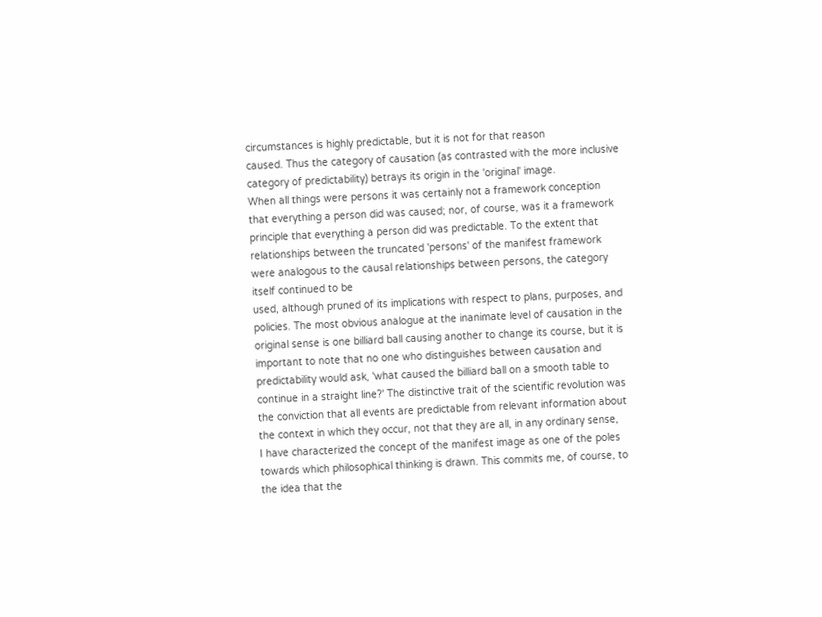circumstances is highly predictable, but it is not for that reason
caused. Thus the category of causation (as contrasted with the more inclusive
category of predictability) betrays its origin in the 'original' image.
When all things were persons it was certainly not a framework conception
that everything a person did was caused; nor, of course, was it a framework
principle that everything a person did was predictable. To the extent that
relationships between the truncated 'persons' of the manifest framework
were analogous to the causal relationships between persons, the category
itself continued to be
used, although pruned of its implications with respect to plans, purposes, and
policies. The most obvious analogue at the inanimate level of causation in the
original sense is one billiard ball causing another to change its course, but it is
important to note that no one who distinguishes between causation and
predictability would ask, 'what caused the billiard ball on a smooth table to
continue in a straight line?' The distinctive trait of the scientific revolution was
the conviction that all events are predictable from relevant information about
the context in which they occur, not that they are all, in any ordinary sense,
I have characterized the concept of the manifest image as one of the poles
towards which philosophical thinking is drawn. This commits me, of course, to
the idea that the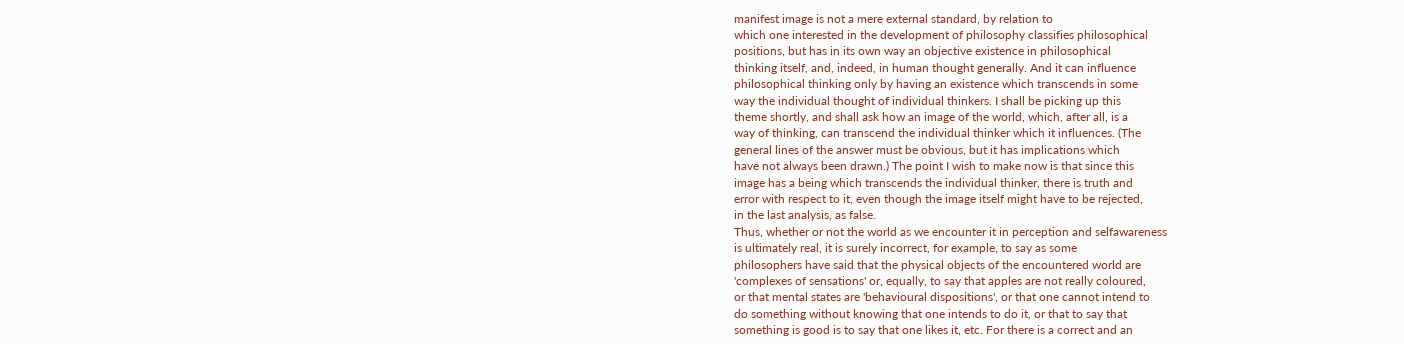manifest image is not a mere external standard, by relation to
which one interested in the development of philosophy classifies philosophical
positions, but has in its own way an objective existence in philosophical
thinking itself, and, indeed, in human thought generally. And it can influence
philosophical thinking only by having an existence which transcends in some
way the individual thought of individual thinkers. I shall be picking up this
theme shortly, and shall ask how an image of the world, which, after all, is a
way of thinking, can transcend the individual thinker which it influences. (The
general lines of the answer must be obvious, but it has implications which
have not always been drawn.) The point I wish to make now is that since this
image has a being which transcends the individual thinker, there is truth and
error with respect to it, even though the image itself might have to be rejected,
in the last analysis, as false.
Thus, whether or not the world as we encounter it in perception and selfawareness
is ultimately real, it is surely incorrect, for example, to say as some
philosophers have said that the physical objects of the encountered world are
'complexes of sensations' or, equally, to say that apples are not really coloured,
or that mental states are 'behavioural dispositions', or that one cannot intend to
do something without knowing that one intends to do it, or that to say that
something is good is to say that one likes it, etc. For there is a correct and an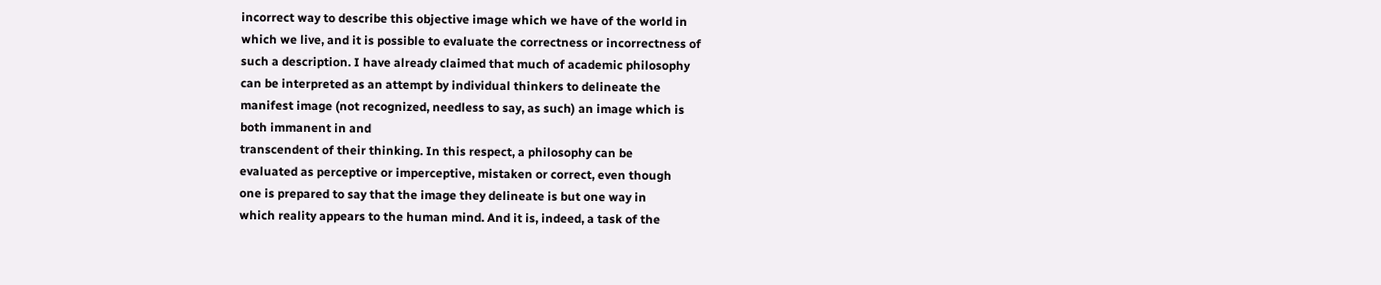incorrect way to describe this objective image which we have of the world in
which we live, and it is possible to evaluate the correctness or incorrectness of
such a description. I have already claimed that much of academic philosophy
can be interpreted as an attempt by individual thinkers to delineate the
manifest image (not recognized, needless to say, as such) an image which is
both immanent in and
transcendent of their thinking. In this respect, a philosophy can be
evaluated as perceptive or imperceptive, mistaken or correct, even though
one is prepared to say that the image they delineate is but one way in
which reality appears to the human mind. And it is, indeed, a task of the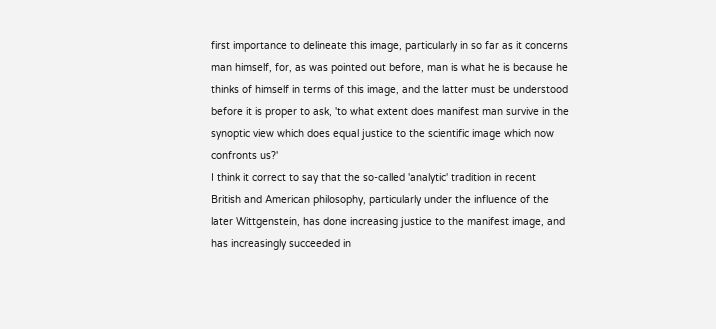first importance to delineate this image, particularly in so far as it concerns
man himself, for, as was pointed out before, man is what he is because he
thinks of himself in terms of this image, and the latter must be understood
before it is proper to ask, 'to what extent does manifest man survive in the
synoptic view which does equal justice to the scientific image which now
confronts us?'
I think it correct to say that the so-called 'analytic' tradition in recent
British and American philosophy, particularly under the influence of the
later Wittgenstein, has done increasing justice to the manifest image, and
has increasingly succeeded in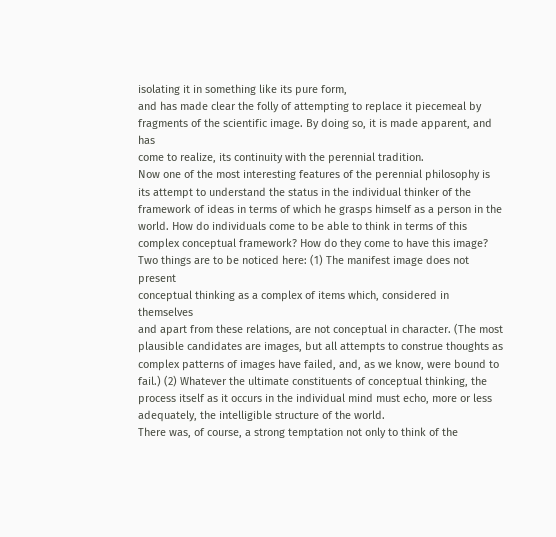isolating it in something like its pure form,
and has made clear the folly of attempting to replace it piecemeal by
fragments of the scientific image. By doing so, it is made apparent, and has
come to realize, its continuity with the perennial tradition.
Now one of the most interesting features of the perennial philosophy is
its attempt to understand the status in the individual thinker of the
framework of ideas in terms of which he grasps himself as a person in the
world. How do individuals come to be able to think in terms of this
complex conceptual framework? How do they come to have this image?
Two things are to be noticed here: (1) The manifest image does not present
conceptual thinking as a complex of items which, considered in themselves
and apart from these relations, are not conceptual in character. (The most
plausible candidates are images, but all attempts to construe thoughts as
complex patterns of images have failed, and, as we know, were bound to
fail.) (2) Whatever the ultimate constituents of conceptual thinking, the
process itself as it occurs in the individual mind must echo, more or less
adequately, the intelligible structure of the world.
There was, of course, a strong temptation not only to think of the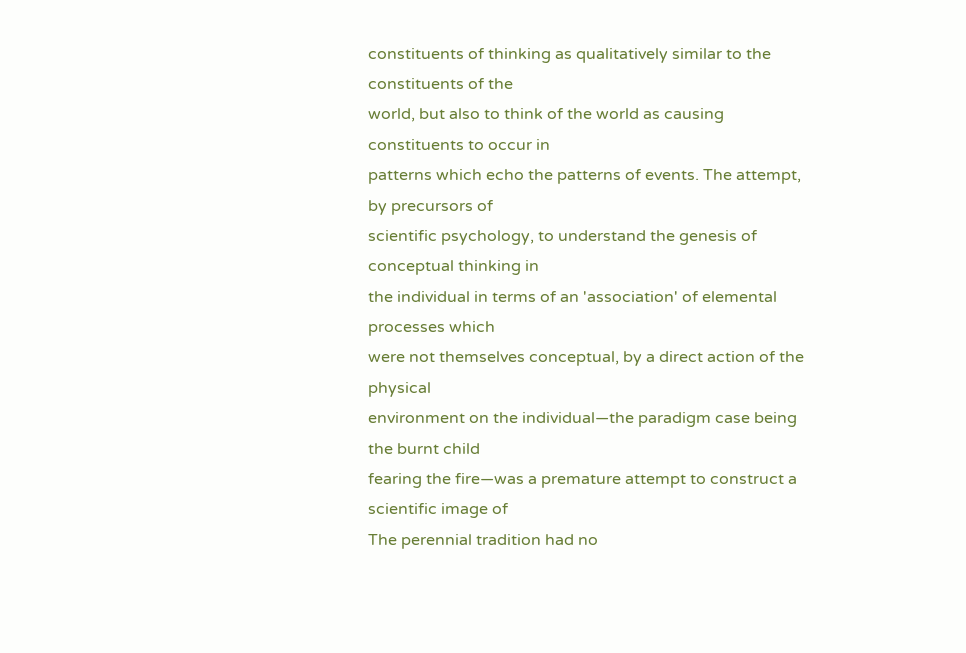constituents of thinking as qualitatively similar to the constituents of the
world, but also to think of the world as causing constituents to occur in
patterns which echo the patterns of events. The attempt, by precursors of
scientific psychology, to understand the genesis of conceptual thinking in
the individual in terms of an 'association' of elemental processes which
were not themselves conceptual, by a direct action of the physical
environment on the individual—the paradigm case being the burnt child
fearing the fire—was a premature attempt to construct a scientific image of
The perennial tradition had no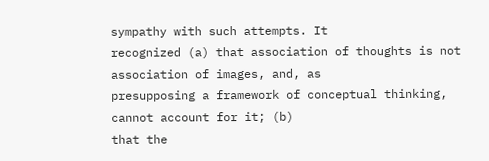sympathy with such attempts. It
recognized (a) that association of thoughts is not association of images, and, as
presupposing a framework of conceptual thinking, cannot account for it; (b)
that the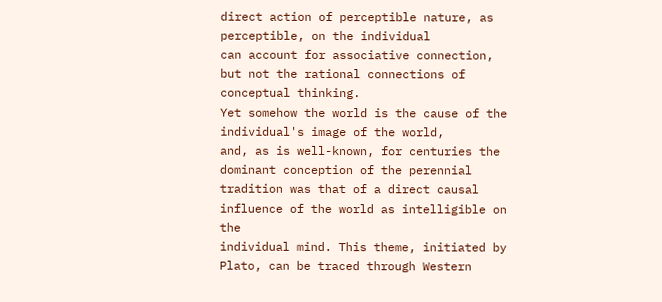direct action of perceptible nature, as perceptible, on the individual
can account for associative connection, but not the rational connections of
conceptual thinking.
Yet somehow the world is the cause of the individual's image of the world,
and, as is well-known, for centuries the dominant conception of the perennial
tradition was that of a direct causal influence of the world as intelligible on the
individual mind. This theme, initiated by Plato, can be traced through Western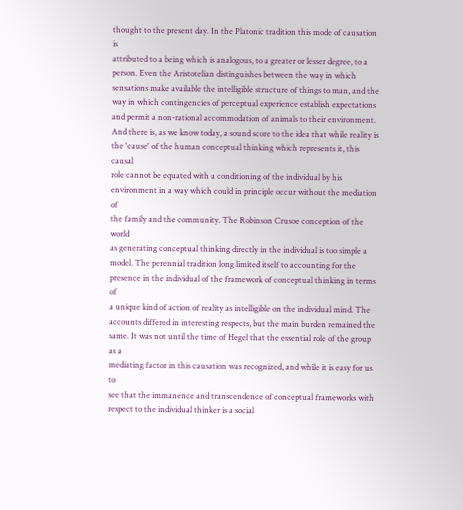thought to the present day. In the Platonic tradition this mode of causation is
attributed to a being which is analogous, to a greater or lesser degree, to a
person. Even the Aristotelian distinguishes between the way in which
sensations make available the intelligible structure of things to man, and the
way in which contingencies of perceptual experience establish expectations
and permit a non-rational accommodation of animals to their environment.
And there is, as we know today, a sound score to the idea that while reality is
the 'cause' of the human conceptual thinking which represents it, this causal
role cannot be equated with a conditioning of the individual by his
environment in a way which could in principle occur without the mediation of
the family and the community. The Robinson Crusoe conception of the world
as generating conceptual thinking directly in the individual is too simple a
model. The perennial tradition long limited itself to accounting for the
presence in the individual of the framework of conceptual thinking in terms of
a unique kind of action of reality as intelligible on the individual mind. The
accounts differed in interesting respects, but the main burden remained the
same. It was not until the time of Hegel that the essential role of the group as a
mediating factor in this causation was recognized, and while it is easy for us to
see that the immanence and transcendence of conceptual frameworks with
respect to the individual thinker is a social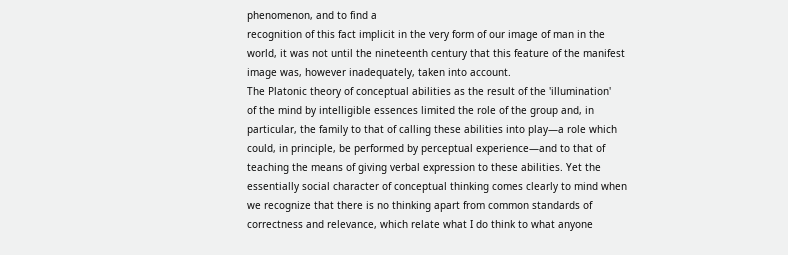phenomenon, and to find a
recognition of this fact implicit in the very form of our image of man in the
world, it was not until the nineteenth century that this feature of the manifest
image was, however inadequately, taken into account.
The Platonic theory of conceptual abilities as the result of the 'illumination'
of the mind by intelligible essences limited the role of the group and, in
particular, the family to that of calling these abilities into play—a role which
could, in principle, be performed by perceptual experience—and to that of
teaching the means of giving verbal expression to these abilities. Yet the
essentially social character of conceptual thinking comes clearly to mind when
we recognize that there is no thinking apart from common standards of
correctness and relevance, which relate what I do think to what anyone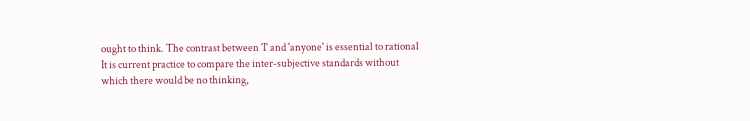ought to think. The contrast between 'I' and 'anyone' is essential to rational
It is current practice to compare the inter-subjective standards without
which there would be no thinking,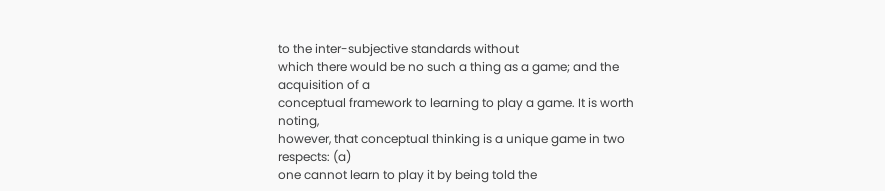to the inter-subjective standards without
which there would be no such a thing as a game; and the acquisition of a
conceptual framework to learning to play a game. It is worth noting,
however, that conceptual thinking is a unique game in two respects: (a)
one cannot learn to play it by being told the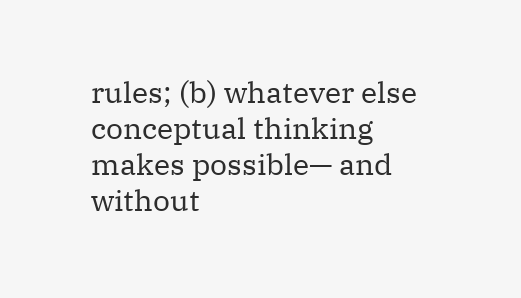rules; (b) whatever else
conceptual thinking makes possible— and without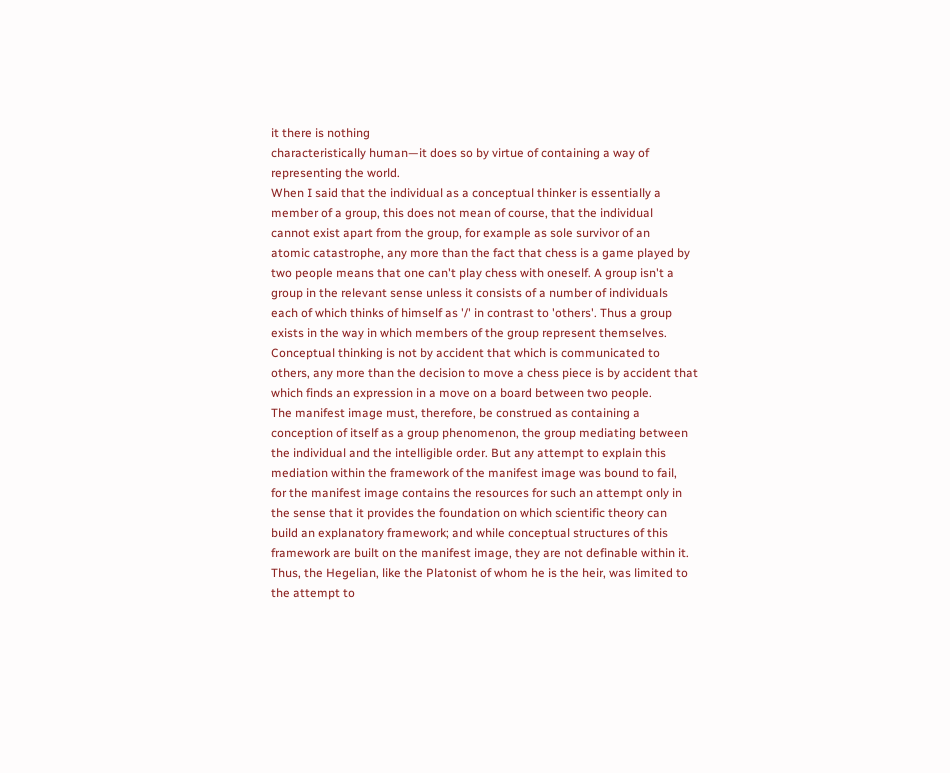it there is nothing
characteristically human—it does so by virtue of containing a way of
representing the world.
When I said that the individual as a conceptual thinker is essentially a
member of a group, this does not mean of course, that the individual
cannot exist apart from the group, for example as sole survivor of an
atomic catastrophe, any more than the fact that chess is a game played by
two people means that one can't play chess with oneself. A group isn't a
group in the relevant sense unless it consists of a number of individuals
each of which thinks of himself as '/' in contrast to 'others'. Thus a group
exists in the way in which members of the group represent themselves.
Conceptual thinking is not by accident that which is communicated to
others, any more than the decision to move a chess piece is by accident that
which finds an expression in a move on a board between two people.
The manifest image must, therefore, be construed as containing a
conception of itself as a group phenomenon, the group mediating between
the individual and the intelligible order. But any attempt to explain this
mediation within the framework of the manifest image was bound to fail,
for the manifest image contains the resources for such an attempt only in
the sense that it provides the foundation on which scientific theory can
build an explanatory framework; and while conceptual structures of this
framework are built on the manifest image, they are not definable within it.
Thus, the Hegelian, like the Platonist of whom he is the heir, was limited to
the attempt to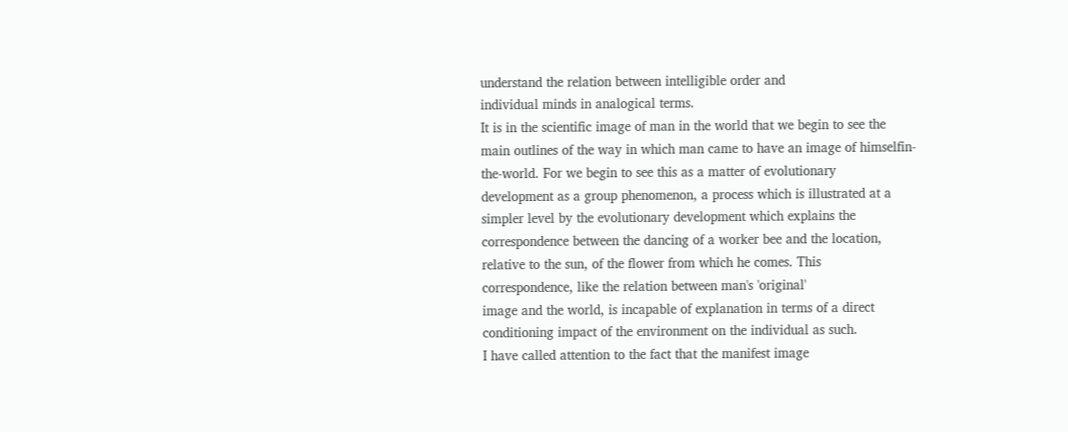understand the relation between intelligible order and
individual minds in analogical terms.
It is in the scientific image of man in the world that we begin to see the
main outlines of the way in which man came to have an image of himselfin-
the-world. For we begin to see this as a matter of evolutionary
development as a group phenomenon, a process which is illustrated at a
simpler level by the evolutionary development which explains the
correspondence between the dancing of a worker bee and the location,
relative to the sun, of the flower from which he comes. This
correspondence, like the relation between man's 'original'
image and the world, is incapable of explanation in terms of a direct
conditioning impact of the environment on the individual as such.
I have called attention to the fact that the manifest image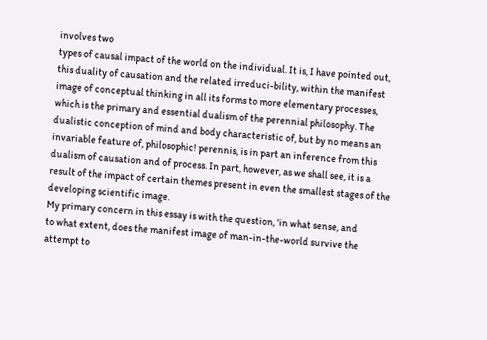involves two
types of causal impact of the world on the individual. It is, I have pointed out,
this duality of causation and the related irreduci-bility, within the manifest
image of conceptual thinking in all its forms to more elementary processes,
which is the primary and essential dualism of the perennial philosophy. The
dualistic conception of mind and body characteristic of, but by no means an
invariable feature of, philosophic! perennis, is in part an inference from this
dualism of causation and of process. In part, however, as we shall see, it is a
result of the impact of certain themes present in even the smallest stages of the
developing scientific image.
My primary concern in this essay is with the question, 'in what sense, and
to what extent, does the manifest image of man-in-the-world survive the
attempt to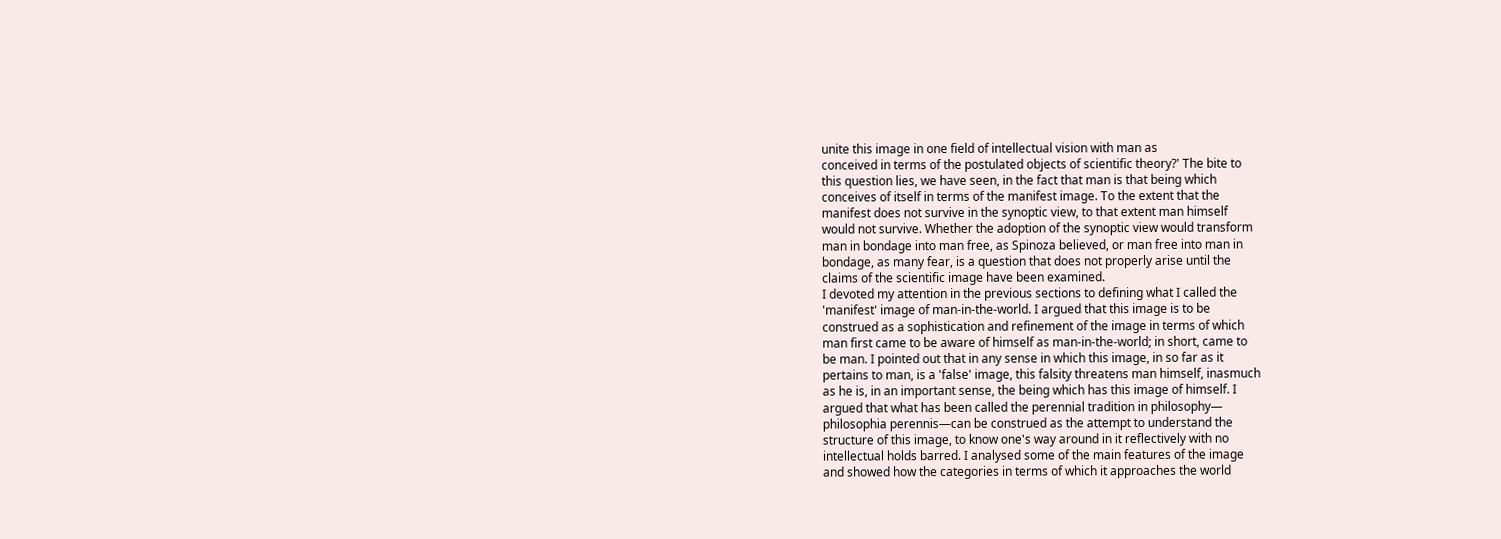unite this image in one field of intellectual vision with man as
conceived in terms of the postulated objects of scientific theory?' The bite to
this question lies, we have seen, in the fact that man is that being which
conceives of itself in terms of the manifest image. To the extent that the
manifest does not survive in the synoptic view, to that extent man himself
would not survive. Whether the adoption of the synoptic view would transform
man in bondage into man free, as Spinoza believed, or man free into man in
bondage, as many fear, is a question that does not properly arise until the
claims of the scientific image have been examined.
I devoted my attention in the previous sections to defining what I called the
'manifest' image of man-in-the-world. I argued that this image is to be
construed as a sophistication and refinement of the image in terms of which
man first came to be aware of himself as man-in-the-world; in short, came to
be man. I pointed out that in any sense in which this image, in so far as it
pertains to man, is a 'false' image, this falsity threatens man himself, inasmuch
as he is, in an important sense, the being which has this image of himself. I
argued that what has been called the perennial tradition in philosophy—
philosophia perennis—can be construed as the attempt to understand the
structure of this image, to know one's way around in it reflectively with no
intellectual holds barred. I analysed some of the main features of the image
and showed how the categories in terms of which it approaches the world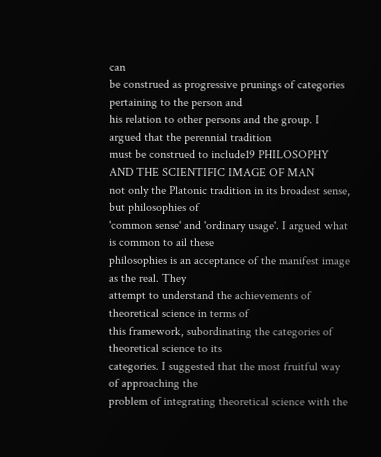can
be construed as progressive prunings of categories pertaining to the person and
his relation to other persons and the group. I argued that the perennial tradition
must be construed to include19 PHILOSOPHY AND THE SCIENTIFIC IMAGE OF MAN
not only the Platonic tradition in its broadest sense, but philosophies of
'common sense' and 'ordinary usage'. I argued what is common to ail these
philosophies is an acceptance of the manifest image as the real. They
attempt to understand the achievements of theoretical science in terms of
this framework, subordinating the categories of theoretical science to its
categories. I suggested that the most fruitful way of approaching the
problem of integrating theoretical science with the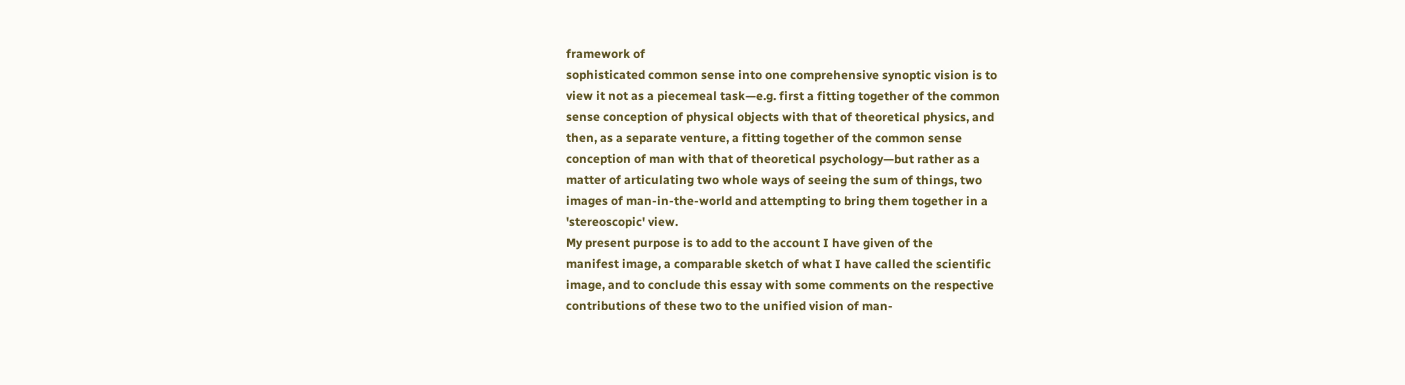framework of
sophisticated common sense into one comprehensive synoptic vision is to
view it not as a piecemeal task—e.g. first a fitting together of the common
sense conception of physical objects with that of theoretical physics, and
then, as a separate venture, a fitting together of the common sense
conception of man with that of theoretical psychology—but rather as a
matter of articulating two whole ways of seeing the sum of things, two
images of man-in-the-world and attempting to bring them together in a
'stereoscopic' view.
My present purpose is to add to the account I have given of the
manifest image, a comparable sketch of what I have called the scientific
image, and to conclude this essay with some comments on the respective
contributions of these two to the unified vision of man-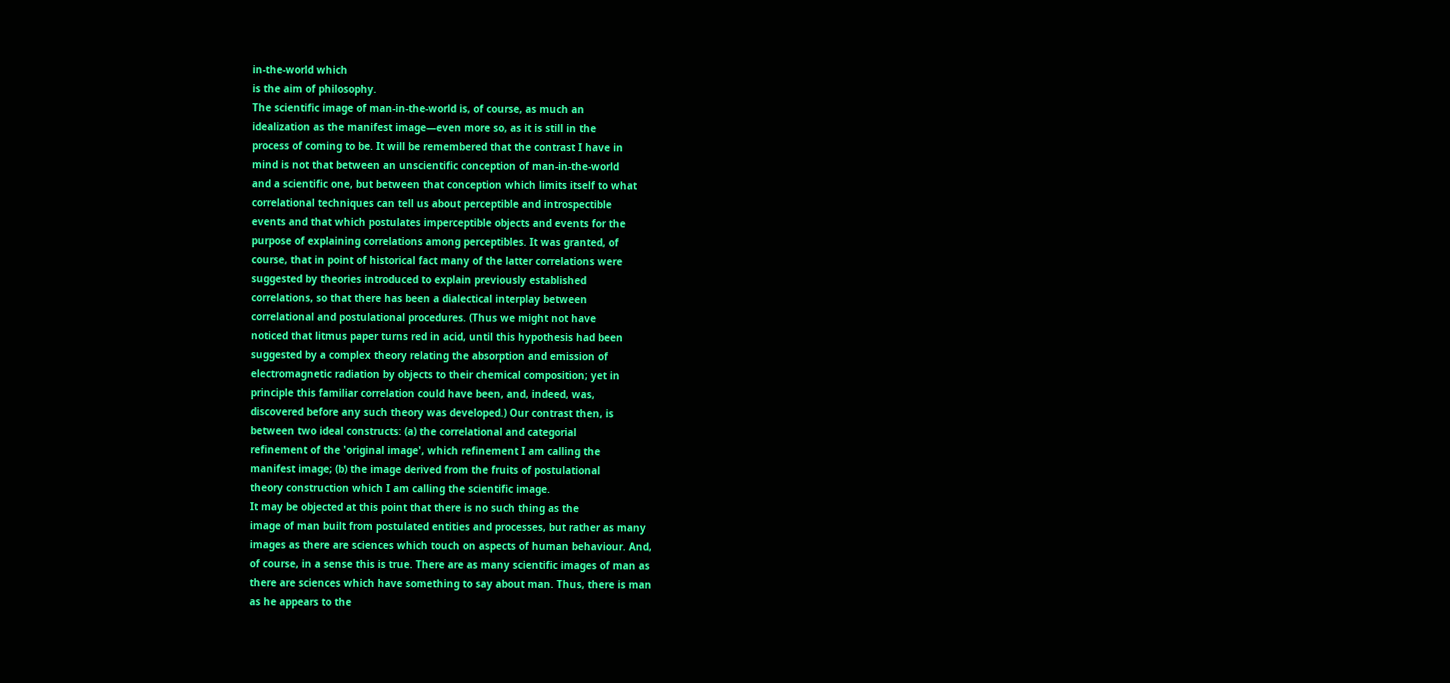in-the-world which
is the aim of philosophy.
The scientific image of man-in-the-world is, of course, as much an
idealization as the manifest image—even more so, as it is still in the
process of coming to be. It will be remembered that the contrast I have in
mind is not that between an unscientific conception of man-in-the-world
and a scientific one, but between that conception which limits itself to what
correlational techniques can tell us about perceptible and introspectible
events and that which postulates imperceptible objects and events for the
purpose of explaining correlations among perceptibles. It was granted, of
course, that in point of historical fact many of the latter correlations were
suggested by theories introduced to explain previously established
correlations, so that there has been a dialectical interplay between
correlational and postulational procedures. (Thus we might not have
noticed that litmus paper turns red in acid, until this hypothesis had been
suggested by a complex theory relating the absorption and emission of
electromagnetic radiation by objects to their chemical composition; yet in
principle this familiar correlation could have been, and, indeed, was,
discovered before any such theory was developed.) Our contrast then, is
between two ideal constructs: (a) the correlational and categorial
refinement of the 'original image', which refinement I am calling the
manifest image; (b) the image derived from the fruits of postulational
theory construction which I am calling the scientific image.
It may be objected at this point that there is no such thing as the
image of man built from postulated entities and processes, but rather as many
images as there are sciences which touch on aspects of human behaviour. And,
of course, in a sense this is true. There are as many scientific images of man as
there are sciences which have something to say about man. Thus, there is man
as he appears to the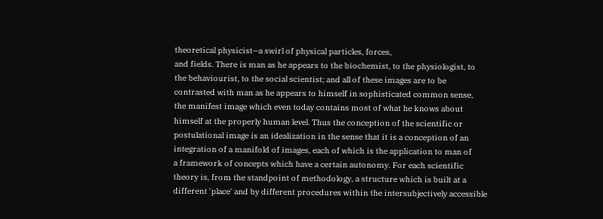theoretical physicist—a swirl of physical particles, forces,
and fields. There is man as he appears to the biochemist, to the physiologist, to
the behaviourist, to the social scientist; and all of these images are to be
contrasted with man as he appears to himself in sophisticated common sense,
the manifest image which even today contains most of what he knows about
himself at the properly human level. Thus the conception of the scientific or
postulational image is an idealization in the sense that it is a conception of an
integration of a manifold of images, each of which is the application to man of
a framework of concepts which have a certain autonomy. For each scientific
theory is, from the standpoint of methodology, a structure which is built at a
different 'place' and by different procedures within the intersubjectively accessible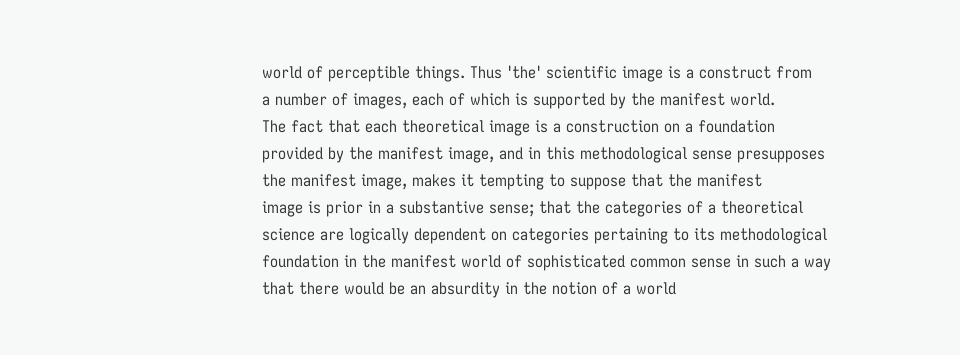world of perceptible things. Thus 'the' scientific image is a construct from
a number of images, each of which is supported by the manifest world.
The fact that each theoretical image is a construction on a foundation
provided by the manifest image, and in this methodological sense presupposes
the manifest image, makes it tempting to suppose that the manifest
image is prior in a substantive sense; that the categories of a theoretical
science are logically dependent on categories pertaining to its methodological
foundation in the manifest world of sophisticated common sense in such a way
that there would be an absurdity in the notion of a world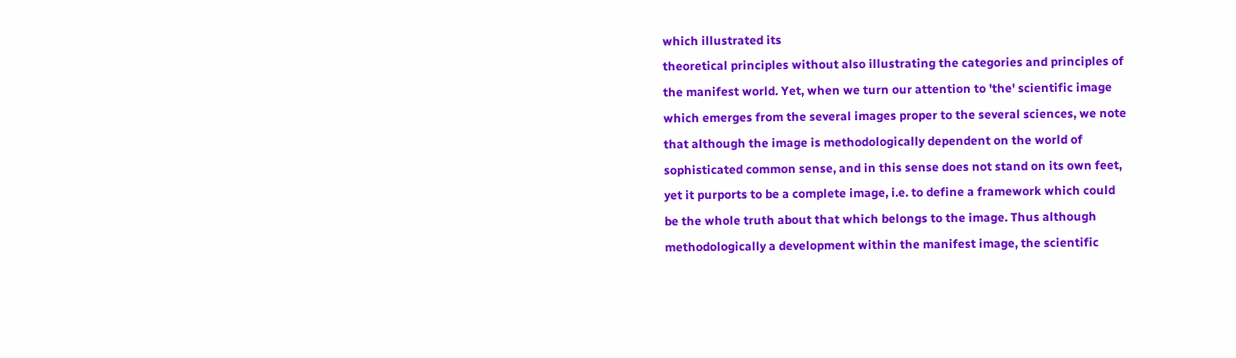which illustrated its
theoretical principles without also illustrating the categories and principles of
the manifest world. Yet, when we turn our attention to 'the' scientific image
which emerges from the several images proper to the several sciences, we note
that although the image is methodologically dependent on the world of
sophisticated common sense, and in this sense does not stand on its own feet,
yet it purports to be a complete image, i.e. to define a framework which could
be the whole truth about that which belongs to the image. Thus although
methodologically a development within the manifest image, the scientific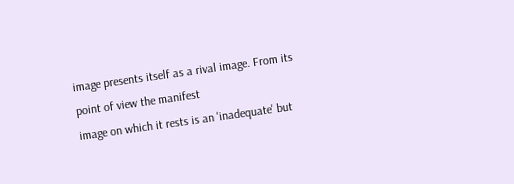image presents itself as a rival image. From its point of view the manifest
image on which it rests is an 'inadequate' but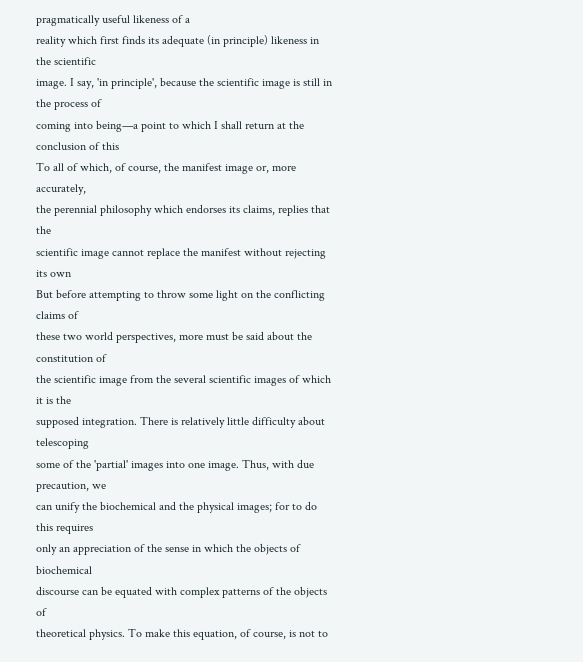pragmatically useful likeness of a
reality which first finds its adequate (in principle) likeness in the scientific
image. I say, 'in principle', because the scientific image is still in the process of
coming into being—a point to which I shall return at the conclusion of this
To all of which, of course, the manifest image or, more accurately,
the perennial philosophy which endorses its claims, replies that the
scientific image cannot replace the manifest without rejecting its own
But before attempting to throw some light on the conflicting claims of
these two world perspectives, more must be said about the constitution of
the scientific image from the several scientific images of which it is the
supposed integration. There is relatively little difficulty about telescoping
some of the 'partial' images into one image. Thus, with due precaution, we
can unify the biochemical and the physical images; for to do this requires
only an appreciation of the sense in which the objects of biochemical
discourse can be equated with complex patterns of the objects of
theoretical physics. To make this equation, of course, is not to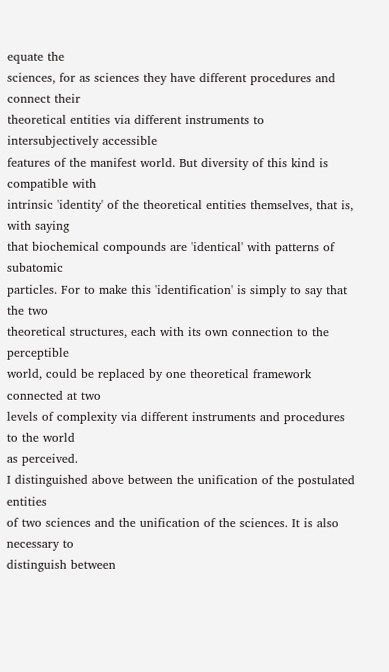equate the
sciences, for as sciences they have different procedures and connect their
theoretical entities via different instruments to intersubjectively accessible
features of the manifest world. But diversity of this kind is compatible with
intrinsic 'identity' of the theoretical entities themselves, that is, with saying
that biochemical compounds are 'identical' with patterns of subatomic
particles. For to make this 'identification' is simply to say that the two
theoretical structures, each with its own connection to the perceptible
world, could be replaced by one theoretical framework connected at two
levels of complexity via different instruments and procedures to the world
as perceived.
I distinguished above between the unification of the postulated entities
of two sciences and the unification of the sciences. It is also necessary to
distinguish between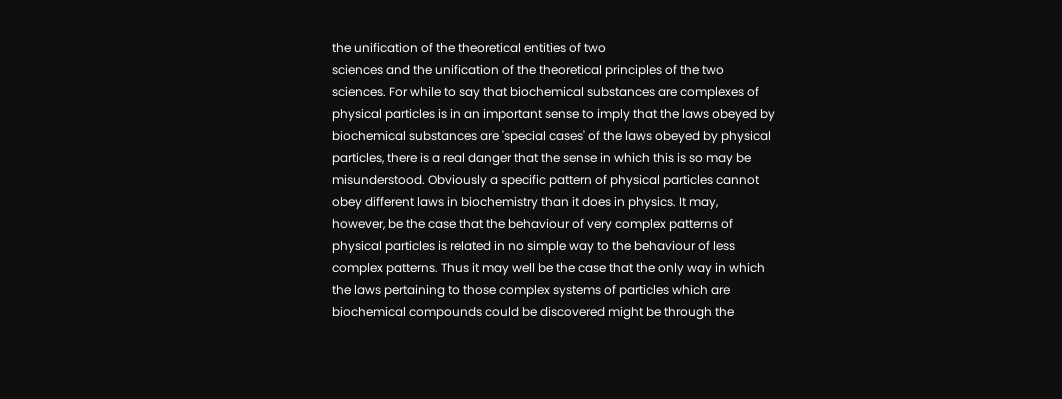the unification of the theoretical entities of two
sciences and the unification of the theoretical principles of the two
sciences. For while to say that biochemical substances are complexes of
physical particles is in an important sense to imply that the laws obeyed by
biochemical substances are 'special cases' of the laws obeyed by physical
particles, there is a real danger that the sense in which this is so may be
misunderstood. Obviously a specific pattern of physical particles cannot
obey different laws in biochemistry than it does in physics. It may,
however, be the case that the behaviour of very complex patterns of
physical particles is related in no simple way to the behaviour of less
complex patterns. Thus it may well be the case that the only way in which
the laws pertaining to those complex systems of particles which are
biochemical compounds could be discovered might be through the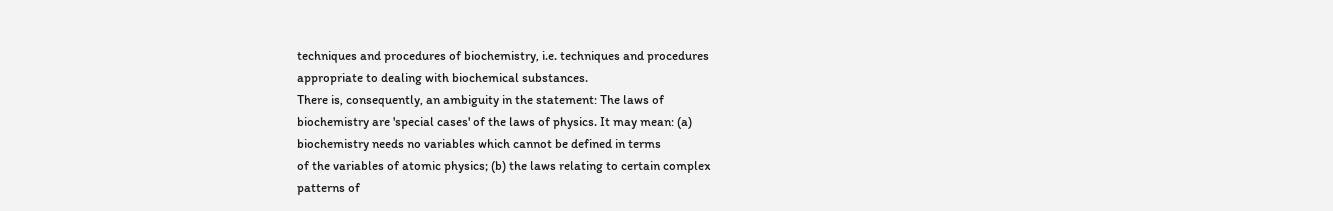techniques and procedures of biochemistry, i.e. techniques and procedures
appropriate to dealing with biochemical substances.
There is, consequently, an ambiguity in the statement: The laws of
biochemistry are 'special cases' of the laws of physics. It may mean: (a)
biochemistry needs no variables which cannot be defined in terms
of the variables of atomic physics; (b) the laws relating to certain complex
patterns of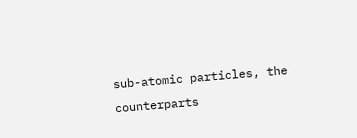sub-atomic particles, the counterparts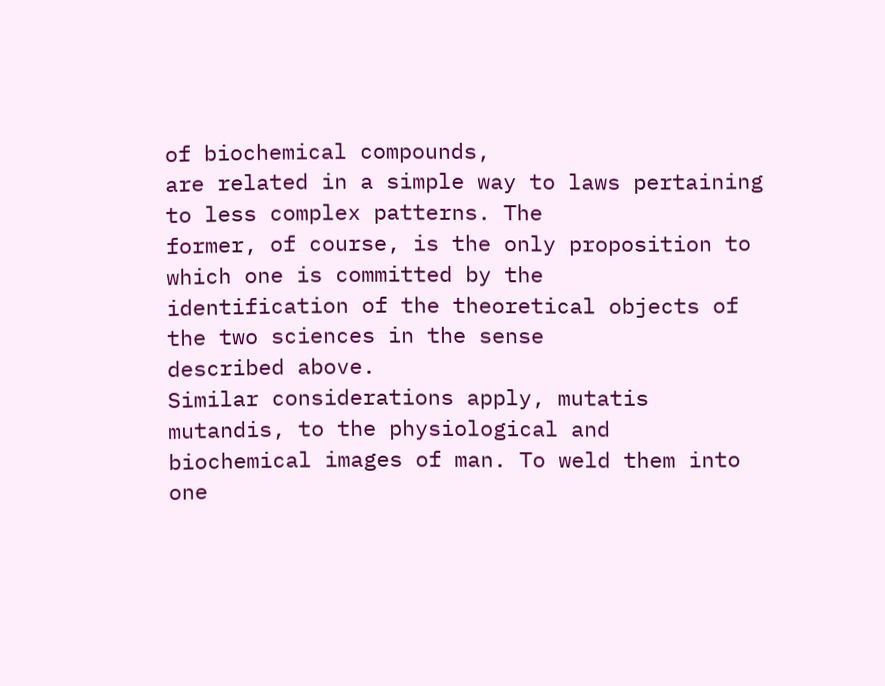of biochemical compounds,
are related in a simple way to laws pertaining to less complex patterns. The
former, of course, is the only proposition to which one is committed by the
identification of the theoretical objects of the two sciences in the sense
described above.
Similar considerations apply, mutatis mutandis, to the physiological and
biochemical images of man. To weld them into one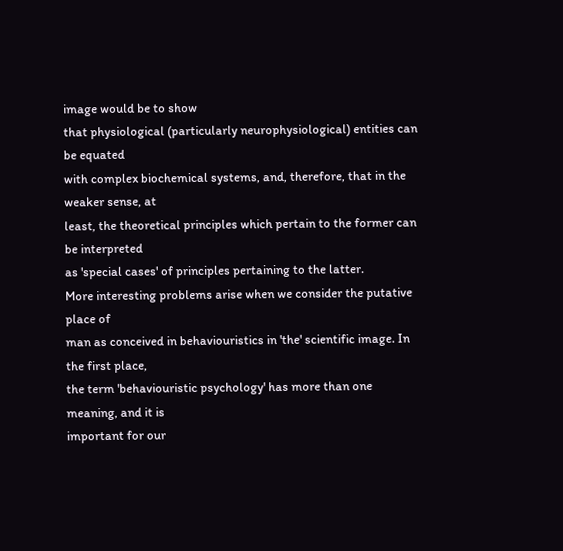image would be to show
that physiological (particularly neurophysiological) entities can be equated
with complex biochemical systems, and, therefore, that in the weaker sense, at
least, the theoretical principles which pertain to the former can be interpreted
as 'special cases' of principles pertaining to the latter.
More interesting problems arise when we consider the putative place of
man as conceived in behaviouristics in 'the' scientific image. In the first place,
the term 'behaviouristic psychology' has more than one meaning, and it is
important for our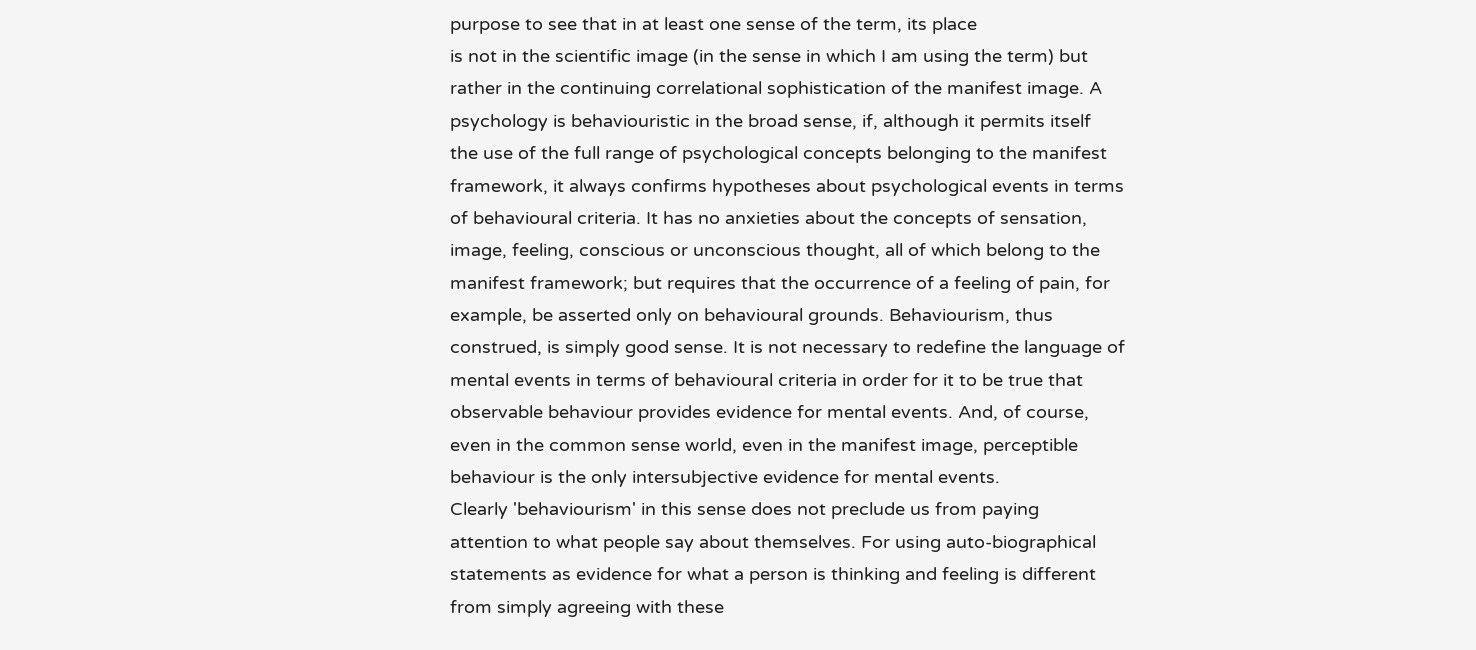purpose to see that in at least one sense of the term, its place
is not in the scientific image (in the sense in which I am using the term) but
rather in the continuing correlational sophistication of the manifest image. A
psychology is behaviouristic in the broad sense, if, although it permits itself
the use of the full range of psychological concepts belonging to the manifest
framework, it always confirms hypotheses about psychological events in terms
of behavioural criteria. It has no anxieties about the concepts of sensation,
image, feeling, conscious or unconscious thought, all of which belong to the
manifest framework; but requires that the occurrence of a feeling of pain, for
example, be asserted only on behavioural grounds. Behaviourism, thus
construed, is simply good sense. It is not necessary to redefine the language of
mental events in terms of behavioural criteria in order for it to be true that
observable behaviour provides evidence for mental events. And, of course,
even in the common sense world, even in the manifest image, perceptible
behaviour is the only intersubjective evidence for mental events.
Clearly 'behaviourism' in this sense does not preclude us from paying
attention to what people say about themselves. For using auto-biographical
statements as evidence for what a person is thinking and feeling is different
from simply agreeing with these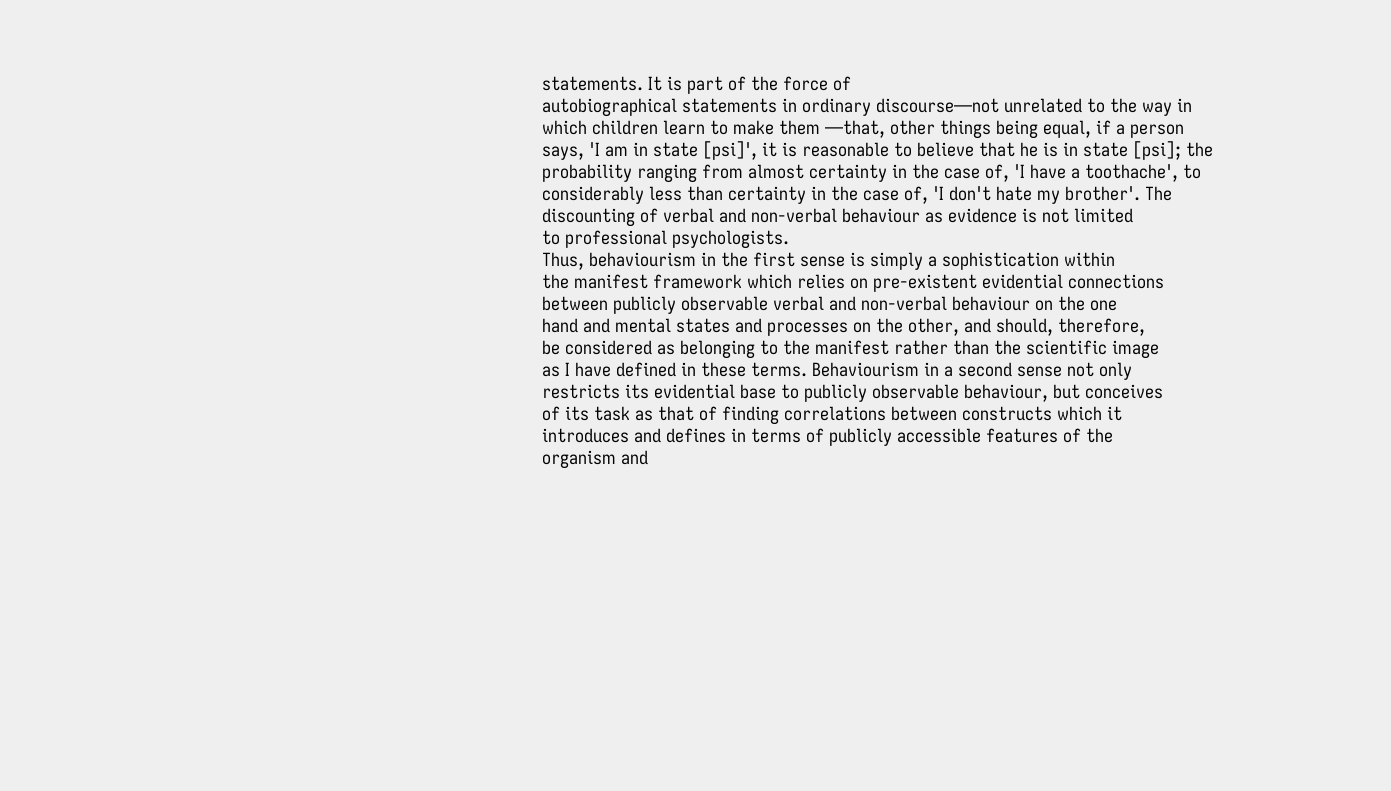statements. It is part of the force of
autobiographical statements in ordinary discourse—not unrelated to the way in
which children learn to make them —that, other things being equal, if a person
says, 'I am in state [psi]', it is reasonable to believe that he is in state [psi]; the
probability ranging from almost certainty in the case of, 'I have a toothache', to
considerably less than certainty in the case of, 'I don't hate my brother'. The
discounting of verbal and non-verbal behaviour as evidence is not limited
to professional psychologists.
Thus, behaviourism in the first sense is simply a sophistication within
the manifest framework which relies on pre-existent evidential connections
between publicly observable verbal and non-verbal behaviour on the one
hand and mental states and processes on the other, and should, therefore,
be considered as belonging to the manifest rather than the scientific image
as I have defined in these terms. Behaviourism in a second sense not only
restricts its evidential base to publicly observable behaviour, but conceives
of its task as that of finding correlations between constructs which it
introduces and defines in terms of publicly accessible features of the
organism and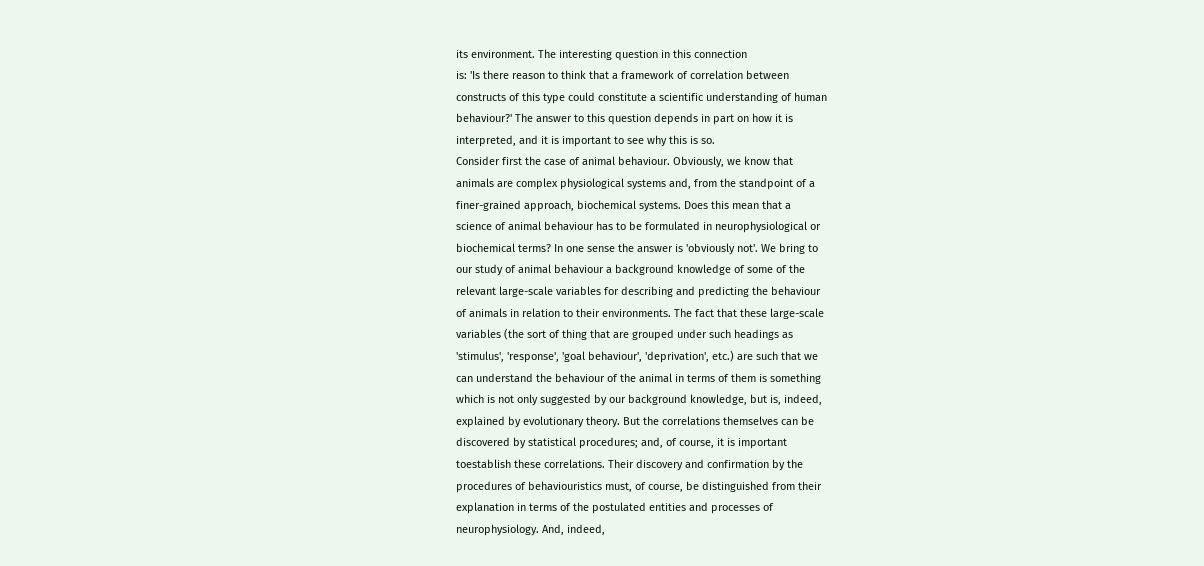its environment. The interesting question in this connection
is: 'Is there reason to think that a framework of correlation between
constructs of this type could constitute a scientific understanding of human
behaviour?' The answer to this question depends in part on how it is
interpreted, and it is important to see why this is so.
Consider first the case of animal behaviour. Obviously, we know that
animals are complex physiological systems and, from the standpoint of a
finer-grained approach, biochemical systems. Does this mean that a
science of animal behaviour has to be formulated in neurophysiological or
biochemical terms? In one sense the answer is 'obviously not'. We bring to
our study of animal behaviour a background knowledge of some of the
relevant large-scale variables for describing and predicting the behaviour
of animals in relation to their environments. The fact that these large-scale
variables (the sort of thing that are grouped under such headings as
'stimulus', 'response', 'goal behaviour', 'deprivation', etc.) are such that we
can understand the behaviour of the animal in terms of them is something
which is not only suggested by our background knowledge, but is, indeed,
explained by evolutionary theory. But the correlations themselves can be
discovered by statistical procedures; and, of course, it is important
toestablish these correlations. Their discovery and confirmation by the
procedures of behaviouristics must, of course, be distinguished from their
explanation in terms of the postulated entities and processes of
neurophysiology. And, indeed,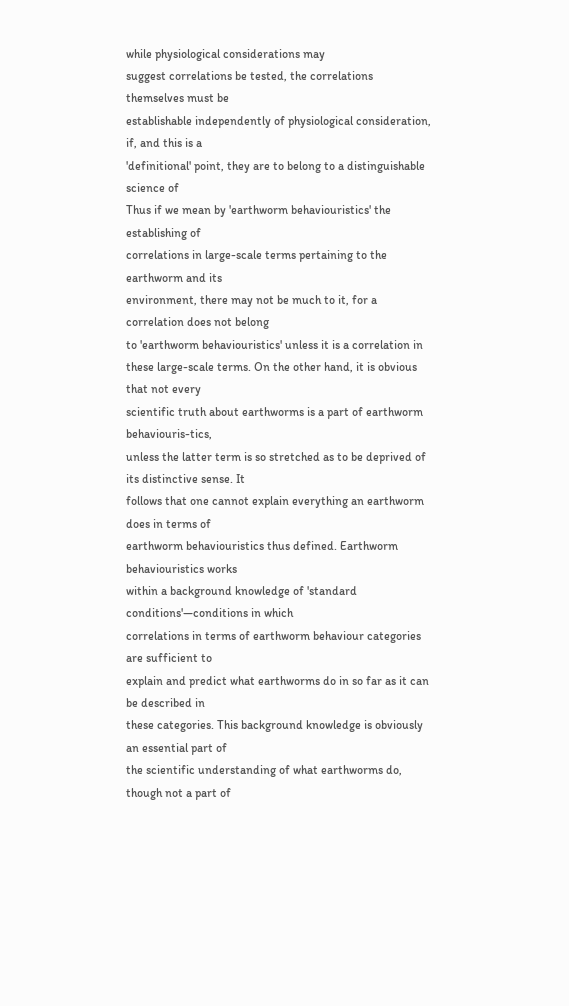while physiological considerations may
suggest correlations be tested, the correlations themselves must be
establishable independently of physiological consideration, if, and this is a
'definitional' point, they are to belong to a distinguishable science of
Thus if we mean by 'earthworm behaviouristics' the establishing of
correlations in large-scale terms pertaining to the earthworm and its
environment, there may not be much to it, for a correlation does not belong
to 'earthworm behaviouristics' unless it is a correlation in
these large-scale terms. On the other hand, it is obvious that not every
scientific truth about earthworms is a part of earthworm behaviouris-tics,
unless the latter term is so stretched as to be deprived of its distinctive sense. It
follows that one cannot explain everything an earthworm does in terms of
earthworm behaviouristics thus defined. Earthworm behaviouristics works
within a background knowledge of 'standard conditions'—conditions in which
correlations in terms of earthworm behaviour categories are sufficient to
explain and predict what earthworms do in so far as it can be described in
these categories. This background knowledge is obviously an essential part of
the scientific understanding of what earthworms do, though not a part of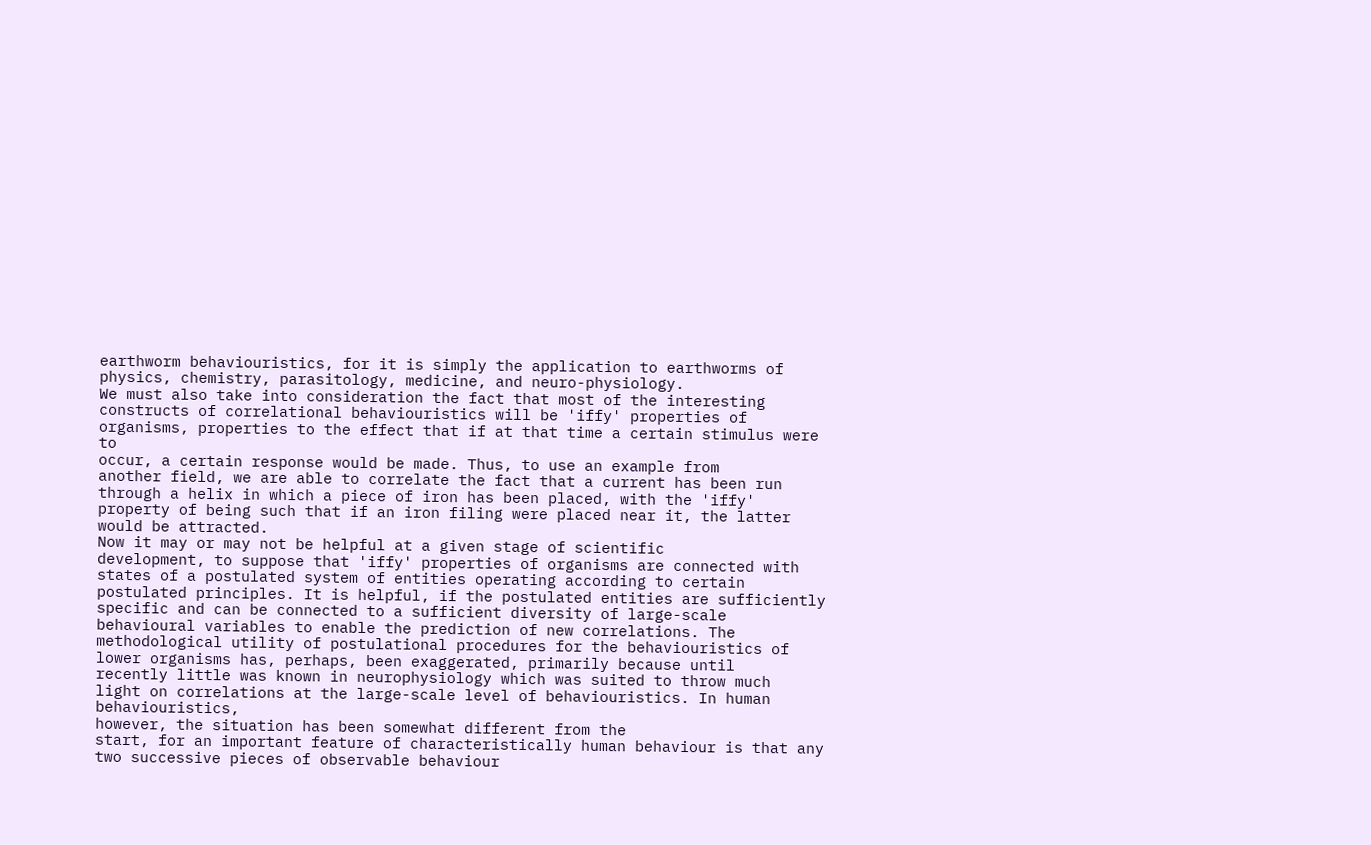earthworm behaviouristics, for it is simply the application to earthworms of
physics, chemistry, parasitology, medicine, and neuro-physiology.
We must also take into consideration the fact that most of the interesting
constructs of correlational behaviouristics will be 'iffy' properties of
organisms, properties to the effect that if at that time a certain stimulus were to
occur, a certain response would be made. Thus, to use an example from
another field, we are able to correlate the fact that a current has been run
through a helix in which a piece of iron has been placed, with the 'iffy'
property of being such that if an iron filing were placed near it, the latter
would be attracted.
Now it may or may not be helpful at a given stage of scientific
development, to suppose that 'iffy' properties of organisms are connected with
states of a postulated system of entities operating according to certain
postulated principles. It is helpful, if the postulated entities are sufficiently
specific and can be connected to a sufficient diversity of large-scale
behavioural variables to enable the prediction of new correlations. The
methodological utility of postulational procedures for the behaviouristics of
lower organisms has, perhaps, been exaggerated, primarily because until
recently little was known in neurophysiology which was suited to throw much
light on correlations at the large-scale level of behaviouristics. In human behaviouristics,
however, the situation has been somewhat different from the
start, for an important feature of characteristically human behaviour is that any
two successive pieces of observable behaviour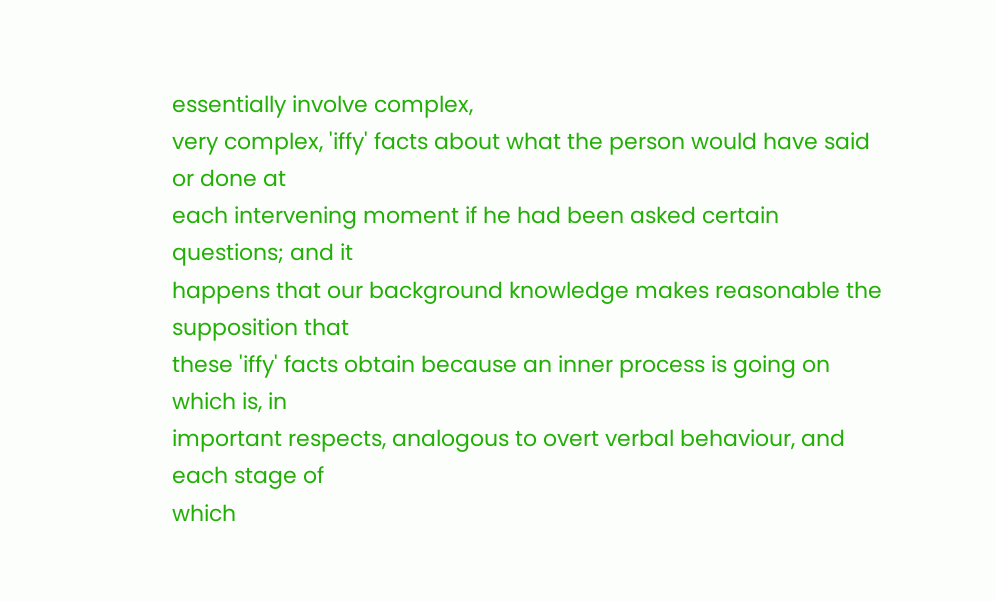essentially involve complex,
very complex, 'iffy' facts about what the person would have said or done at
each intervening moment if he had been asked certain questions; and it
happens that our background knowledge makes reasonable the supposition that
these 'iffy' facts obtain because an inner process is going on which is, in
important respects, analogous to overt verbal behaviour, and each stage of
which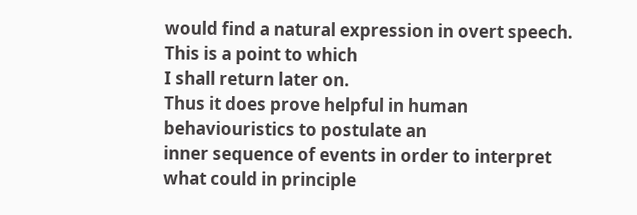would find a natural expression in overt speech. This is a point to which
I shall return later on.
Thus it does prove helpful in human behaviouristics to postulate an
inner sequence of events in order to interpret what could in principle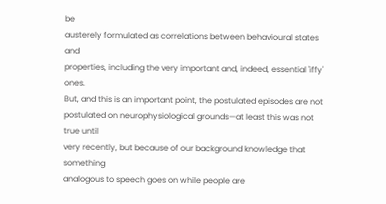be
austerely formulated as correlations between behavioural states and
properties, including the very important and, indeed, essential 'iffy' ones.
But, and this is an important point, the postulated episodes are not
postulated on neurophysiological grounds—at least this was not true until
very recently, but because of our background knowledge that something
analogous to speech goes on while people are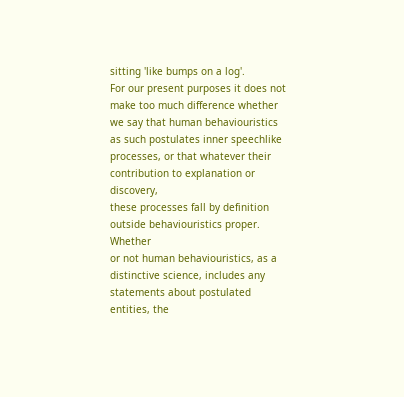sitting 'like bumps on a log'.
For our present purposes it does not make too much difference whether
we say that human behaviouristics as such postulates inner speechlike
processes, or that whatever their contribution to explanation or discovery,
these processes fall by definition outside behaviouristics proper. Whether
or not human behaviouristics, as a distinctive science, includes any
statements about postulated entities, the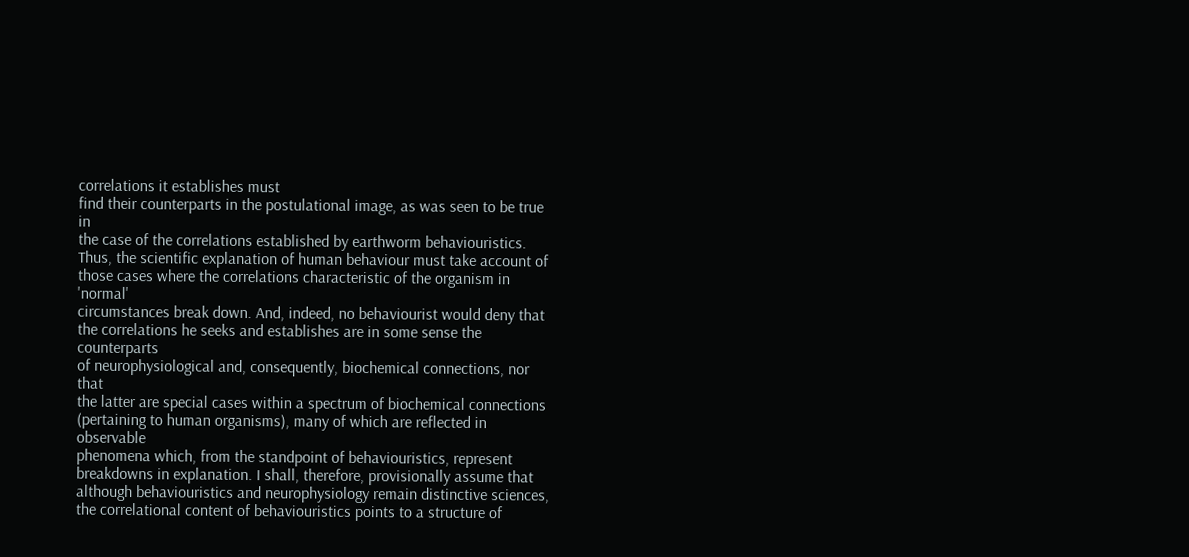correlations it establishes must
find their counterparts in the postulational image, as was seen to be true in
the case of the correlations established by earthworm behaviouristics.
Thus, the scientific explanation of human behaviour must take account of
those cases where the correlations characteristic of the organism in 'normal'
circumstances break down. And, indeed, no behaviourist would deny that
the correlations he seeks and establishes are in some sense the counterparts
of neurophysiological and, consequently, biochemical connections, nor that
the latter are special cases within a spectrum of biochemical connections
(pertaining to human organisms), many of which are reflected in observable
phenomena which, from the standpoint of behaviouristics, represent
breakdowns in explanation. I shall, therefore, provisionally assume that
although behaviouristics and neurophysiology remain distinctive sciences,
the correlational content of behaviouristics points to a structure of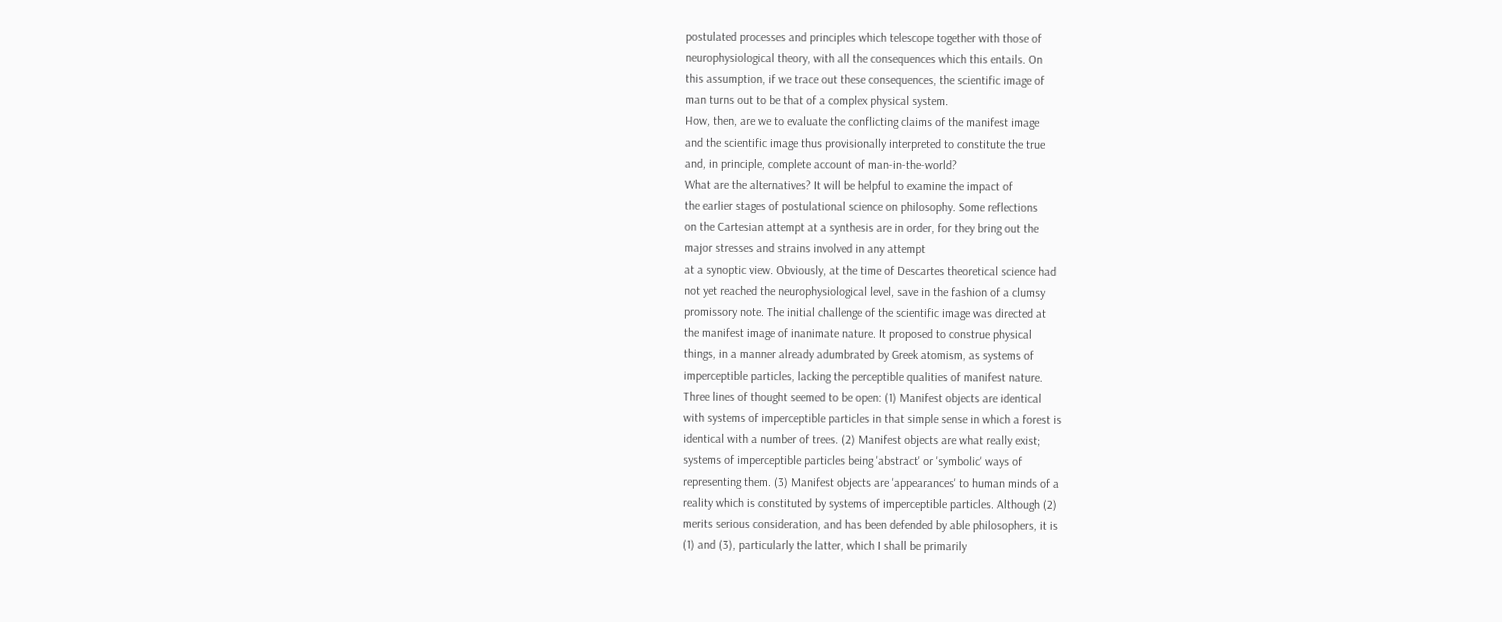postulated processes and principles which telescope together with those of
neurophysiological theory, with all the consequences which this entails. On
this assumption, if we trace out these consequences, the scientific image of
man turns out to be that of a complex physical system.
How, then, are we to evaluate the conflicting claims of the manifest image
and the scientific image thus provisionally interpreted to constitute the true
and, in principle, complete account of man-in-the-world?
What are the alternatives? It will be helpful to examine the impact of
the earlier stages of postulational science on philosophy. Some reflections
on the Cartesian attempt at a synthesis are in order, for they bring out the
major stresses and strains involved in any attempt
at a synoptic view. Obviously, at the time of Descartes theoretical science had
not yet reached the neurophysiological level, save in the fashion of a clumsy
promissory note. The initial challenge of the scientific image was directed at
the manifest image of inanimate nature. It proposed to construe physical
things, in a manner already adumbrated by Greek atomism, as systems of
imperceptible particles, lacking the perceptible qualities of manifest nature.
Three lines of thought seemed to be open: (1) Manifest objects are identical
with systems of imperceptible particles in that simple sense in which a forest is
identical with a number of trees. (2) Manifest objects are what really exist;
systems of imperceptible particles being 'abstract' or 'symbolic' ways of
representing them. (3) Manifest objects are 'appearances' to human minds of a
reality which is constituted by systems of imperceptible particles. Although (2)
merits serious consideration, and has been defended by able philosophers, it is
(1) and (3), particularly the latter, which I shall be primarily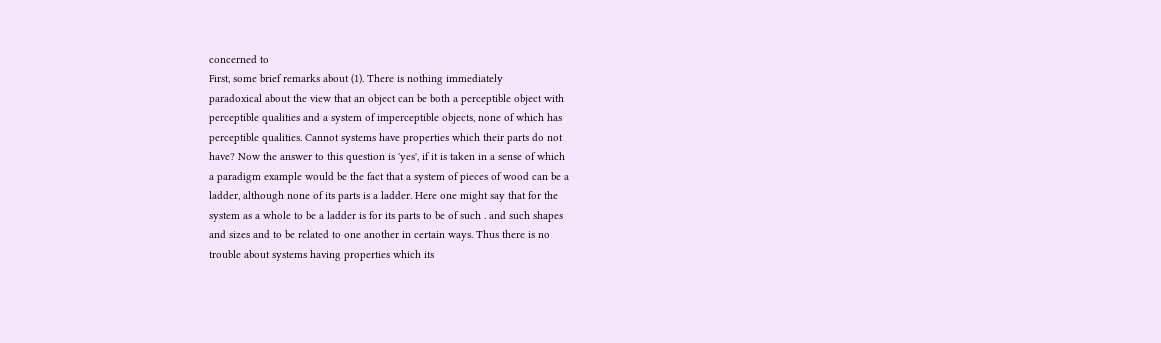concerned to
First, some brief remarks about (1). There is nothing immediately
paradoxical about the view that an object can be both a perceptible object with
perceptible qualities and a system of imperceptible objects, none of which has
perceptible qualities. Cannot systems have properties which their parts do not
have? Now the answer to this question is 'yes', if it is taken in a sense of which
a paradigm example would be the fact that a system of pieces of wood can be a
ladder, although none of its parts is a ladder. Here one might say that for the
system as a whole to be a ladder is for its parts to be of such . and such shapes
and sizes and to be related to one another in certain ways. Thus there is no
trouble about systems having properties which its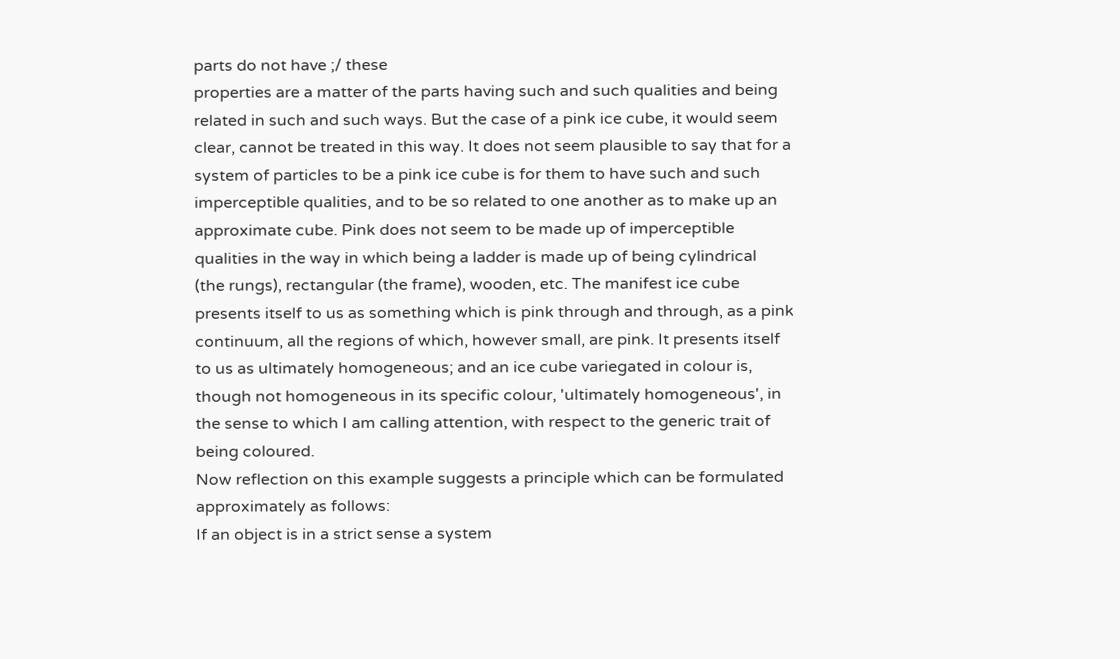parts do not have ;/ these
properties are a matter of the parts having such and such qualities and being
related in such and such ways. But the case of a pink ice cube, it would seem
clear, cannot be treated in this way. It does not seem plausible to say that for a
system of particles to be a pink ice cube is for them to have such and such
imperceptible qualities, and to be so related to one another as to make up an
approximate cube. Pink does not seem to be made up of imperceptible
qualities in the way in which being a ladder is made up of being cylindrical
(the rungs), rectangular (the frame), wooden, etc. The manifest ice cube
presents itself to us as something which is pink through and through, as a pink
continuum, all the regions of which, however small, are pink. It presents itself
to us as ultimately homogeneous; and an ice cube variegated in colour is,
though not homogeneous in its specific colour, 'ultimately homogeneous', in
the sense to which I am calling attention, with respect to the generic trait of
being coloured.
Now reflection on this example suggests a principle which can be formulated
approximately as follows:
If an object is in a strict sense a system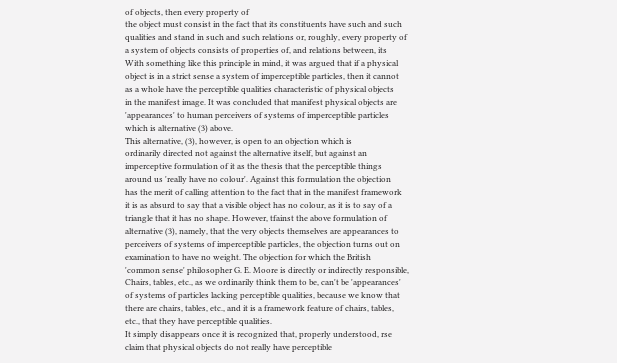of objects, then every property of
the object must consist in the fact that its constituents have such and such
qualities and stand in such and such relations or, roughly, every property of
a system of objects consists of properties of, and relations between, its
With something like this principle in mind, it was argued that if a physical
object is in a strict sense a system of imperceptible particles, then it cannot
as a whole have the perceptible qualities characteristic of physical objects
in the manifest image. It was concluded that manifest physical objects are
'appearances' to human perceivers of systems of imperceptible particles
which is alternative (3) above.
This alternative, (3), however, is open to an objection which is
ordinarily directed not against the alternative itself, but against an
imperceptive formulation of it as the thesis that the perceptible things
around us 'really have no colour'. Against this formulation the objection
has the merit of calling attention to the fact that in the manifest framework
it is as absurd to say that a visible object has no colour, as it is to say of a
triangle that it has no shape. However, tfainst the above formulation of
alternative (3), namely, that the very objects themselves are appearances to
perceivers of systems of imperceptible particles, the objection turns out on
examination to have no weight. The objection for which the British
'common sense' philosopher G. E. Moore is directly or indirectly responsible,
Chairs, tables, etc., as we ordinarily think them to be, can't be 'appearances'
of systems of particles lacking perceptible qualities, because we know that
there are chairs, tables, etc., and it is a framework feature of chairs, tables,
etc., that they have perceptible qualities.
It simply disappears once it is recognized that, properly understood, rse
claim that physical objects do not really have perceptible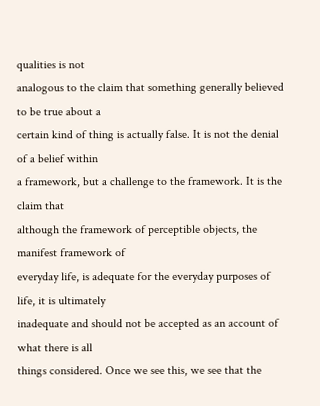qualities is not
analogous to the claim that something generally believed to be true about a
certain kind of thing is actually false. It is not the denial of a belief within
a framework, but a challenge to the framework. It is the claim that
although the framework of perceptible objects, the manifest framework of
everyday life, is adequate for the everyday purposes of life, it is ultimately
inadequate and should not be accepted as an account of what there is all
things considered. Once we see this, we see that the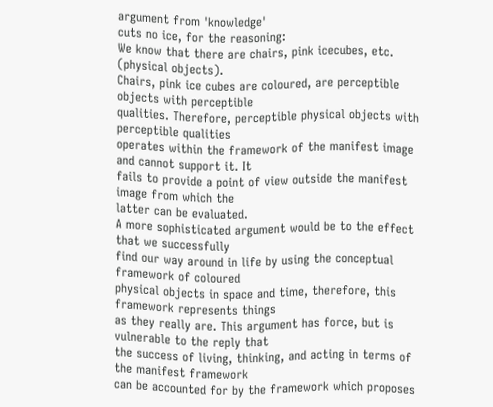argument from 'knowledge'
cuts no ice, for the reasoning:
We know that there are chairs, pink icecubes, etc. (physical objects).
Chairs, pink ice cubes are coloured, are perceptible objects with perceptible
qualities. Therefore, perceptible physical objects with perceptible qualities
operates within the framework of the manifest image and cannot support it. It
fails to provide a point of view outside the manifest image from which the
latter can be evaluated.
A more sophisticated argument would be to the effect that we successfully
find our way around in life by using the conceptual framework of coloured
physical objects in space and time, therefore, this framework represents things
as they really are. This argument has force, but is vulnerable to the reply that
the success of living, thinking, and acting in terms of the manifest framework
can be accounted for by the framework which proposes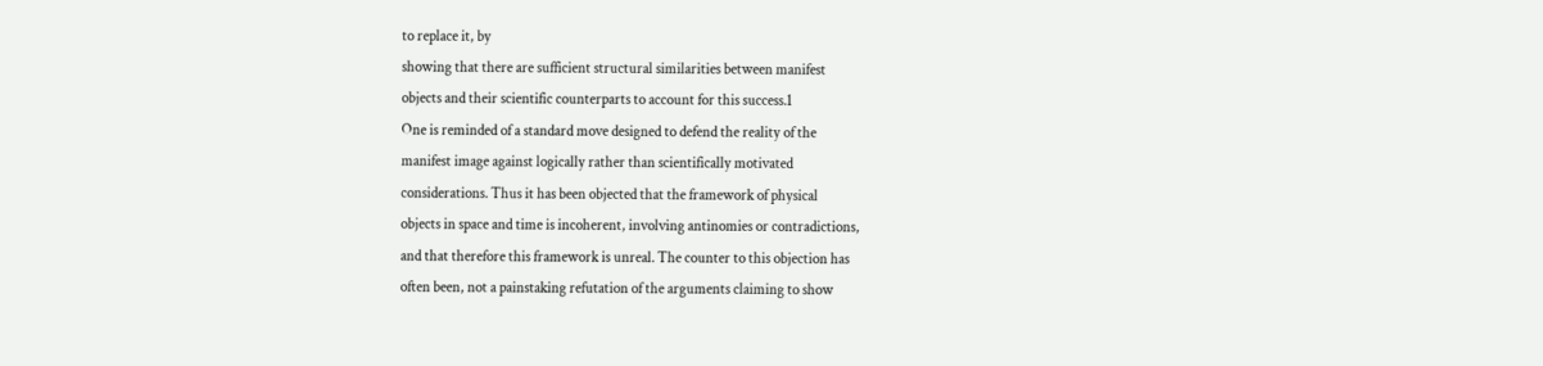to replace it, by
showing that there are sufficient structural similarities between manifest
objects and their scientific counterparts to account for this success.1
One is reminded of a standard move designed to defend the reality of the
manifest image against logically rather than scientifically motivated
considerations. Thus it has been objected that the framework of physical
objects in space and time is incoherent, involving antinomies or contradictions,
and that therefore this framework is unreal. The counter to this objection has
often been, not a painstaking refutation of the arguments claiming to show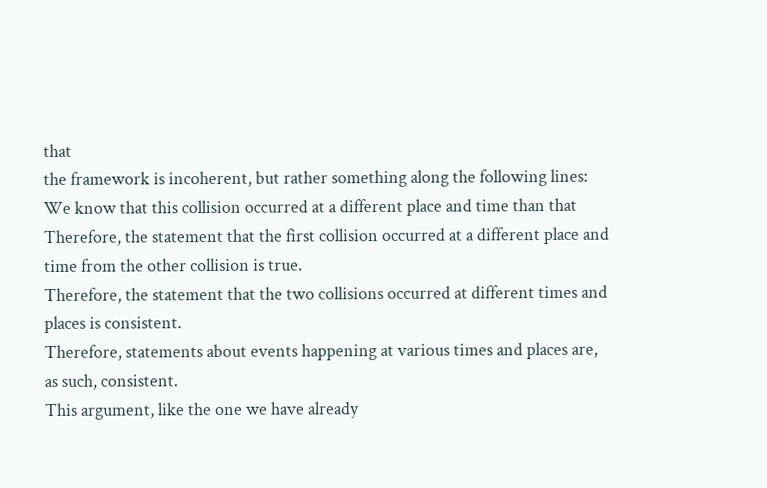that
the framework is incoherent, but rather something along the following lines:
We know that this collision occurred at a different place and time than that
Therefore, the statement that the first collision occurred at a different place and
time from the other collision is true.
Therefore, the statement that the two collisions occurred at different times and
places is consistent.
Therefore, statements about events happening at various times and places are,
as such, consistent.
This argument, like the one we have already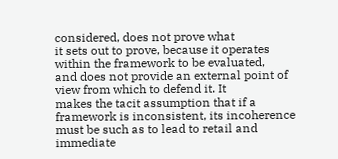considered, does not prove what
it sets out to prove, because it operates within the framework to be evaluated,
and does not provide an external point of view from which to defend it. It
makes the tacit assumption that if a framework is inconsistent, its incoherence
must be such as to lead to retail and immediate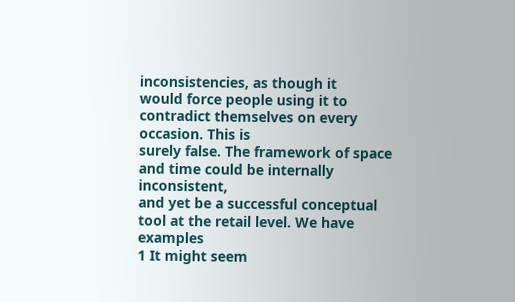inconsistencies, as though it
would force people using it to contradict themselves on every occasion. This is
surely false. The framework of space and time could be internally inconsistent,
and yet be a successful conceptual tool at the retail level. We have examples
1 It might seem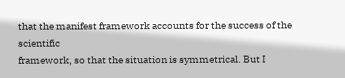that the manifest framework accounts for the success of the scientific
framework, so that the situation is symmetrical. But I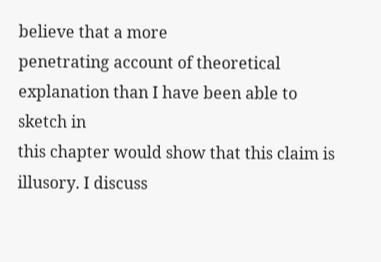believe that a more
penetrating account of theoretical explanation than I have been able to sketch in
this chapter would show that this claim is illusory. I discuss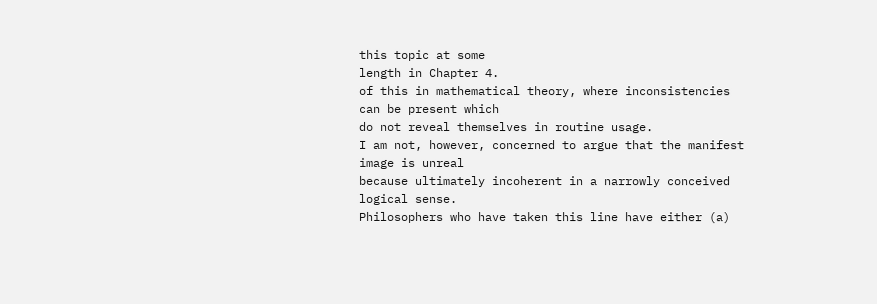this topic at some
length in Chapter 4.
of this in mathematical theory, where inconsistencies can be present which
do not reveal themselves in routine usage.
I am not, however, concerned to argue that the manifest image is unreal
because ultimately incoherent in a narrowly conceived logical sense.
Philosophers who have taken this line have either (a)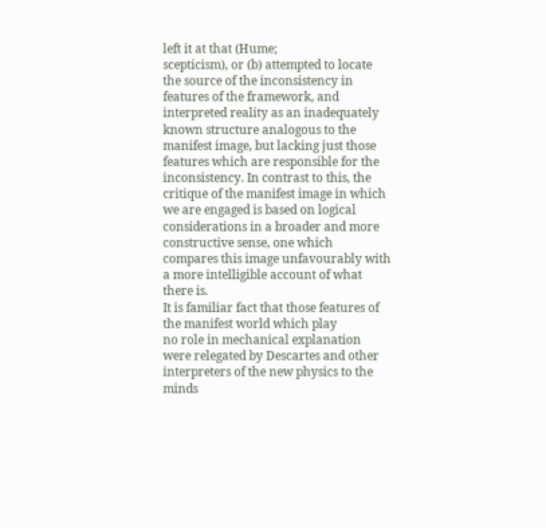left it at that (Hume;
scepticism), or (b) attempted to locate the source of the inconsistency in
features of the framework, and interpreted reality as an inadequately
known structure analogous to the manifest image, but lacking just those
features which are responsible for the inconsistency. In contrast to this, the
critique of the manifest image in which we are engaged is based on logical
considerations in a broader and more constructive sense, one which
compares this image unfavourably with a more intelligible account of what
there is.
It is familiar fact that those features of the manifest world which play
no role in mechanical explanation were relegated by Descartes and other
interpreters of the new physics to the minds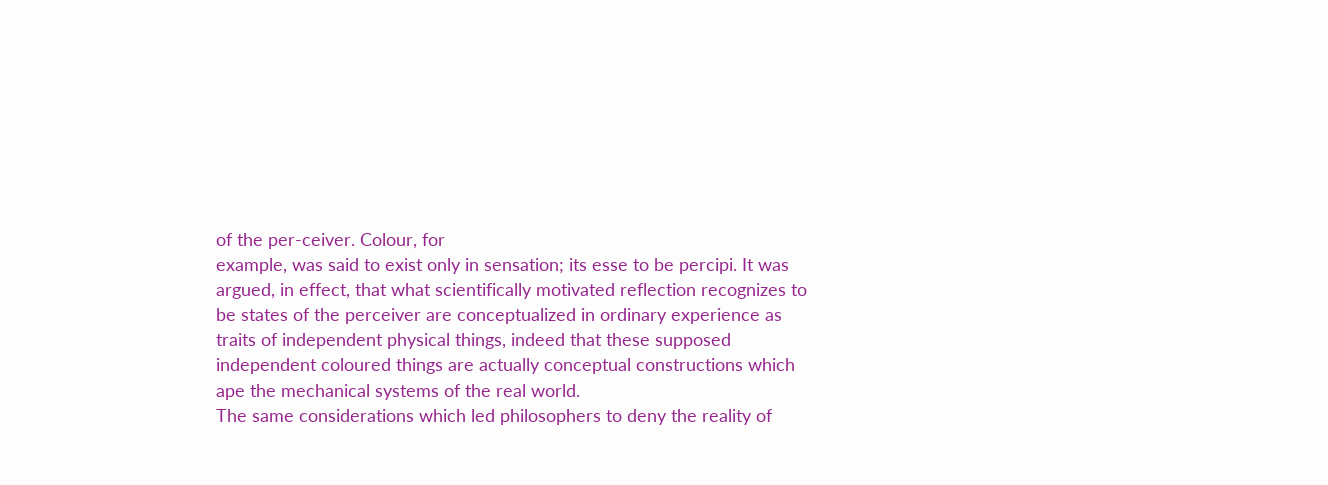of the per-ceiver. Colour, for
example, was said to exist only in sensation; its esse to be percipi. It was
argued, in effect, that what scientifically motivated reflection recognizes to
be states of the perceiver are conceptualized in ordinary experience as
traits of independent physical things, indeed that these supposed
independent coloured things are actually conceptual constructions which
ape the mechanical systems of the real world.
The same considerations which led philosophers to deny the reality of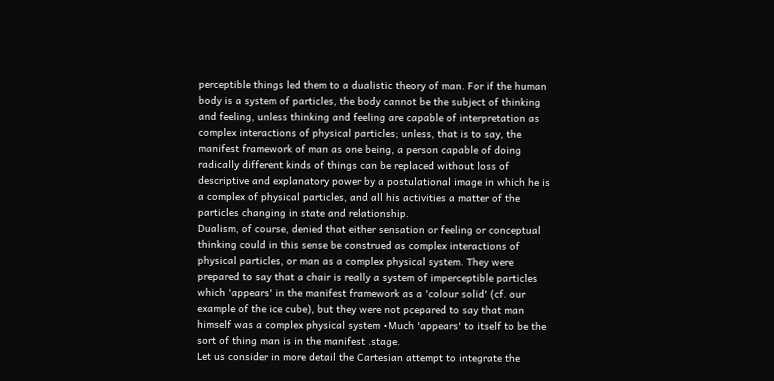perceptible things led them to a dualistic theory of man. For if the human
body is a system of particles, the body cannot be the subject of thinking
and feeling, unless thinking and feeling are capable of interpretation as
complex interactions of physical particles; unless, that is to say, the
manifest framework of man as one being, a person capable of doing
radically different kinds of things can be replaced without loss of
descriptive and explanatory power by a postulational image in which he is
a complex of physical particles, and all his activities a matter of the
particles changing in state and relationship.
Dualism, of course, denied that either sensation or feeling or conceptual
thinking could in this sense be construed as complex interactions of
physical particles, or man as a complex physical system. They were
prepared to say that a chair is really a system of imperceptible particles
which 'appears' in the manifest framework as a 'colour solid' (cf. our
example of the ice cube), but they were not pcepared to say that man
himself was a complex physical system •Much 'appears' to itself to be the
sort of thing man is in the manifest .stage.
Let us consider in more detail the Cartesian attempt to integrate the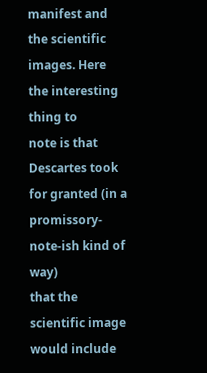manifest and the scientific images. Here the interesting thing to
note is that Descartes took for granted (in a promissory-note-ish kind of way)
that the scientific image would include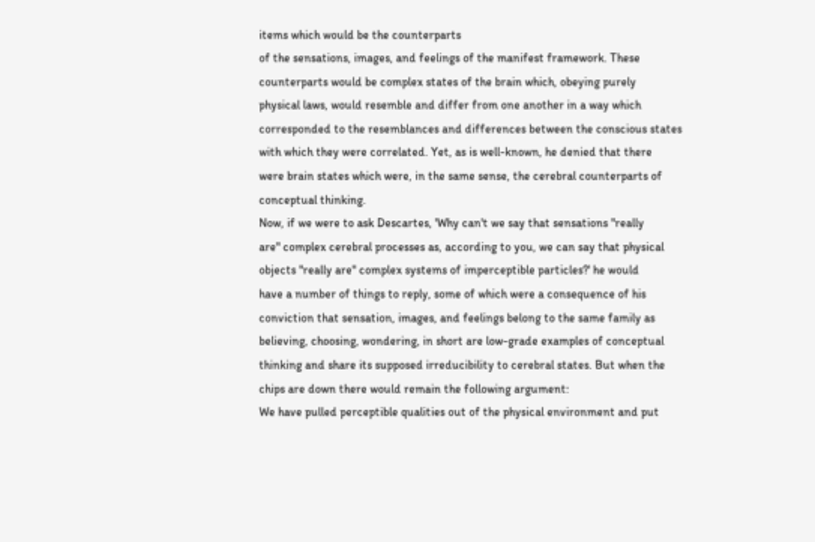items which would be the counterparts
of the sensations, images, and feelings of the manifest framework. These
counterparts would be complex states of the brain which, obeying purely
physical laws, would resemble and differ from one another in a way which
corresponded to the resemblances and differences between the conscious states
with which they were correlated. Yet, as is well-known, he denied that there
were brain states which were, in the same sense, the cerebral counterparts of
conceptual thinking.
Now, if we were to ask Descartes, 'Why can't we say that sensations "really
are" complex cerebral processes as, according to you, we can say that physical
objects "really are" complex systems of imperceptible particles?' he would
have a number of things to reply, some of which were a consequence of his
conviction that sensation, images, and feelings belong to the same family as
believing, choosing, wondering, in short are low-grade examples of conceptual
thinking and share its supposed irreducibility to cerebral states. But when the
chips are down there would remain the following argument:
We have pulled perceptible qualities out of the physical environment and put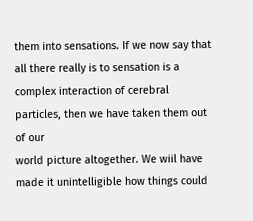them into sensations. If we now say that all there really is to sensation is a
complex interaction of cerebral particles, then we have taken them out of our
world picture altogether. We wiil have made it unintelligible how things could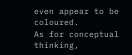even appear to be coloured.
As for conceptual thinking,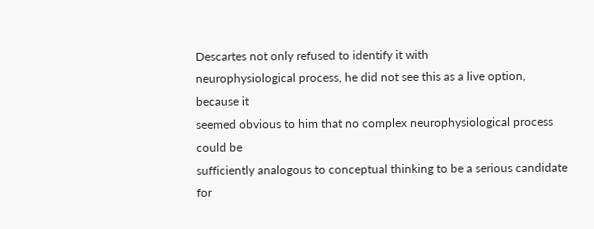Descartes not only refused to identify it with
neurophysiological process, he did not see this as a live option, because it
seemed obvious to him that no complex neurophysiological process could be
sufficiently analogous to conceptual thinking to be a serious candidate for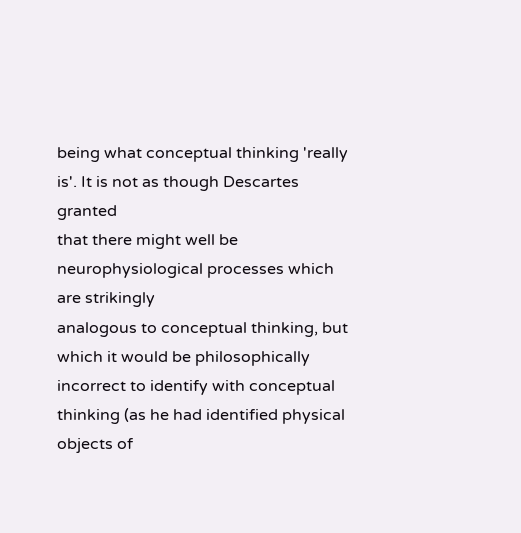being what conceptual thinking 'really is'. It is not as though Descartes granted
that there might well be neurophysiological processes which are strikingly
analogous to conceptual thinking, but which it would be philosophically
incorrect to identify with conceptual thinking (as he had identified physical
objects of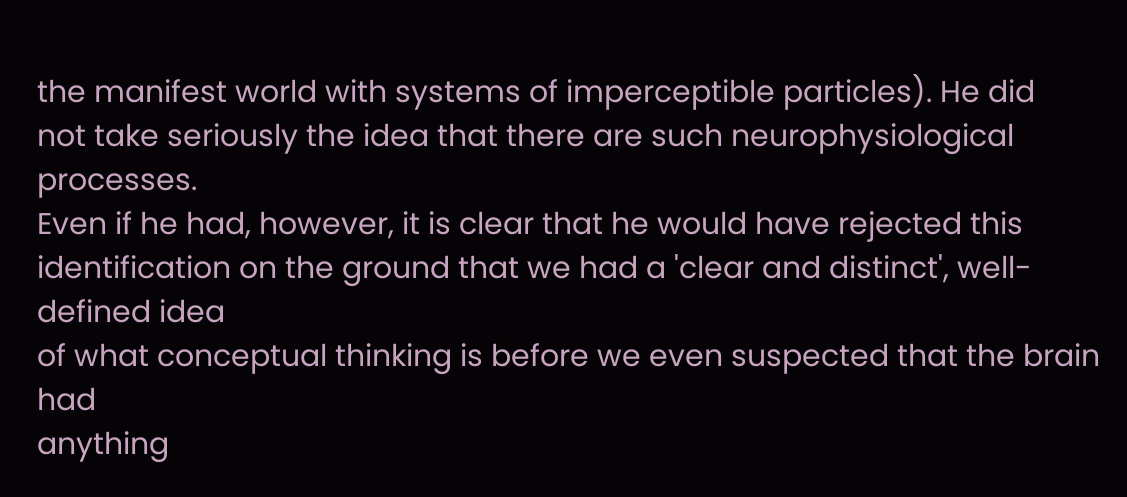the manifest world with systems of imperceptible particles). He did
not take seriously the idea that there are such neurophysiological processes.
Even if he had, however, it is clear that he would have rejected this
identification on the ground that we had a 'clear and distinct', well-defined idea
of what conceptual thinking is before we even suspected that the brain had
anything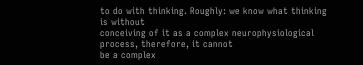to do with thinking. Roughly: we know what thinking is without
conceiving of it as a complex neurophysiological process, therefore, it cannot
be a complex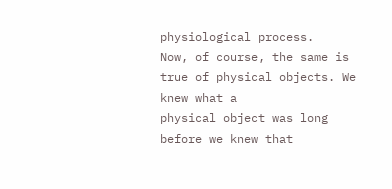physiological process.
Now, of course, the same is true of physical objects. We knew what a
physical object was long before we knew that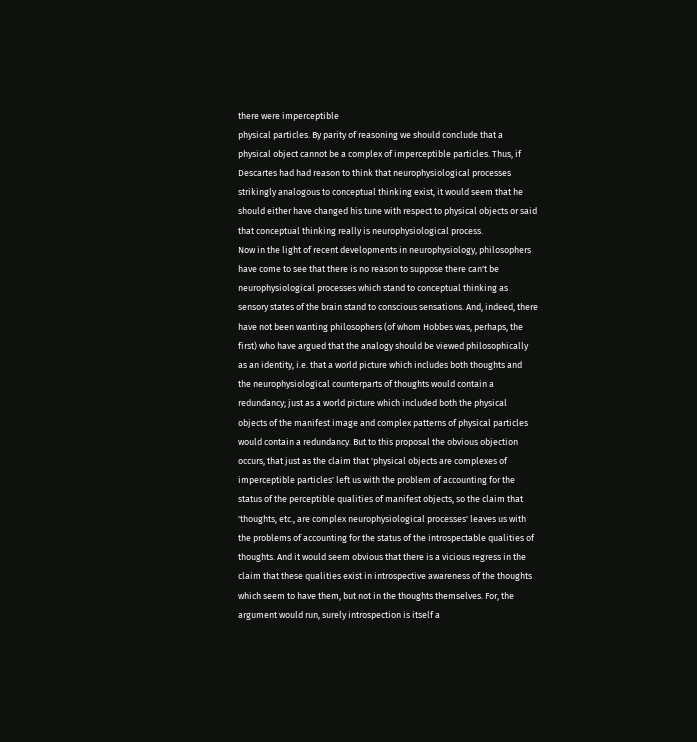there were imperceptible
physical particles. By parity of reasoning we should conclude that a
physical object cannot be a complex of imperceptible particles. Thus, if
Descartes had had reason to think that neurophysiological processes
strikingly analogous to conceptual thinking exist, it would seem that he
should either have changed his tune with respect to physical objects or said
that conceptual thinking really is neurophysiological process.
Now in the light of recent developments in neurophysiology, philosophers
have come to see that there is no reason to suppose there can't be
neurophysiological processes which stand to conceptual thinking as
sensory states of the brain stand to conscious sensations. And, indeed, there
have not been wanting philosophers (of whom Hobbes was, perhaps, the
first) who have argued that the analogy should be viewed philosophically
as an identity, i.e. that a world picture which includes both thoughts and
the neurophysiological counterparts of thoughts would contain a
redundancy; just as a world picture which included both the physical
objects of the manifest image and complex patterns of physical particles
would contain a redundancy. But to this proposal the obvious objection
occurs, that just as the claim that 'physical objects are complexes of
imperceptible particles' left us with the problem of accounting for the
status of the perceptible qualities of manifest objects, so the claim that
'thoughts, etc., are complex neurophysiological processes' leaves us with
the problems of accounting for the status of the introspectable qualities of
thoughts. And it would seem obvious that there is a vicious regress in the
claim that these qualities exist in introspective awareness of the thoughts
which seem to have them, but not in the thoughts themselves. For, the
argument would run, surely introspection is itself a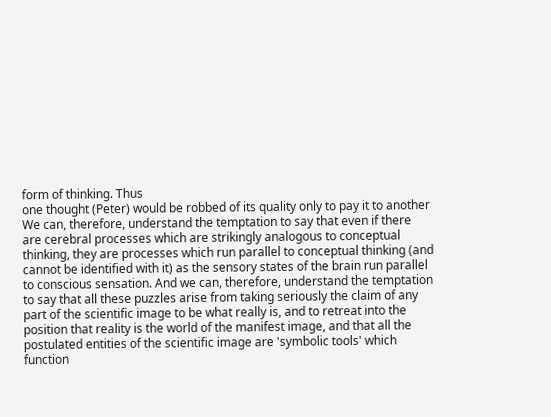form of thinking. Thus
one thought (Peter) would be robbed of its quality only to pay it to another
We can, therefore, understand the temptation to say that even if there
are cerebral processes which are strikingly analogous to conceptual
thinking, they are processes which run parallel to conceptual thinking (and
cannot be identified with it) as the sensory states of the brain run parallel
to conscious sensation. And we can, therefore, understand the temptation
to say that all these puzzles arise from taking seriously the claim of any
part of the scientific image to be what really is, and to retreat into the
position that reality is the world of the manifest image, and that all the
postulated entities of the scientific image are 'symbolic tools' which
function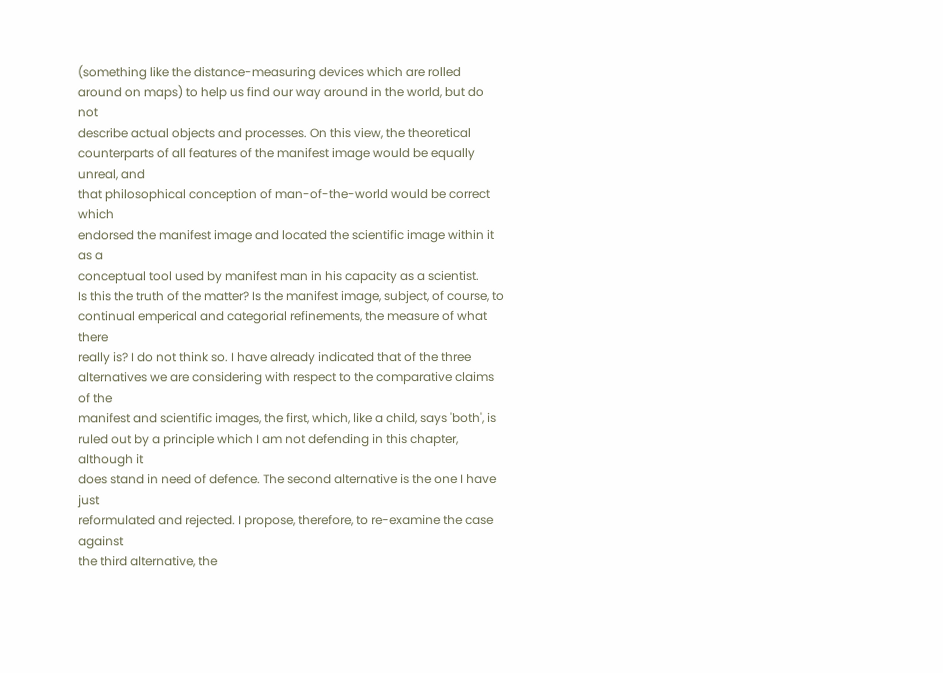(something like the distance-measuring devices which are rolled
around on maps) to help us find our way around in the world, but do not
describe actual objects and processes. On this view, the theoretical
counterparts of all features of the manifest image would be equally unreal, and
that philosophical conception of man-of-the-world would be correct which
endorsed the manifest image and located the scientific image within it as a
conceptual tool used by manifest man in his capacity as a scientist.
Is this the truth of the matter? Is the manifest image, subject, of course, to
continual emperical and categorial refinements, the measure of what there
really is? I do not think so. I have already indicated that of the three
alternatives we are considering with respect to the comparative claims of the
manifest and scientific images, the first, which, like a child, says 'both', is
ruled out by a principle which I am not defending in this chapter, although it
does stand in need of defence. The second alternative is the one I have just
reformulated and rejected. I propose, therefore, to re-examine the case against
the third alternative, the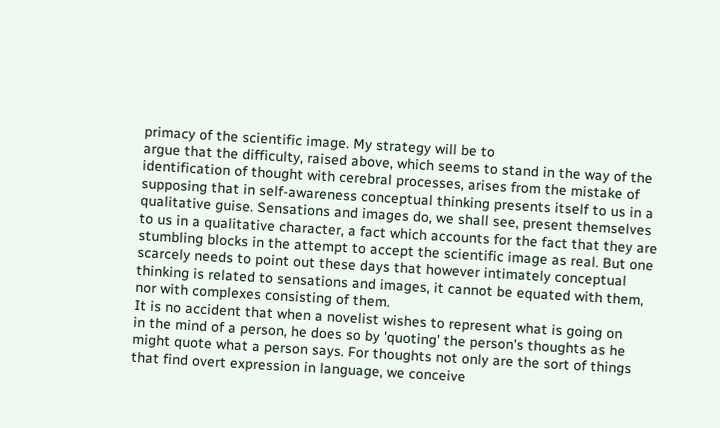primacy of the scientific image. My strategy will be to
argue that the difficulty, raised above, which seems to stand in the way of the
identification of thought with cerebral processes, arises from the mistake of
supposing that in self-awareness conceptual thinking presents itself to us in a
qualitative guise. Sensations and images do, we shall see, present themselves
to us in a qualitative character, a fact which accounts for the fact that they are
stumbling blocks in the attempt to accept the scientific image as real. But one
scarcely needs to point out these days that however intimately conceptual
thinking is related to sensations and images, it cannot be equated with them,
nor with complexes consisting of them.
It is no accident that when a novelist wishes to represent what is going on
in the mind of a person, he does so by 'quoting' the person's thoughts as he
might quote what a person says. For thoughts not only are the sort of things
that find overt expression in language, we conceive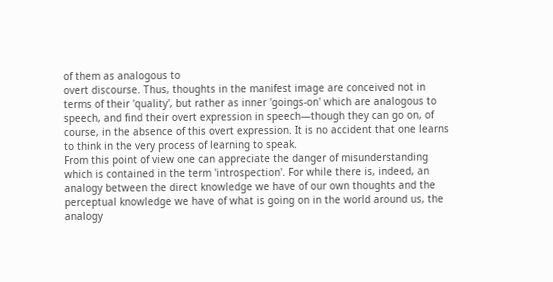of them as analogous to
overt discourse. Thus, thoughts in the manifest image are conceived not in
terms of their 'quality', but rather as inner 'goings-on' which are analogous to
speech, and find their overt expression in speech—though they can go on, of
course, in the absence of this overt expression. It is no accident that one learns
to think in the very process of learning to speak.
From this point of view one can appreciate the danger of misunderstanding
which is contained in the term 'introspection'. For while there is, indeed, an
analogy between the direct knowledge we have of our own thoughts and the
perceptual knowledge we have of what is going on in the world around us, the
analogy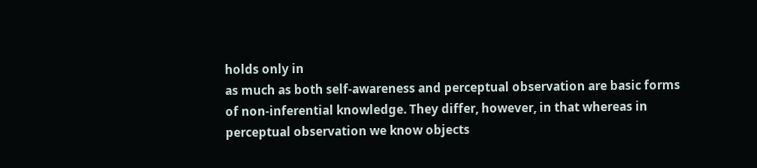holds only in
as much as both self-awareness and perceptual observation are basic forms
of non-inferential knowledge. They differ, however, in that whereas in
perceptual observation we know objects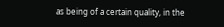as being of a certain quality, in the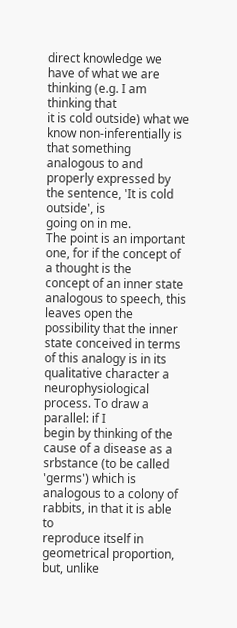direct knowledge we have of what we are thinking (e.g. I am thinking that
it is cold outside) what we know non-inferentially is that something
analogous to and properly expressed by the sentence, 'It is cold outside', is
going on in me.
The point is an important one, for if the concept of a thought is the
concept of an inner state analogous to speech, this leaves open the
possibility that the inner state conceived in terms of this analogy is in its
qualitative character a neurophysiological process. To draw a parallel: if I
begin by thinking of the cause of a disease as a srbstance (to be called
'germs') which is analogous to a colony of rabbits, in that it is able to
reproduce itself in geometrical proportion, but, unlike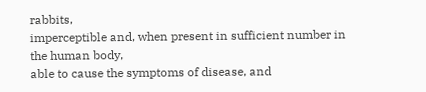rabbits,
imperceptible and, when present in sufficient number in the human body,
able to cause the symptoms of disease, and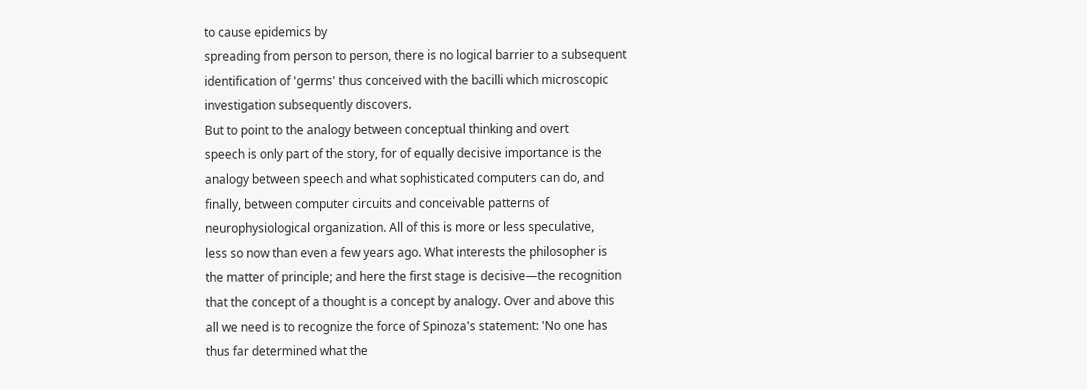to cause epidemics by
spreading from person to person, there is no logical barrier to a subsequent
identification of 'germs' thus conceived with the bacilli which microscopic
investigation subsequently discovers.
But to point to the analogy between conceptual thinking and overt
speech is only part of the story, for of equally decisive importance is the
analogy between speech and what sophisticated computers can do, and
finally, between computer circuits and conceivable patterns of
neurophysiological organization. All of this is more or less speculative,
less so now than even a few years ago. What interests the philosopher is
the matter of principle; and here the first stage is decisive—the recognition
that the concept of a thought is a concept by analogy. Over and above this
all we need is to recognize the force of Spinoza's statement: 'No one has
thus far determined what the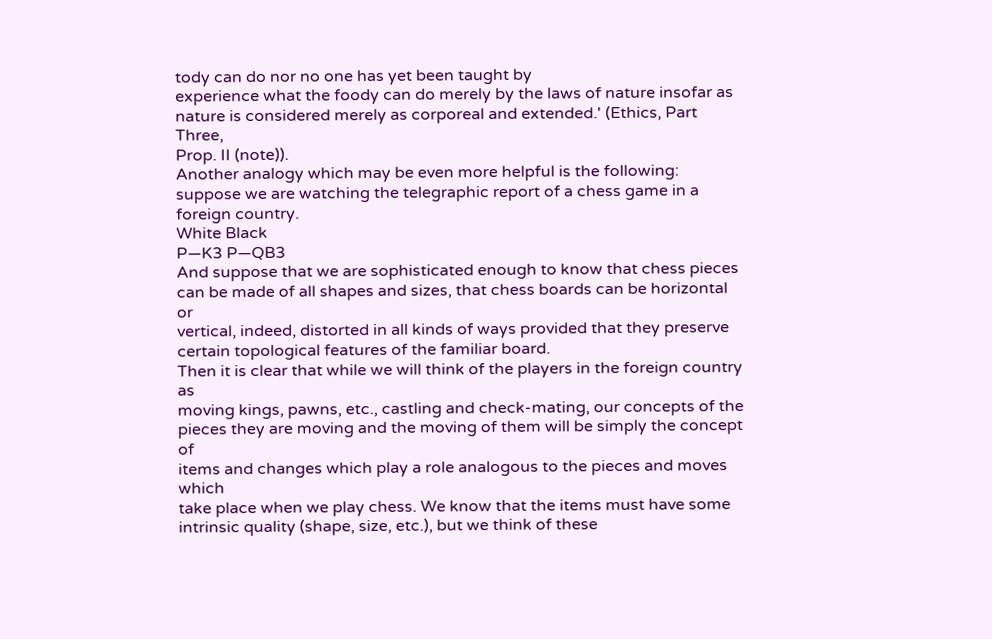tody can do nor no one has yet been taught by
experience what the foody can do merely by the laws of nature insofar as
nature is considered merely as corporeal and extended.' (Ethics, Part Three,
Prop. II (note)).
Another analogy which may be even more helpful is the following:
suppose we are watching the telegraphic report of a chess game in a
foreign country.
White Black
P—K3 P—QB3
And suppose that we are sophisticated enough to know that chess pieces
can be made of all shapes and sizes, that chess boards can be horizontal or
vertical, indeed, distorted in all kinds of ways provided that they preserve
certain topological features of the familiar board.
Then it is clear that while we will think of the players in the foreign country as
moving kings, pawns, etc., castling and check-mating, our concepts of the
pieces they are moving and the moving of them will be simply the concept of
items and changes which play a role analogous to the pieces and moves which
take place when we play chess. We know that the items must have some
intrinsic quality (shape, size, etc.), but we think of these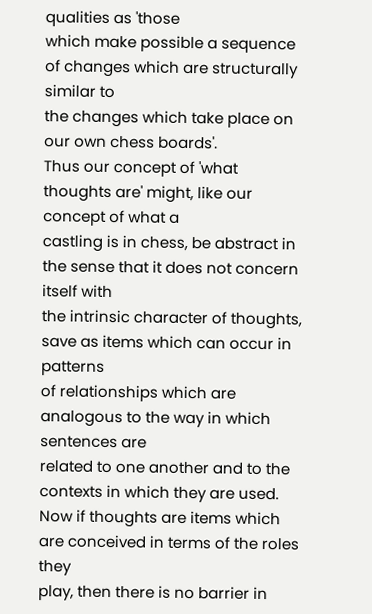qualities as 'those
which make possible a sequence of changes which are structurally similar to
the changes which take place on our own chess boards'.
Thus our concept of 'what thoughts are' might, like our concept of what a
castling is in chess, be abstract in the sense that it does not concern itself with
the intrinsic character of thoughts, save as items which can occur in patterns
of relationships which are analogous to the way in which sentences are
related to one another and to the contexts in which they are used.
Now if thoughts are items which are conceived in terms of the roles they
play, then there is no barrier in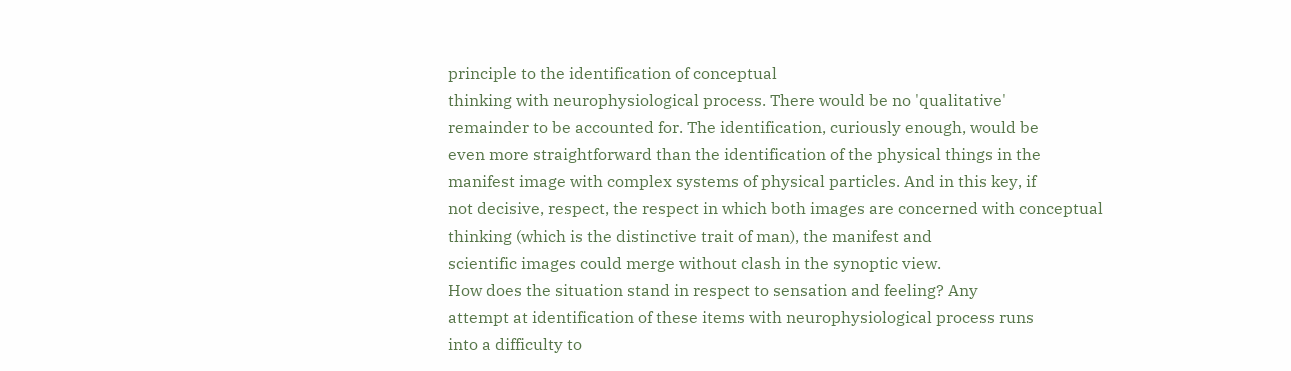principle to the identification of conceptual
thinking with neurophysiological process. There would be no 'qualitative'
remainder to be accounted for. The identification, curiously enough, would be
even more straightforward than the identification of the physical things in the
manifest image with complex systems of physical particles. And in this key, if
not decisive, respect, the respect in which both images are concerned with conceptual
thinking (which is the distinctive trait of man), the manifest and
scientific images could merge without clash in the synoptic view.
How does the situation stand in respect to sensation and feeling? Any
attempt at identification of these items with neurophysiological process runs
into a difficulty to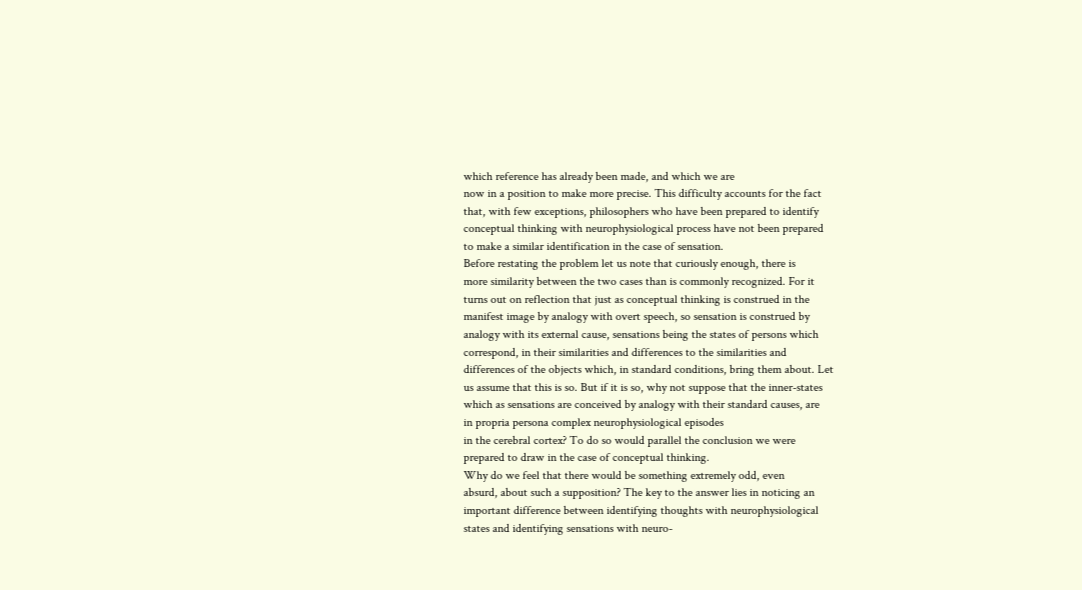which reference has already been made, and which we are
now in a position to make more precise. This difficulty accounts for the fact
that, with few exceptions, philosophers who have been prepared to identify
conceptual thinking with neurophysiological process have not been prepared
to make a similar identification in the case of sensation.
Before restating the problem let us note that curiously enough, there is
more similarity between the two cases than is commonly recognized. For it
turns out on reflection that just as conceptual thinking is construed in the
manifest image by analogy with overt speech, so sensation is construed by
analogy with its external cause, sensations being the states of persons which
correspond, in their similarities and differences to the similarities and
differences of the objects which, in standard conditions, bring them about. Let
us assume that this is so. But if it is so, why not suppose that the inner-states
which as sensations are conceived by analogy with their standard causes, are
in propria persona complex neurophysiological episodes
in the cerebral cortex? To do so would parallel the conclusion we were
prepared to draw in the case of conceptual thinking.
Why do we feel that there would be something extremely odd, even
absurd, about such a supposition? The key to the answer lies in noticing an
important difference between identifying thoughts with neurophysiological
states and identifying sensations with neuro-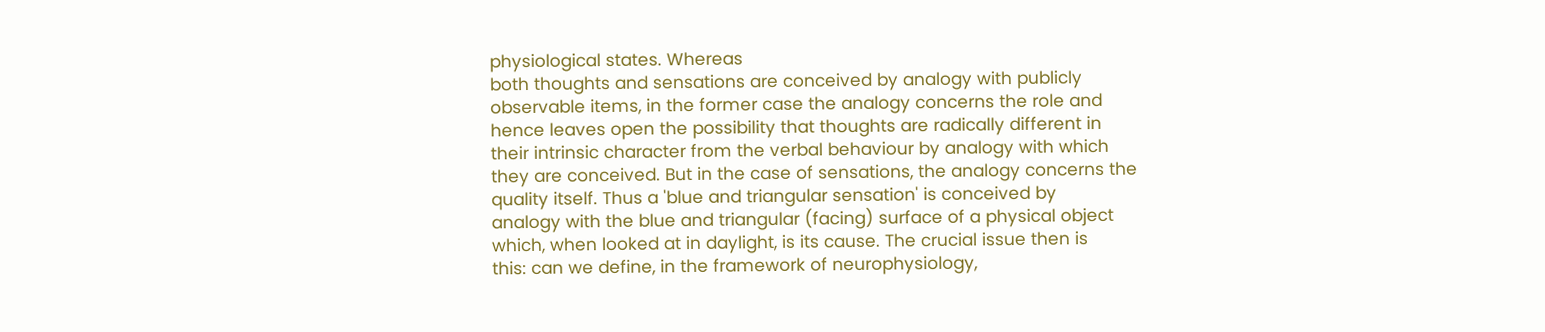physiological states. Whereas
both thoughts and sensations are conceived by analogy with publicly
observable items, in the former case the analogy concerns the role and
hence leaves open the possibility that thoughts are radically different in
their intrinsic character from the verbal behaviour by analogy with which
they are conceived. But in the case of sensations, the analogy concerns the
quality itself. Thus a 'blue and triangular sensation' is conceived by
analogy with the blue and triangular (facing) surface of a physical object
which, when looked at in daylight, is its cause. The crucial issue then is
this: can we define, in the framework of neurophysiology,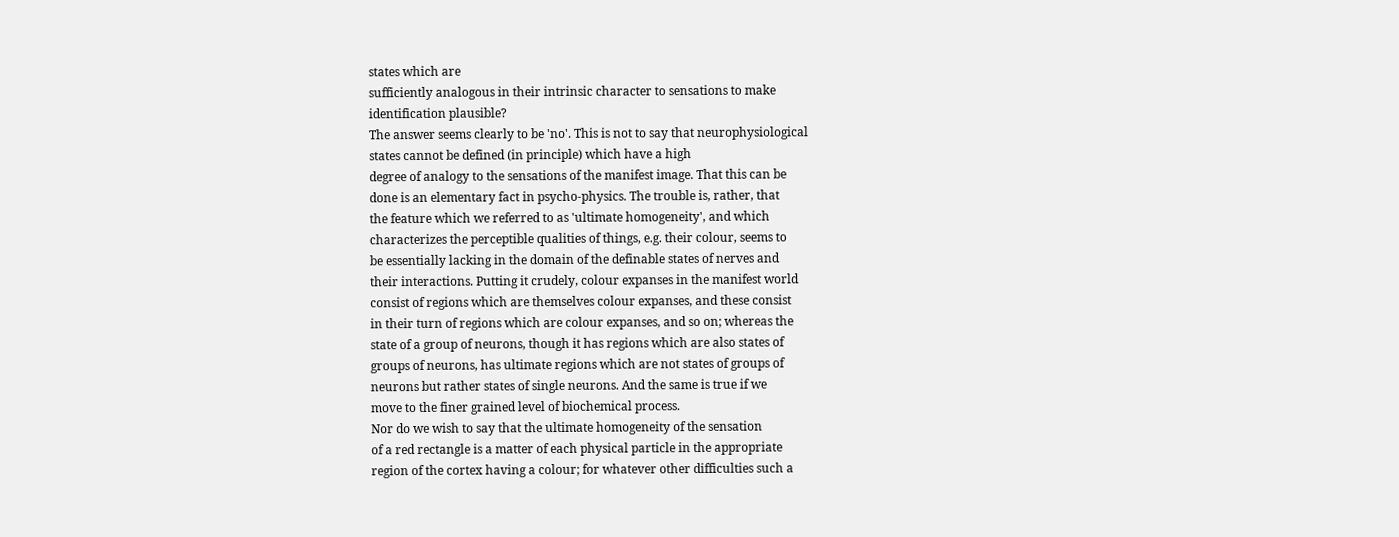states which are
sufficiently analogous in their intrinsic character to sensations to make
identification plausible?
The answer seems clearly to be 'no'. This is not to say that neurophysiological
states cannot be defined (in principle) which have a high
degree of analogy to the sensations of the manifest image. That this can be
done is an elementary fact in psycho-physics. The trouble is, rather, that
the feature which we referred to as 'ultimate homogeneity', and which
characterizes the perceptible qualities of things, e.g. their colour, seems to
be essentially lacking in the domain of the definable states of nerves and
their interactions. Putting it crudely, colour expanses in the manifest world
consist of regions which are themselves colour expanses, and these consist
in their turn of regions which are colour expanses, and so on; whereas the
state of a group of neurons, though it has regions which are also states of
groups of neurons, has ultimate regions which are not states of groups of
neurons but rather states of single neurons. And the same is true if we
move to the finer grained level of biochemical process.
Nor do we wish to say that the ultimate homogeneity of the sensation
of a red rectangle is a matter of each physical particle in the appropriate
region of the cortex having a colour; for whatever other difficulties such a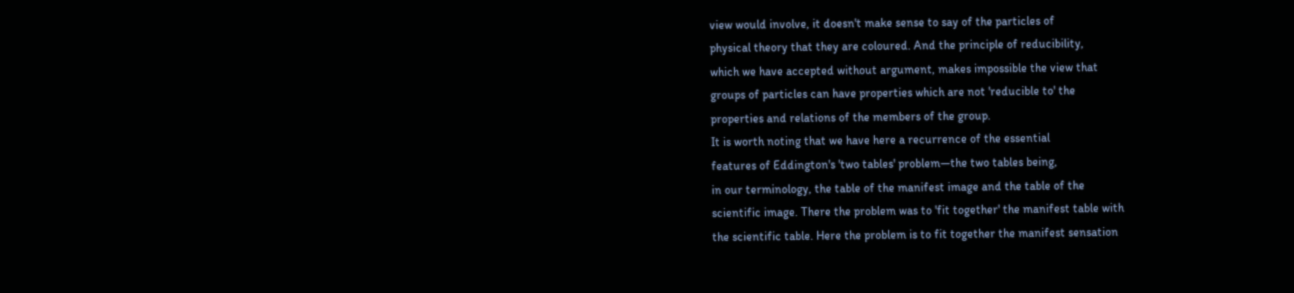view would involve, it doesn't make sense to say of the particles of
physical theory that they are coloured. And the principle of reducibility,
which we have accepted without argument, makes impossible the view that
groups of particles can have properties which are not 'reducible to' the
properties and relations of the members of the group.
It is worth noting that we have here a recurrence of the essential
features of Eddington's 'two tables' problem—the two tables being,
in our terminology, the table of the manifest image and the table of the
scientific image. There the problem was to 'fit together' the manifest table with
the scientific table. Here the problem is to fit together the manifest sensation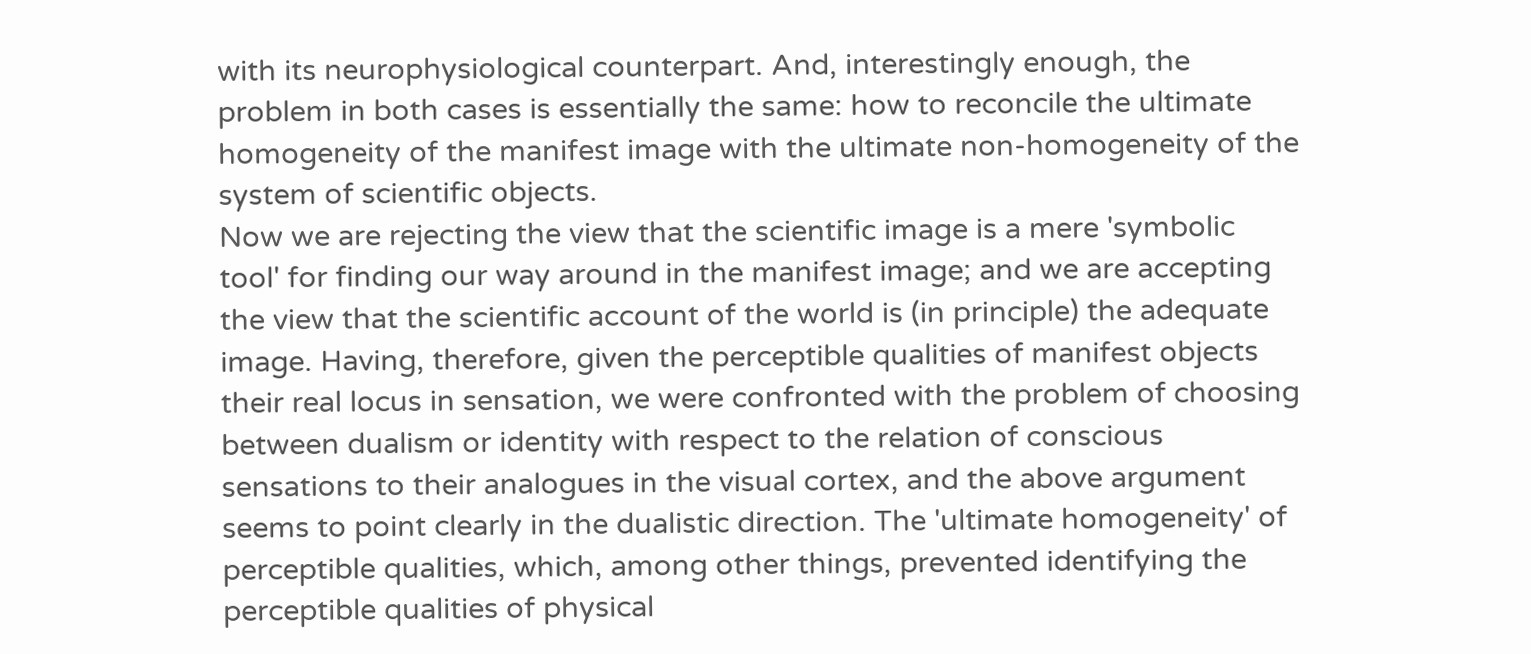with its neurophysiological counterpart. And, interestingly enough, the
problem in both cases is essentially the same: how to reconcile the ultimate
homogeneity of the manifest image with the ultimate non-homogeneity of the
system of scientific objects.
Now we are rejecting the view that the scientific image is a mere 'symbolic
tool' for finding our way around in the manifest image; and we are accepting
the view that the scientific account of the world is (in principle) the adequate
image. Having, therefore, given the perceptible qualities of manifest objects
their real locus in sensation, we were confronted with the problem of choosing
between dualism or identity with respect to the relation of conscious
sensations to their analogues in the visual cortex, and the above argument
seems to point clearly in the dualistic direction. The 'ultimate homogeneity' of
perceptible qualities, which, among other things, prevented identifying the
perceptible qualities of physical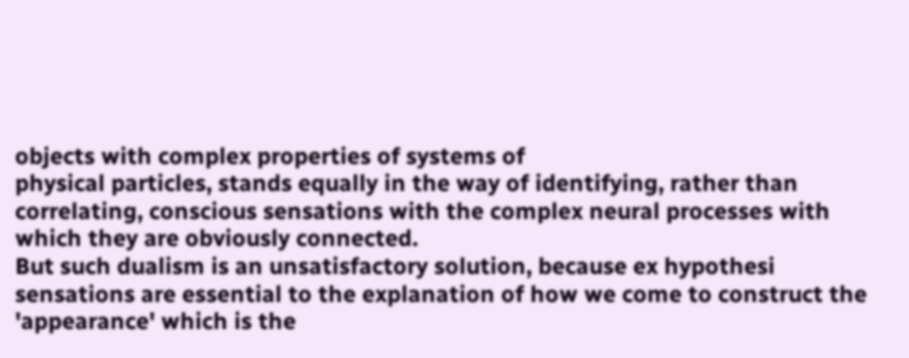objects with complex properties of systems of
physical particles, stands equally in the way of identifying, rather than
correlating, conscious sensations with the complex neural processes with
which they are obviously connected.
But such dualism is an unsatisfactory solution, because ex hypothesi
sensations are essential to the explanation of how we come to construct the
'appearance' which is the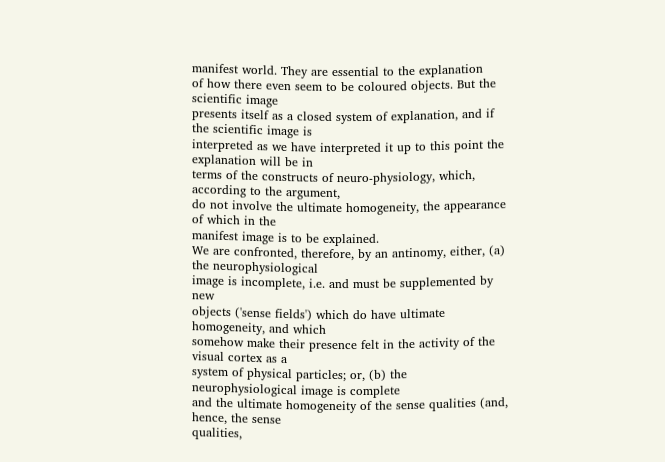manifest world. They are essential to the explanation
of how there even seem to be coloured objects. But the scientific image
presents itself as a closed system of explanation, and if the scientific image is
interpreted as we have interpreted it up to this point the explanation will be in
terms of the constructs of neuro-physiology, which, according to the argument,
do not involve the ultimate homogeneity, the appearance of which in the
manifest image is to be explained.
We are confronted, therefore, by an antinomy, either, (a) the neurophysiological
image is incomplete, i.e. and must be supplemented by new
objects ('sense fields') which do have ultimate homogeneity, and which
somehow make their presence felt in the activity of the visual cortex as a
system of physical particles; or, (b) the neurophysiological image is complete
and the ultimate homogeneity of the sense qualities (and, hence, the sense
qualities,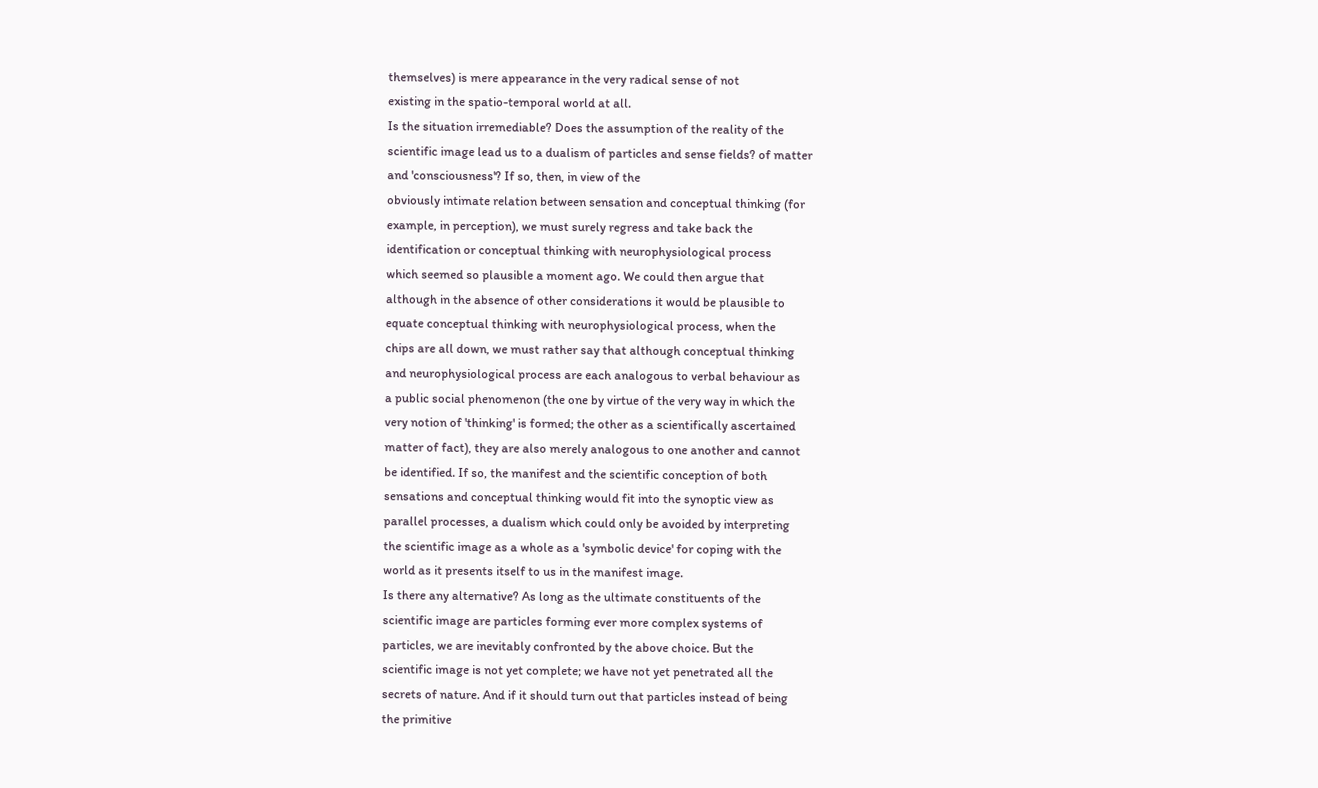themselves) is mere appearance in the very radical sense of not
existing in the spatio-temporal world at all.
Is the situation irremediable? Does the assumption of the reality of the
scientific image lead us to a dualism of particles and sense fields? of matter
and 'consciousness'? If so, then, in view of the
obviously intimate relation between sensation and conceptual thinking (for
example, in perception), we must surely regress and take back the
identification or conceptual thinking with neurophysiological process
which seemed so plausible a moment ago. We could then argue that
although in the absence of other considerations it would be plausible to
equate conceptual thinking with neurophysiological process, when the
chips are all down, we must rather say that although conceptual thinking
and neurophysiological process are each analogous to verbal behaviour as
a public social phenomenon (the one by virtue of the very way in which the
very notion of 'thinking' is formed; the other as a scientifically ascertained
matter of fact), they are also merely analogous to one another and cannot
be identified. If so, the manifest and the scientific conception of both
sensations and conceptual thinking would fit into the synoptic view as
parallel processes, a dualism which could only be avoided by interpreting
the scientific image as a whole as a 'symbolic device' for coping with the
world as it presents itself to us in the manifest image.
Is there any alternative? As long as the ultimate constituents of the
scientific image are particles forming ever more complex systems of
particles, we are inevitably confronted by the above choice. But the
scientific image is not yet complete; we have not yet penetrated all the
secrets of nature. And if it should turn out that particles instead of being
the primitive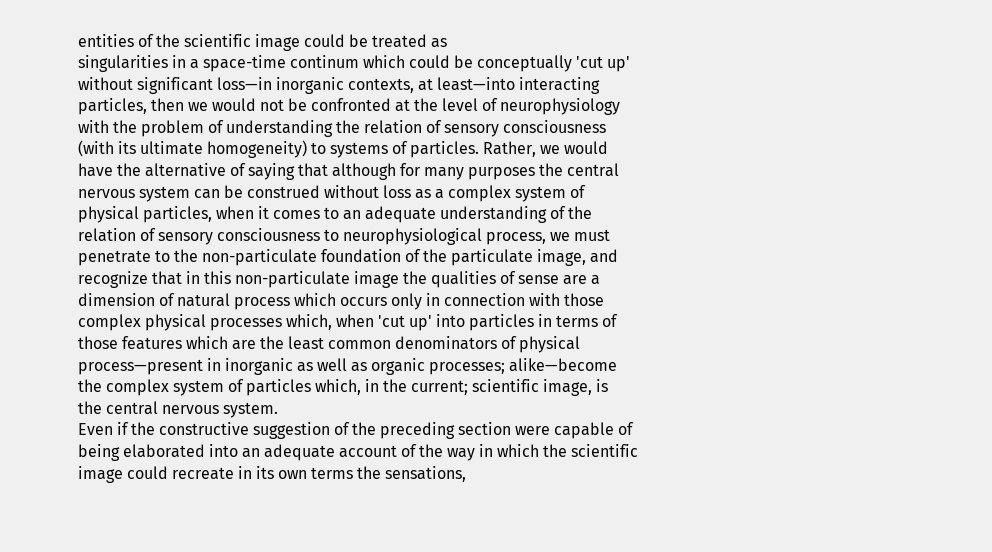entities of the scientific image could be treated as
singularities in a space-time continum which could be conceptually 'cut up'
without significant loss—in inorganic contexts, at least—into interacting
particles, then we would not be confronted at the level of neurophysiology
with the problem of understanding the relation of sensory consciousness
(with its ultimate homogeneity) to systems of particles. Rather, we would
have the alternative of saying that although for many purposes the central
nervous system can be construed without loss as a complex system of
physical particles, when it comes to an adequate understanding of the
relation of sensory consciousness to neurophysiological process, we must
penetrate to the non-particulate foundation of the particulate image, and
recognize that in this non-particulate image the qualities of sense are a
dimension of natural process which occurs only in connection with those
complex physical processes which, when 'cut up' into particles in terms of
those features which are the least common denominators of physical
process—present in inorganic as well as organic processes; alike—become
the complex system of particles which, in the current; scientific image, is
the central nervous system.
Even if the constructive suggestion of the preceding section were capable of
being elaborated into an adequate account of the way in which the scientific
image could recreate in its own terms the sensations,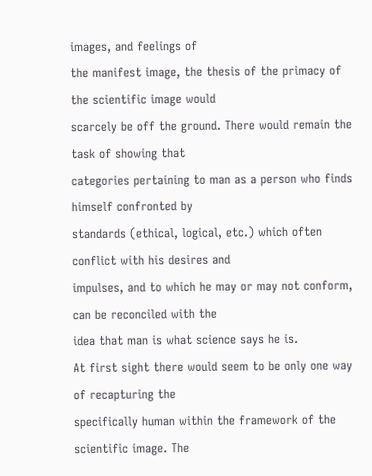images, and feelings of
the manifest image, the thesis of the primacy of the scientific image would
scarcely be off the ground. There would remain the task of showing that
categories pertaining to man as a person who finds himself confronted by
standards (ethical, logical, etc.) which often conflict with his desires and
impulses, and to which he may or may not conform, can be reconciled with the
idea that man is what science says he is.
At first sight there would seem to be only one way of recapturing the
specifically human within the framework of the scientific image. The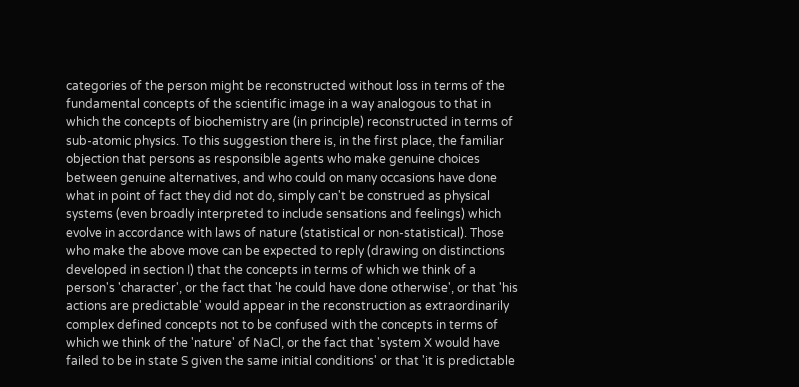categories of the person might be reconstructed without loss in terms of the
fundamental concepts of the scientific image in a way analogous to that in
which the concepts of biochemistry are (in principle) reconstructed in terms of
sub-atomic physics. To this suggestion there is, in the first place, the familiar
objection that persons as responsible agents who make genuine choices
between genuine alternatives, and who could on many occasions have done
what in point of fact they did not do, simply can't be construed as physical
systems (even broadly interpreted to include sensations and feelings) which
evolve in accordance with laws of nature (statistical or non-statistical). Those
who make the above move can be expected to reply (drawing on distinctions
developed in section I) that the concepts in terms of which we think of a
person's 'character', or the fact that 'he could have done otherwise', or that 'his
actions are predictable' would appear in the reconstruction as extraordinarily
complex defined concepts not to be confused with the concepts in terms of
which we think of the 'nature' of NaCl, or the fact that 'system X would have
failed to be in state S given the same initial conditions' or that 'it is predictable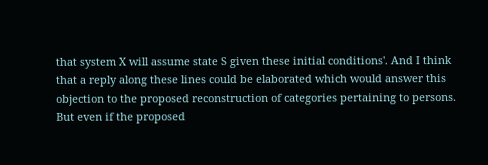that system X will assume state S given these initial conditions'. And I think
that a reply along these lines could be elaborated which would answer this
objection to the proposed reconstruction of categories pertaining to persons.
But even if the proposed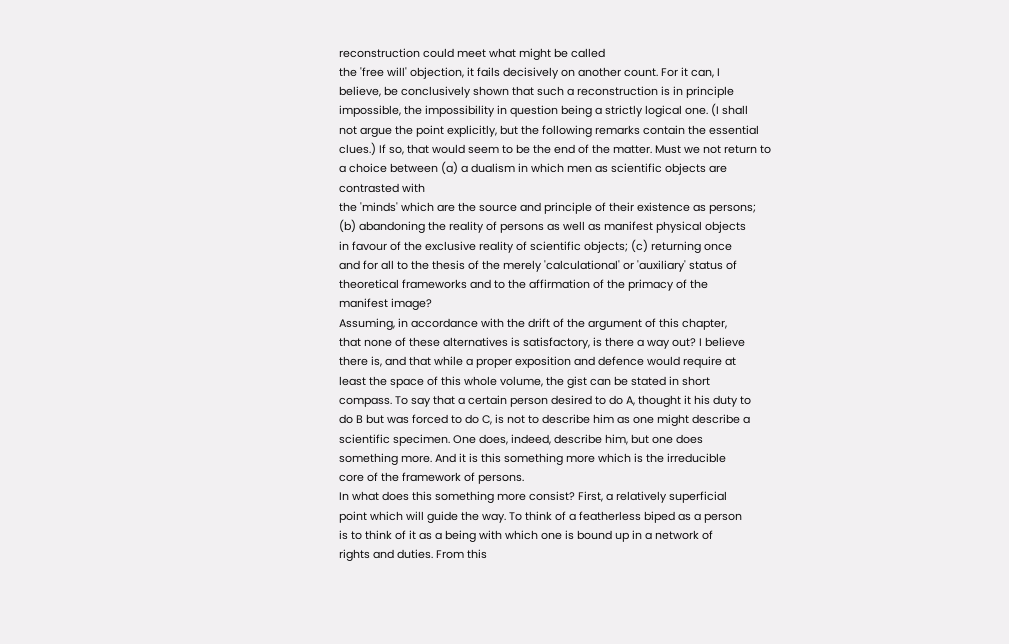reconstruction could meet what might be called
the 'free will' objection, it fails decisively on another count. For it can, I
believe, be conclusively shown that such a reconstruction is in principle
impossible, the impossibility in question being a strictly logical one. (I shall
not argue the point explicitly, but the following remarks contain the essential
clues.) If so, that would seem to be the end of the matter. Must we not return to
a choice between (a) a dualism in which men as scientific objects are
contrasted with
the 'minds' which are the source and principle of their existence as persons;
(b) abandoning the reality of persons as well as manifest physical objects
in favour of the exclusive reality of scientific objects; (c) returning once
and for all to the thesis of the merely 'calculational' or 'auxiliary' status of
theoretical frameworks and to the affirmation of the primacy of the
manifest image?
Assuming, in accordance with the drift of the argument of this chapter,
that none of these alternatives is satisfactory, is there a way out? I believe
there is, and that while a proper exposition and defence would require at
least the space of this whole volume, the gist can be stated in short
compass. To say that a certain person desired to do A, thought it his duty to
do B but was forced to do C, is not to describe him as one might describe a
scientific specimen. One does, indeed, describe him, but one does
something more. And it is this something more which is the irreducible
core of the framework of persons.
In what does this something more consist? First, a relatively superficial
point which will guide the way. To think of a featherless biped as a person
is to think of it as a being with which one is bound up in a network of
rights and duties. From this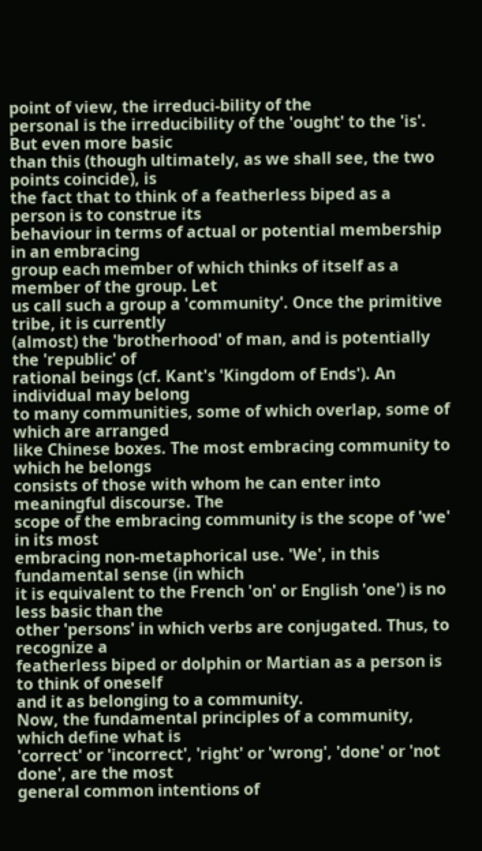point of view, the irreduci-bility of the
personal is the irreducibility of the 'ought' to the 'is'. But even more basic
than this (though ultimately, as we shall see, the two points coincide), is
the fact that to think of a featherless biped as a person is to construe its
behaviour in terms of actual or potential membership in an embracing
group each member of which thinks of itself as a member of the group. Let
us call such a group a 'community'. Once the primitive tribe, it is currently
(almost) the 'brotherhood' of man, and is potentially the 'republic' of
rational beings (cf. Kant's 'Kingdom of Ends'). An individual may belong
to many communities, some of which overlap, some of which are arranged
like Chinese boxes. The most embracing community to which he belongs
consists of those with whom he can enter into meaningful discourse. The
scope of the embracing community is the scope of 'we' in its most
embracing non-metaphorical use. 'We', in this fundamental sense (in which
it is equivalent to the French 'on' or English 'one') is no less basic than the
other 'persons' in which verbs are conjugated. Thus, to recognize a
featherless biped or dolphin or Martian as a person is to think of oneself
and it as belonging to a community.
Now, the fundamental principles of a community, which define what is
'correct' or 'incorrect', 'right' or 'wrong', 'done' or 'not done', are the most
general common intentions of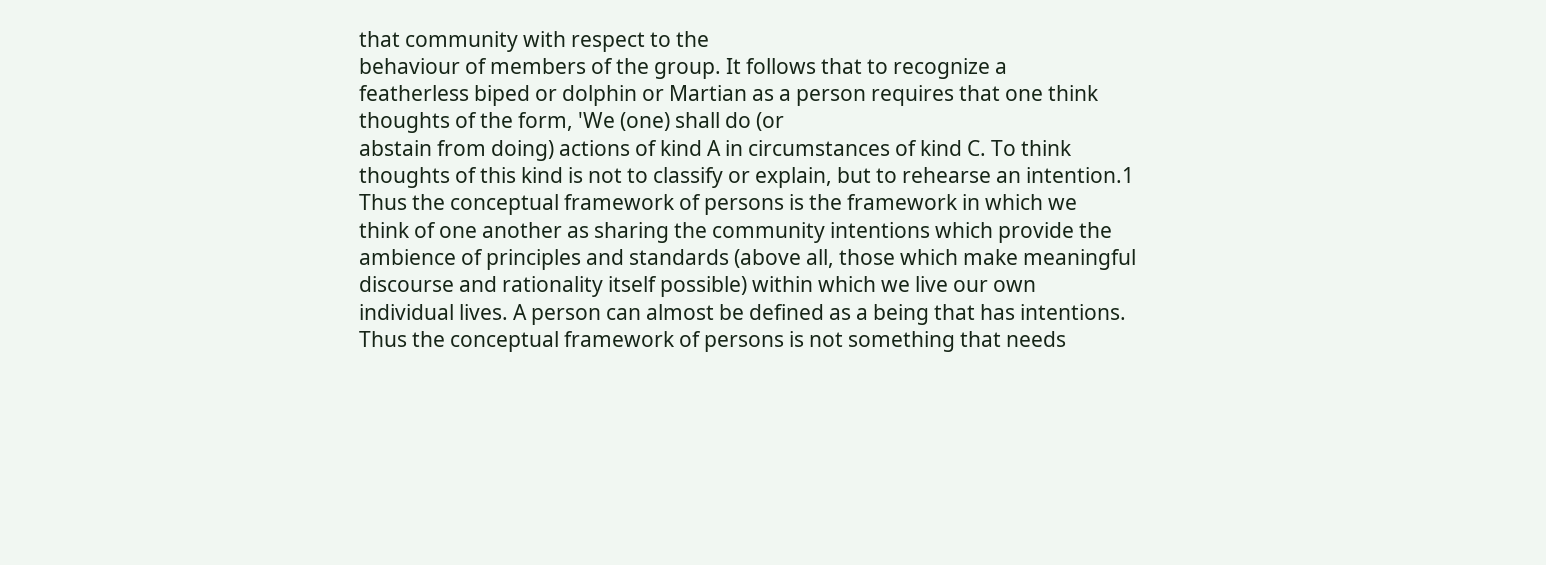that community with respect to the
behaviour of members of the group. It follows that to recognize a
featherless biped or dolphin or Martian as a person requires that one think
thoughts of the form, 'We (one) shall do (or
abstain from doing) actions of kind A in circumstances of kind C. To think
thoughts of this kind is not to classify or explain, but to rehearse an intention.1
Thus the conceptual framework of persons is the framework in which we
think of one another as sharing the community intentions which provide the
ambience of principles and standards (above all, those which make meaningful
discourse and rationality itself possible) within which we live our own
individual lives. A person can almost be defined as a being that has intentions.
Thus the conceptual framework of persons is not something that needs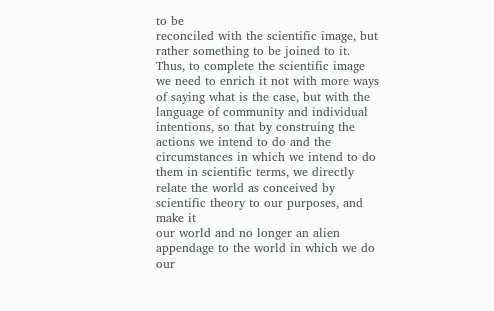to be
reconciled with the scientific image, but rather something to be joined to it.
Thus, to complete the scientific image we need to enrich it not with more ways
of saying what is the case, but with the language of community and individual
intentions, so that by construing the actions we intend to do and the
circumstances in which we intend to do them in scientific terms, we directly
relate the world as conceived by scientific theory to our purposes, and make it
our world and no longer an alien appendage to the world in which we do our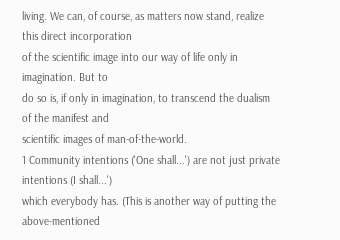living. We can, of course, as matters now stand, realize this direct incorporation
of the scientific image into our way of life only in imagination. But to
do so is, if only in imagination, to transcend the dualism of the manifest and
scientific images of man-of-the-world.
1 Community intentions ('One shall...') are not just private intentions (I shall...')
which everybody has. (This is another way of putting the above-mentioned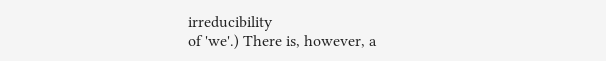irreducibility
of 'we'.) There is, however, a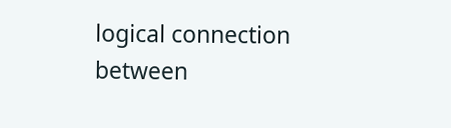logical connection between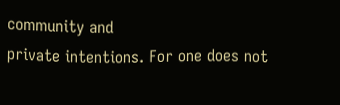community and
private intentions. For one does not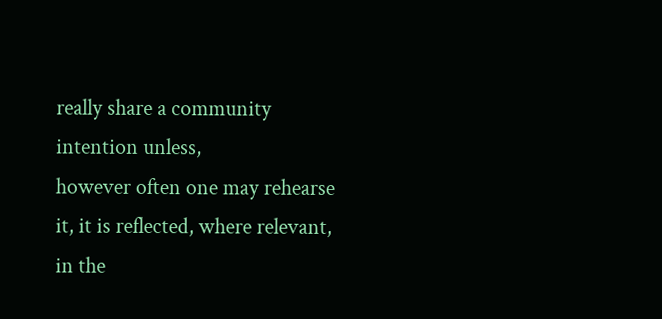really share a community intention unless,
however often one may rehearse it, it is reflected, where relevant, in the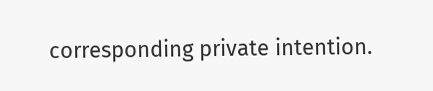corresponding private intention.